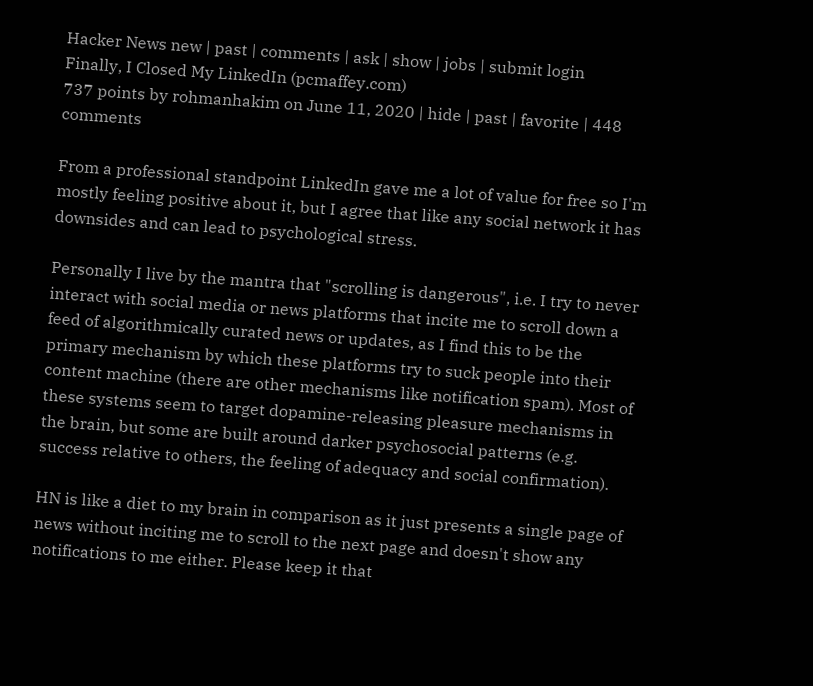Hacker News new | past | comments | ask | show | jobs | submit login
Finally, I Closed My LinkedIn (pcmaffey.com)
737 points by rohmanhakim on June 11, 2020 | hide | past | favorite | 448 comments

From a professional standpoint LinkedIn gave me a lot of value for free so I'm mostly feeling positive about it, but I agree that like any social network it has downsides and can lead to psychological stress.

Personally I live by the mantra that "scrolling is dangerous", i.e. I try to never interact with social media or news platforms that incite me to scroll down a feed of algorithmically curated news or updates, as I find this to be the primary mechanism by which these platforms try to suck people into their content machine (there are other mechanisms like notification spam). Most of these systems seem to target dopamine-releasing pleasure mechanisms in the brain, but some are built around darker psychosocial patterns (e.g. success relative to others, the feeling of adequacy and social confirmation).

HN is like a diet to my brain in comparison as it just presents a single page of news without inciting me to scroll to the next page and doesn't show any notifications to me either. Please keep it that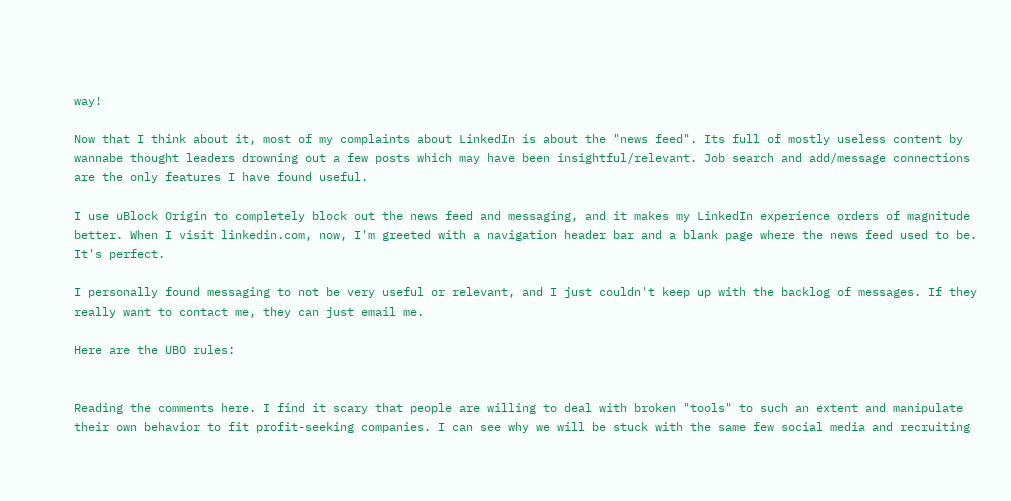way!

Now that I think about it, most of my complaints about LinkedIn is about the "news feed". Its full of mostly useless content by wannabe thought leaders drowning out a few posts which may have been insightful/relevant. Job search and add/message connections are the only features I have found useful.

I use uBlock Origin to completely block out the news feed and messaging, and it makes my LinkedIn experience orders of magnitude better. When I visit linkedin.com, now, I'm greeted with a navigation header bar and a blank page where the news feed used to be. It's perfect.

I personally found messaging to not be very useful or relevant, and I just couldn't keep up with the backlog of messages. If they really want to contact me, they can just email me.

Here are the UBO rules:


Reading the comments here. I find it scary that people are willing to deal with broken "tools" to such an extent and manipulate their own behavior to fit profit-seeking companies. I can see why we will be stuck with the same few social media and recruiting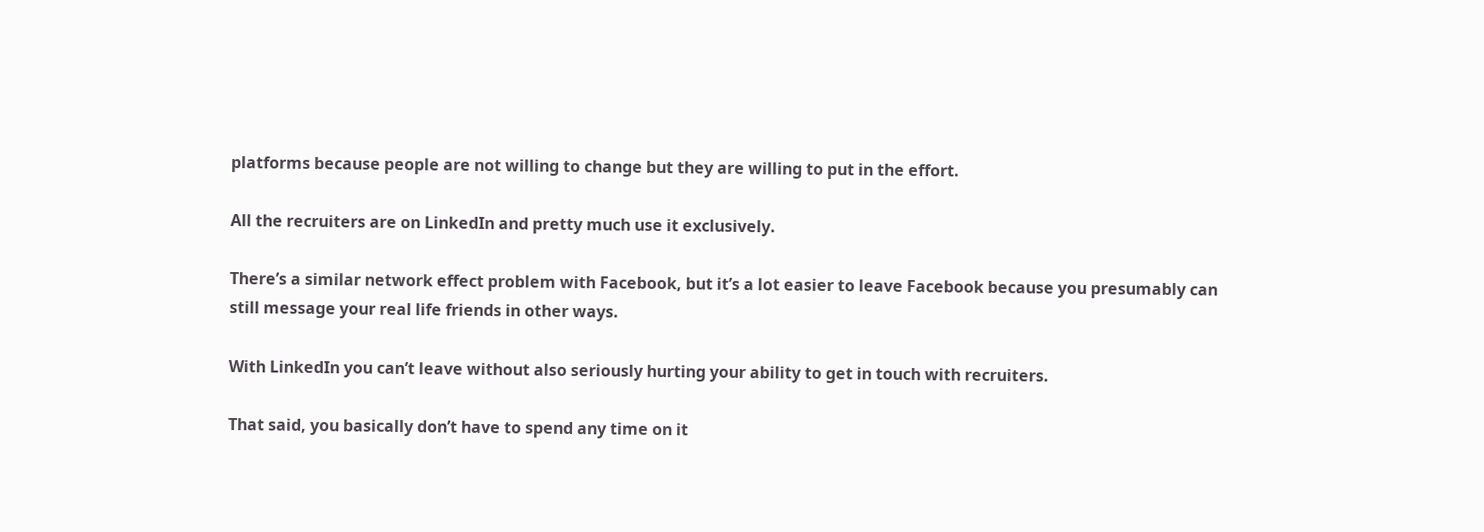platforms because people are not willing to change but they are willing to put in the effort.

All the recruiters are on LinkedIn and pretty much use it exclusively.

There’s a similar network effect problem with Facebook, but it’s a lot easier to leave Facebook because you presumably can still message your real life friends in other ways.

With LinkedIn you can’t leave without also seriously hurting your ability to get in touch with recruiters.

That said, you basically don’t have to spend any time on it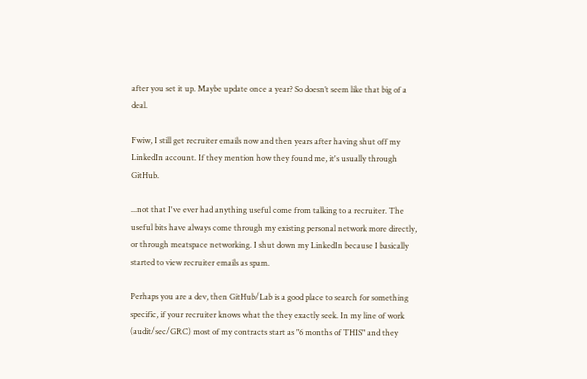after you set it up. Maybe update once a year? So doesn’t seem like that big of a deal.

Fwiw, I still get recruiter emails now and then years after having shut off my LinkedIn account. If they mention how they found me, it's usually through GitHub.

...not that I've ever had anything useful come from talking to a recruiter. The useful bits have always come through my existing personal network more directly, or through meatspace networking. I shut down my LinkedIn because I basically started to view recruiter emails as spam.

Perhaps you are a dev, then GitHub/Lab is a good place to search for something specific, if your recruiter knows what the they exactly seek. In my line of work (audit/sec/GRC) most of my contracts start as "6 months of THIS" and they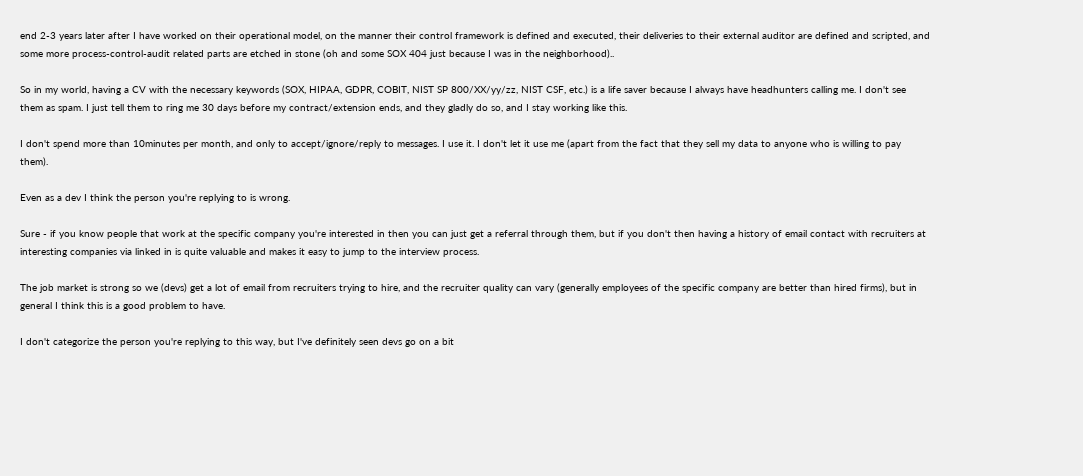end 2-3 years later after I have worked on their operational model, on the manner their control framework is defined and executed, their deliveries to their external auditor are defined and scripted, and some more process-control-audit related parts are etched in stone (oh and some SOX 404 just because I was in the neighborhood)..

So in my world, having a CV with the necessary keywords (SOX, HIPAA, GDPR, COBIT, NIST SP 800/XX/yy/zz, NIST CSF, etc.) is a life saver because I always have headhunters calling me. I don't see them as spam. I just tell them to ring me 30 days before my contract/extension ends, and they gladly do so, and I stay working like this.

I don't spend more than 10minutes per month, and only to accept/ignore/reply to messages. I use it. I don't let it use me (apart from the fact that they sell my data to anyone who is willing to pay them).

Even as a dev I think the person you're replying to is wrong.

Sure - if you know people that work at the specific company you're interested in then you can just get a referral through them, but if you don't then having a history of email contact with recruiters at interesting companies via linked in is quite valuable and makes it easy to jump to the interview process.

The job market is strong so we (devs) get a lot of email from recruiters trying to hire, and the recruiter quality can vary (generally employees of the specific company are better than hired firms), but in general I think this is a good problem to have.

I don't categorize the person you're replying to this way, but I've definitely seen devs go on a bit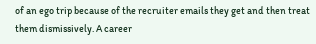of an ego trip because of the recruiter emails they get and then treat them dismissively. A career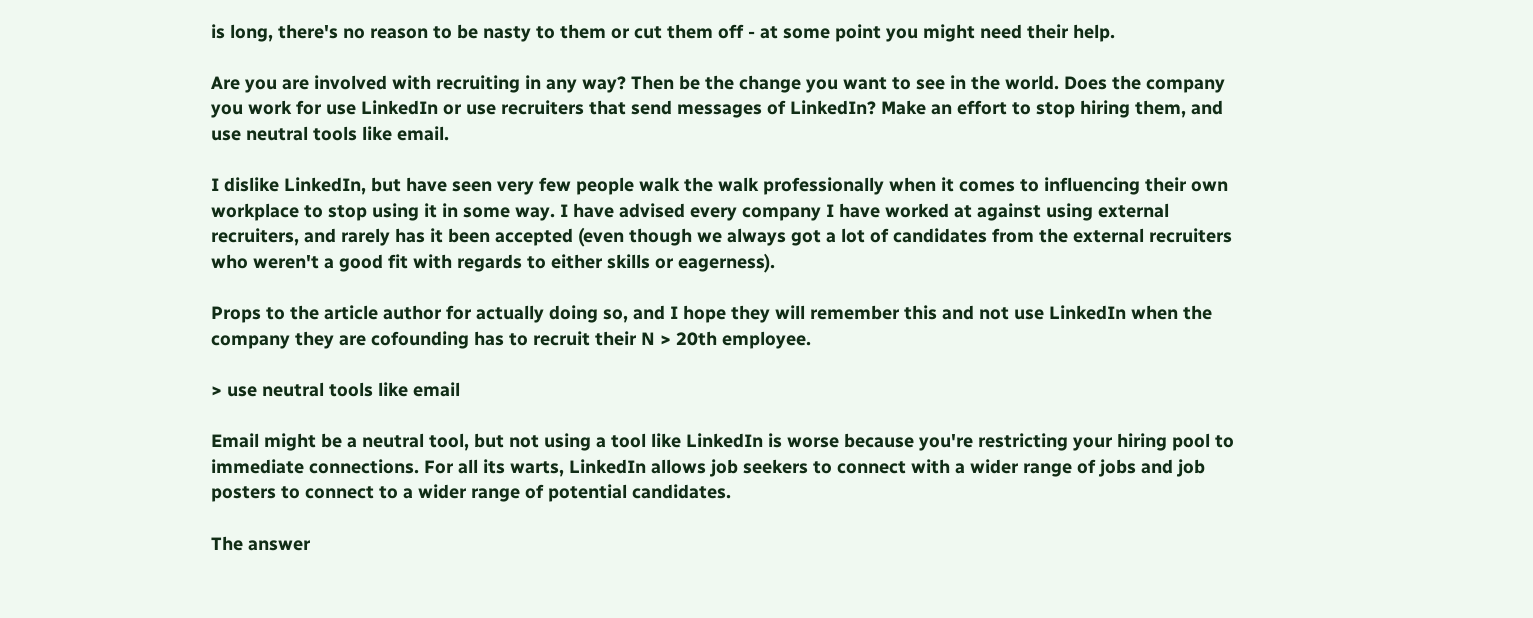is long, there's no reason to be nasty to them or cut them off - at some point you might need their help.

Are you are involved with recruiting in any way? Then be the change you want to see in the world. Does the company you work for use LinkedIn or use recruiters that send messages of LinkedIn? Make an effort to stop hiring them, and use neutral tools like email.

I dislike LinkedIn, but have seen very few people walk the walk professionally when it comes to influencing their own workplace to stop using it in some way. I have advised every company I have worked at against using external recruiters, and rarely has it been accepted (even though we always got a lot of candidates from the external recruiters who weren't a good fit with regards to either skills or eagerness).

Props to the article author for actually doing so, and I hope they will remember this and not use LinkedIn when the company they are cofounding has to recruit their N > 20th employee.

> use neutral tools like email

Email might be a neutral tool, but not using a tool like LinkedIn is worse because you're restricting your hiring pool to immediate connections. For all its warts, LinkedIn allows job seekers to connect with a wider range of jobs and job posters to connect to a wider range of potential candidates.

The answer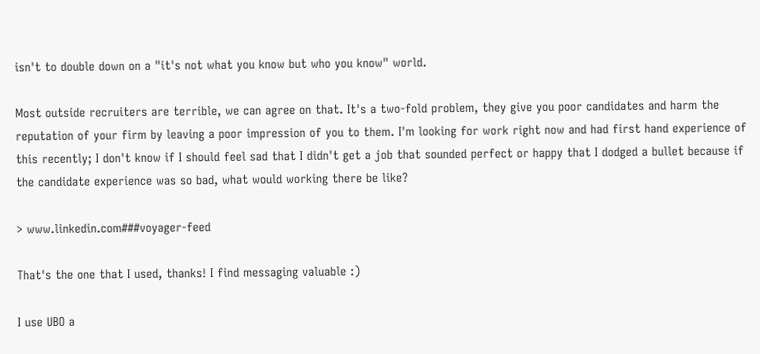isn't to double down on a "it's not what you know but who you know" world.

Most outside recruiters are terrible, we can agree on that. It's a two-fold problem, they give you poor candidates and harm the reputation of your firm by leaving a poor impression of you to them. I'm looking for work right now and had first hand experience of this recently; I don't know if I should feel sad that I didn't get a job that sounded perfect or happy that I dodged a bullet because if the candidate experience was so bad, what would working there be like?

> www.linkedin.com###voyager-feed

That's the one that I used, thanks! I find messaging valuable :)

I use UBO a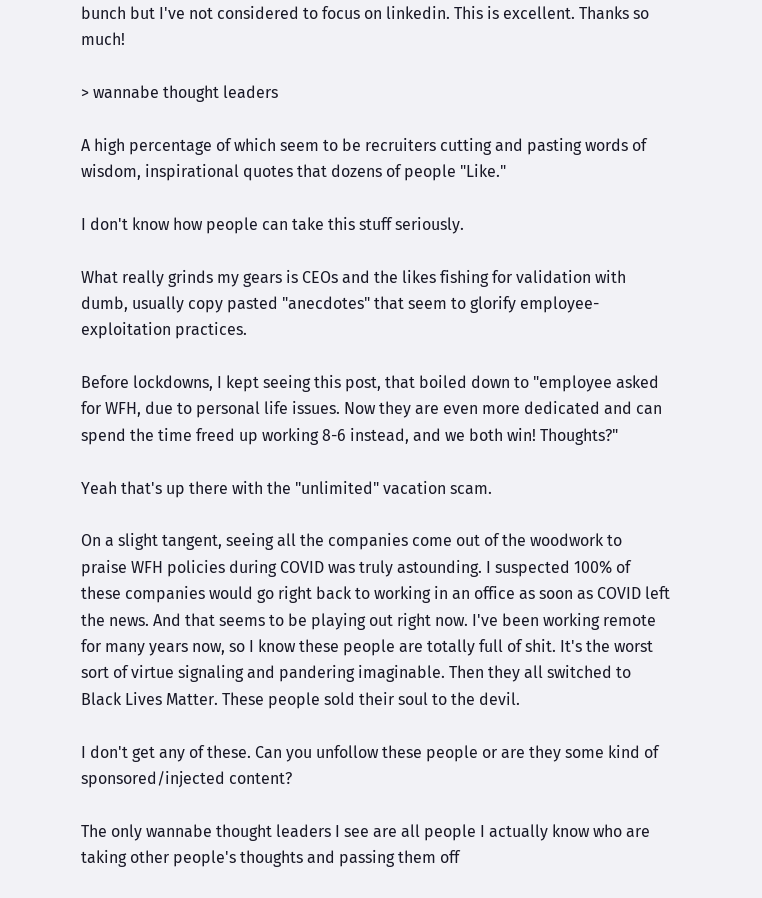bunch but I've not considered to focus on linkedin. This is excellent. Thanks so much!

> wannabe thought leaders

A high percentage of which seem to be recruiters cutting and pasting words of wisdom, inspirational quotes that dozens of people "Like."

I don't know how people can take this stuff seriously.

What really grinds my gears is CEOs and the likes fishing for validation with dumb, usually copy pasted "anecdotes" that seem to glorify employee-exploitation practices.

Before lockdowns, I kept seeing this post, that boiled down to "employee asked for WFH, due to personal life issues. Now they are even more dedicated and can spend the time freed up working 8-6 instead, and we both win! Thoughts?"

Yeah that's up there with the "unlimited" vacation scam.

On a slight tangent, seeing all the companies come out of the woodwork to praise WFH policies during COVID was truly astounding. I suspected 100% of these companies would go right back to working in an office as soon as COVID left the news. And that seems to be playing out right now. I've been working remote for many years now, so I know these people are totally full of shit. It's the worst sort of virtue signaling and pandering imaginable. Then they all switched to Black Lives Matter. These people sold their soul to the devil.

I don't get any of these. Can you unfollow these people or are they some kind of sponsored/injected content?

The only wannabe thought leaders I see are all people I actually know who are taking other people's thoughts and passing them off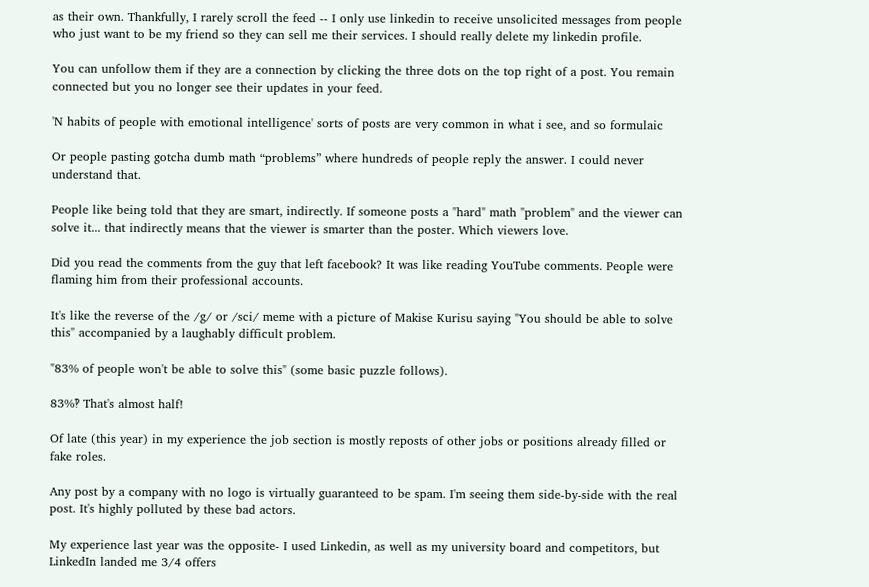as their own. Thankfully, I rarely scroll the feed -- I only use linkedin to receive unsolicited messages from people who just want to be my friend so they can sell me their services. I should really delete my linkedin profile.

You can unfollow them if they are a connection by clicking the three dots on the top right of a post. You remain connected but you no longer see their updates in your feed.

'N habits of people with emotional intelligence' sorts of posts are very common in what i see, and so formulaic

Or people pasting gotcha dumb math “problems” where hundreds of people reply the answer. I could never understand that.

People like being told that they are smart, indirectly. If someone posts a "hard" math "problem" and the viewer can solve it... that indirectly means that the viewer is smarter than the poster. Which viewers love.

Did you read the comments from the guy that left facebook? It was like reading YouTube comments. People were flaming him from their professional accounts.

It's like the reverse of the /g/ or /sci/ meme with a picture of Makise Kurisu saying "You should be able to solve this" accompanied by a laughably difficult problem.

"83% of people won't be able to solve this" (some basic puzzle follows).

83%‽ That's almost half!

Of late (this year) in my experience the job section is mostly reposts of other jobs or positions already filled or fake roles.

Any post by a company with no logo is virtually guaranteed to be spam. I'm seeing them side-by-side with the real post. It's highly polluted by these bad actors.

My experience last year was the opposite- I used Linkedin, as well as my university board and competitors, but LinkedIn landed me 3/4 offers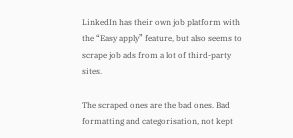LinkedIn has their own job platform with the “Easy apply” feature, but also seems to scrape job ads from a lot of third-party sites.

The scraped ones are the bad ones. Bad formatting and categorisation, not kept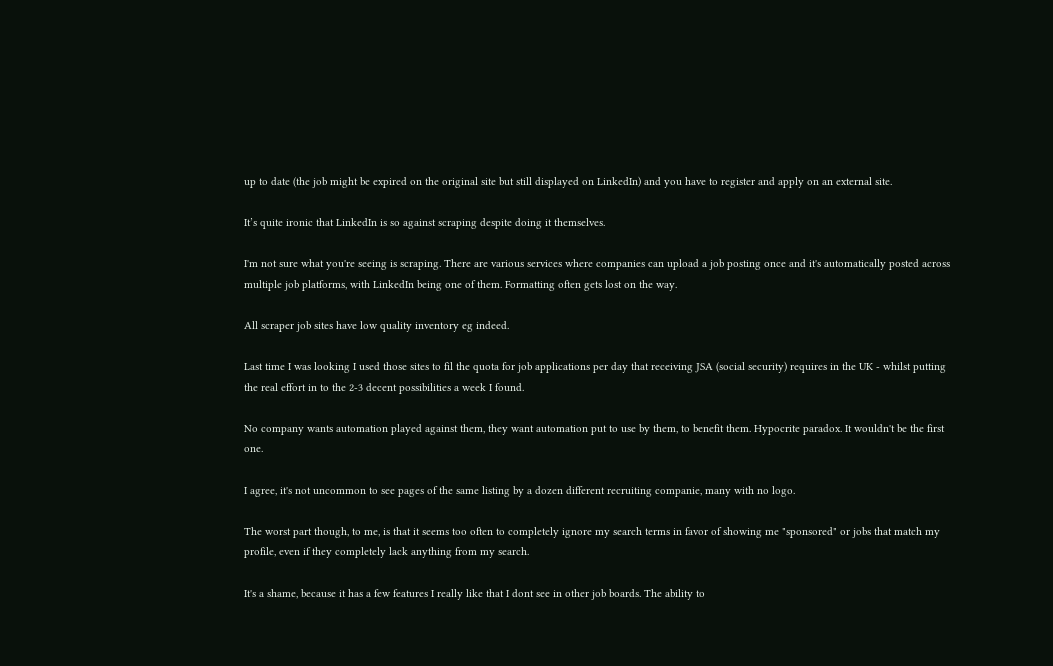up to date (the job might be expired on the original site but still displayed on LinkedIn) and you have to register and apply on an external site.

It’s quite ironic that LinkedIn is so against scraping despite doing it themselves.

I'm not sure what you're seeing is scraping. There are various services where companies can upload a job posting once and it's automatically posted across multiple job platforms, with LinkedIn being one of them. Formatting often gets lost on the way.

All scraper job sites have low quality inventory eg indeed.

Last time I was looking I used those sites to fil the quota for job applications per day that receiving JSA (social security) requires in the UK - whilst putting the real effort in to the 2-3 decent possibilities a week I found.

No company wants automation played against them, they want automation put to use by them, to benefit them. Hypocrite paradox. It wouldn't be the first one.

I agree, it's not uncommon to see pages of the same listing by a dozen different recruiting companie, many with no logo.

The worst part though, to me, is that it seems too often to completely ignore my search terms in favor of showing me "sponsored" or jobs that match my profile, even if they completely lack anything from my search.

It's a shame, because it has a few features I really like that I dont see in other job boards. The ability to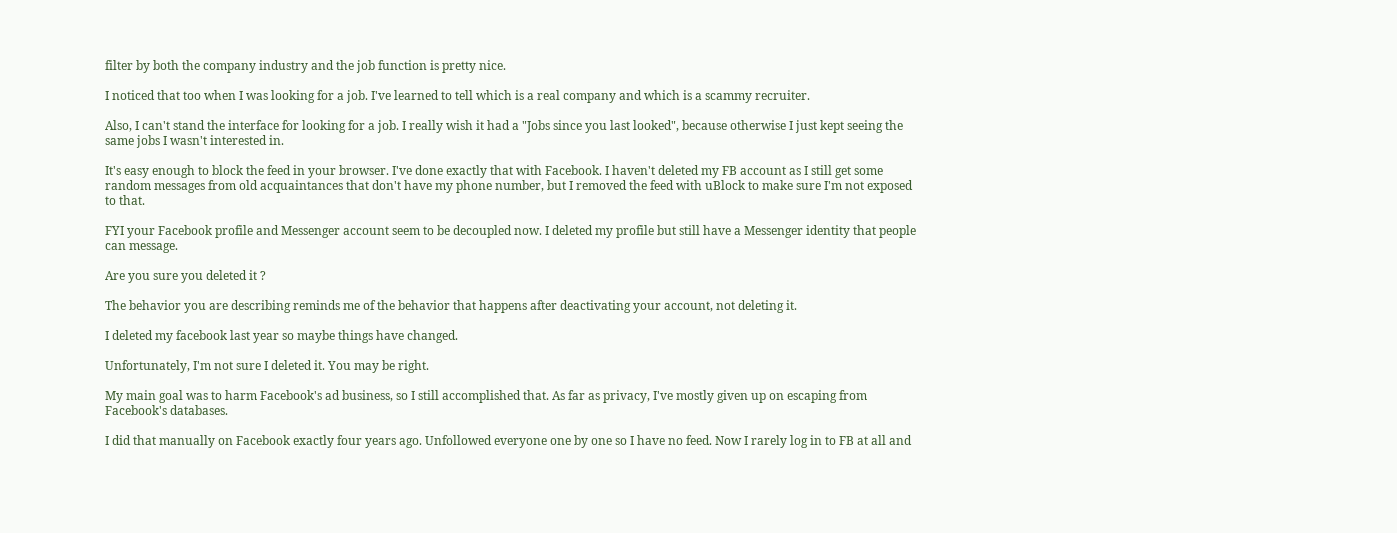filter by both the company industry and the job function is pretty nice.

I noticed that too when I was looking for a job. I've learned to tell which is a real company and which is a scammy recruiter.

Also, I can't stand the interface for looking for a job. I really wish it had a "Jobs since you last looked", because otherwise I just kept seeing the same jobs I wasn't interested in.

It's easy enough to block the feed in your browser. I've done exactly that with Facebook. I haven't deleted my FB account as I still get some random messages from old acquaintances that don't have my phone number, but I removed the feed with uBlock to make sure I'm not exposed to that.

FYI your Facebook profile and Messenger account seem to be decoupled now. I deleted my profile but still have a Messenger identity that people can message.

Are you sure you deleted it ?

The behavior you are describing reminds me of the behavior that happens after deactivating your account, not deleting it.

I deleted my facebook last year so maybe things have changed.

Unfortunately, I'm not sure I deleted it. You may be right.

My main goal was to harm Facebook's ad business, so I still accomplished that. As far as privacy, I've mostly given up on escaping from Facebook's databases.

I did that manually on Facebook exactly four years ago. Unfollowed everyone one by one so I have no feed. Now I rarely log in to FB at all and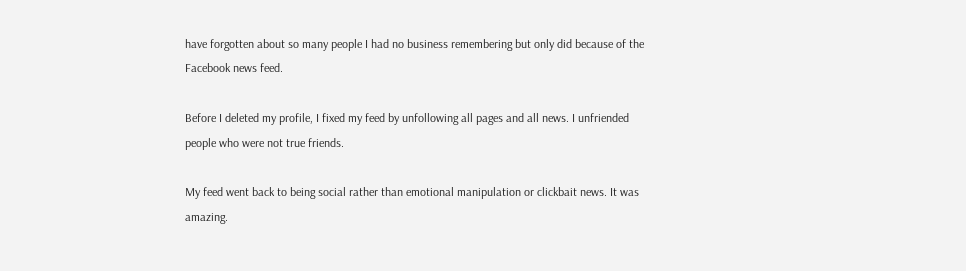have forgotten about so many people I had no business remembering but only did because of the Facebook news feed.

Before I deleted my profile, I fixed my feed by unfollowing all pages and all news. I unfriended people who were not true friends.

My feed went back to being social rather than emotional manipulation or clickbait news. It was amazing.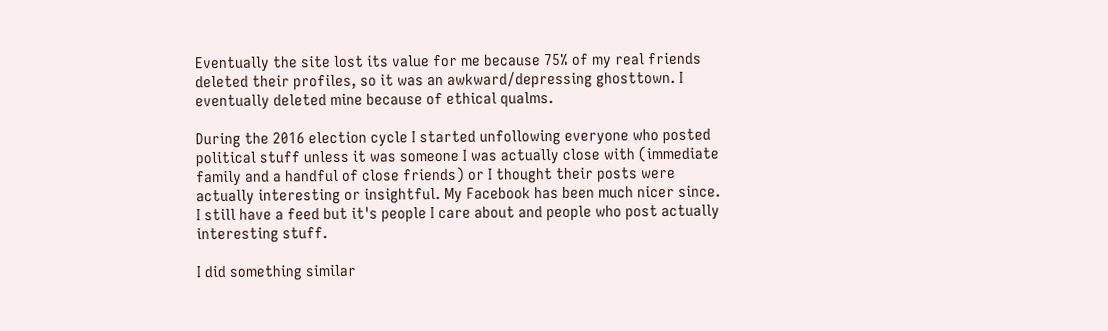Eventually the site lost its value for me because 75% of my real friends deleted their profiles, so it was an awkward/depressing ghosttown. I eventually deleted mine because of ethical qualms.

During the 2016 election cycle I started unfollowing everyone who posted political stuff unless it was someone I was actually close with (immediate family and a handful of close friends) or I thought their posts were actually interesting or insightful. My Facebook has been much nicer since. I still have a feed but it's people I care about and people who post actually interesting stuff.

I did something similar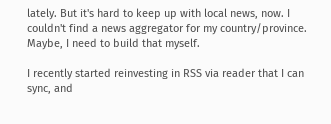lately. But it's hard to keep up with local news, now. I couldn't find a news aggregator for my country/province. Maybe, I need to build that myself.

I recently started reinvesting in RSS via reader that I can sync, and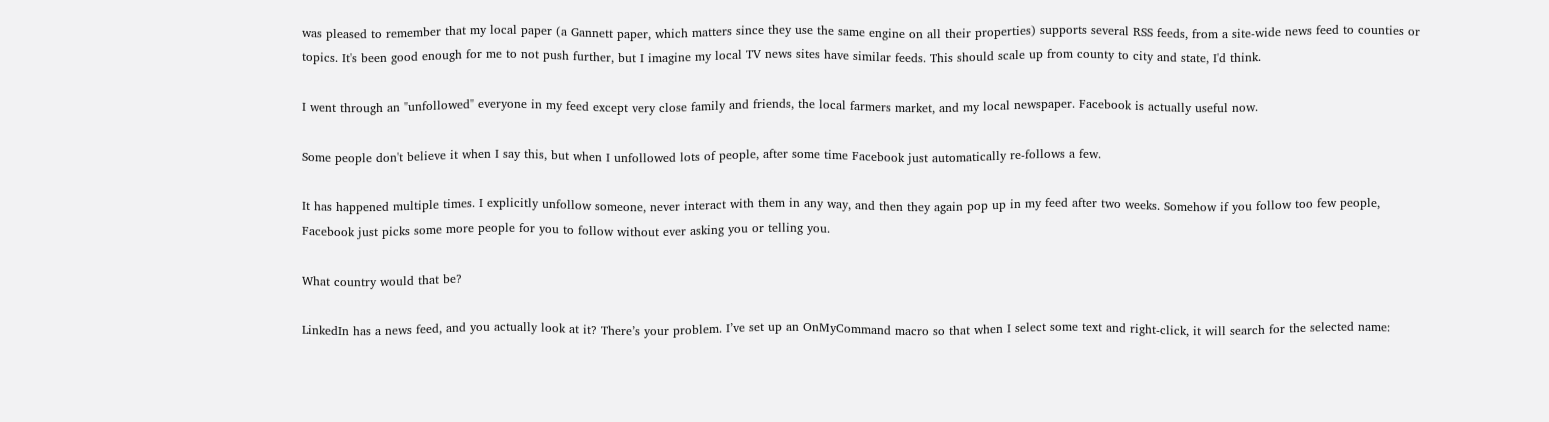was pleased to remember that my local paper (a Gannett paper, which matters since they use the same engine on all their properties) supports several RSS feeds, from a site-wide news feed to counties or topics. It's been good enough for me to not push further, but I imagine my local TV news sites have similar feeds. This should scale up from county to city and state, I'd think.

I went through an "unfollowed" everyone in my feed except very close family and friends, the local farmers market, and my local newspaper. Facebook is actually useful now.

Some people don't believe it when I say this, but when I unfollowed lots of people, after some time Facebook just automatically re-follows a few.

It has happened multiple times. I explicitly unfollow someone, never interact with them in any way, and then they again pop up in my feed after two weeks. Somehow if you follow too few people, Facebook just picks some more people for you to follow without ever asking you or telling you.

What country would that be?

LinkedIn has a news feed, and you actually look at it? There’s your problem. I’ve set up an OnMyCommand macro so that when I select some text and right-click, it will search for the selected name: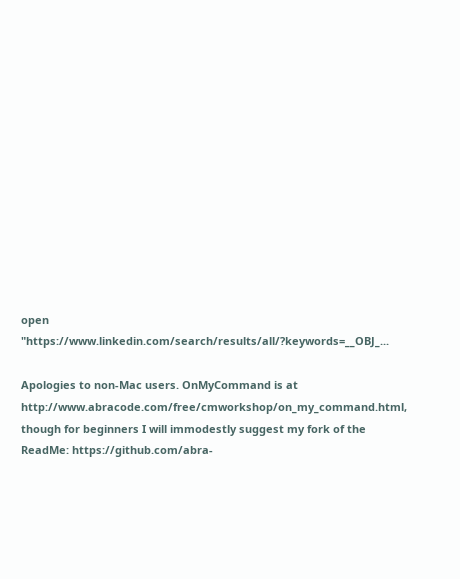open "https://www.linkedin.com/search/results/all/?keywords=__OBJ_...

Apologies to non-Mac users. OnMyCommand is at http://www.abracode.com/free/cmworkshop/on_my_command.html, though for beginners I will immodestly suggest my fork of the ReadMe: https://github.com/abra-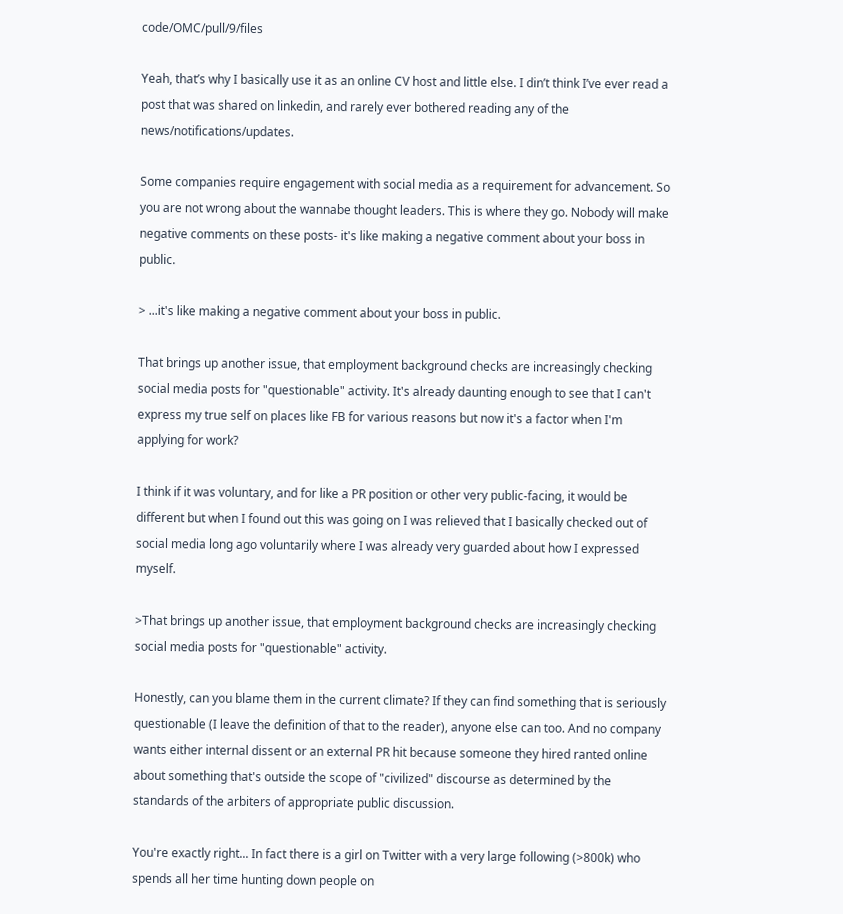code/OMC/pull/9/files

Yeah, that’s why I basically use it as an online CV host and little else. I din’t think I’ve ever read a post that was shared on linkedin, and rarely ever bothered reading any of the news/notifications/updates.

Some companies require engagement with social media as a requirement for advancement. So you are not wrong about the wannabe thought leaders. This is where they go. Nobody will make negative comments on these posts- it's like making a negative comment about your boss in public.

> ...it's like making a negative comment about your boss in public.

That brings up another issue, that employment background checks are increasingly checking social media posts for "questionable" activity. It's already daunting enough to see that I can't express my true self on places like FB for various reasons but now it's a factor when I'm applying for work?

I think if it was voluntary, and for like a PR position or other very public-facing, it would be different but when I found out this was going on I was relieved that I basically checked out of social media long ago voluntarily where I was already very guarded about how I expressed myself.

>That brings up another issue, that employment background checks are increasingly checking social media posts for "questionable" activity.

Honestly, can you blame them in the current climate? If they can find something that is seriously questionable (I leave the definition of that to the reader), anyone else can too. And no company wants either internal dissent or an external PR hit because someone they hired ranted online about something that's outside the scope of "civilized" discourse as determined by the standards of the arbiters of appropriate public discussion.

You're exactly right... In fact there is a girl on Twitter with a very large following (>800k) who spends all her time hunting down people on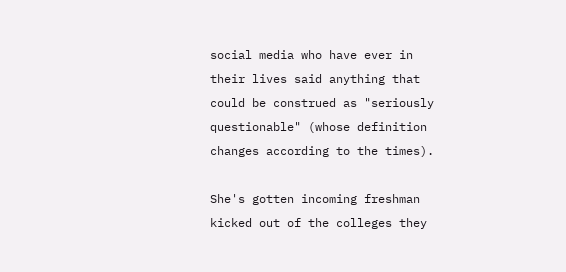social media who have ever in their lives said anything that could be construed as "seriously questionable" (whose definition changes according to the times).

She's gotten incoming freshman kicked out of the colleges they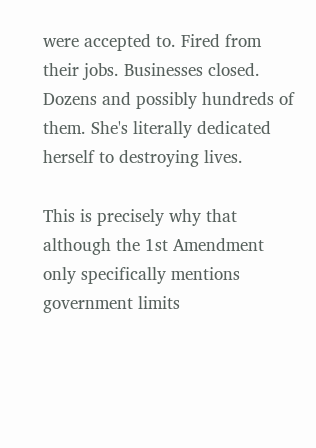were accepted to. Fired from their jobs. Businesses closed. Dozens and possibly hundreds of them. She's literally dedicated herself to destroying lives.

This is precisely why that although the 1st Amendment only specifically mentions government limits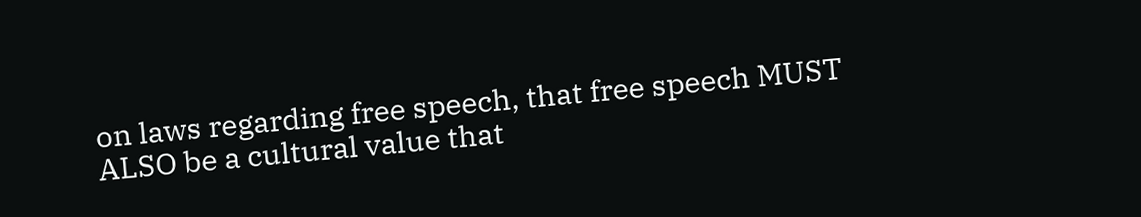on laws regarding free speech, that free speech MUST ALSO be a cultural value that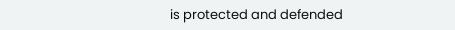is protected and defended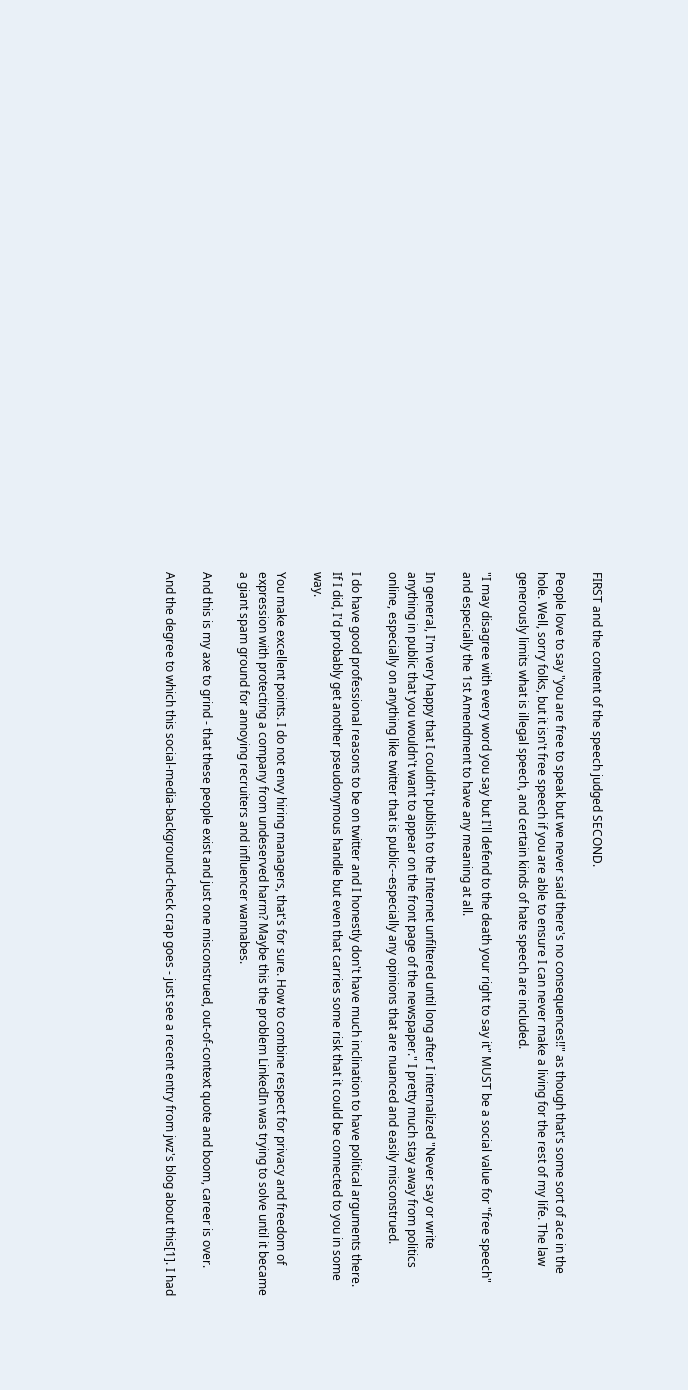FIRST and the content of the speech judged SECOND.

People love to say "you are free to speak but we never said there's no consequences!!" as though that's some sort of ace in the hole. Well, sorry folks, but it isn't free speech if you are able to ensure I can never make a living for the rest of my life. The law generously limits what is illegal speech, and certain kinds of hate speech are included.

"I may disagree with every word you say but I'll defend to the death your right to say it" MUST be a social value for "free speech" and especially the 1st Amendment to have any meaning at all.

In general, I'm very happy that I couldn't publish to the Internet unfiltered until long after I internalized "Never say or write anything in public that you wouldn't want to appear on the front page of the newspaper." I pretty much stay away from politics online, especially on anything like twitter that is public--especially any opinions that are nuanced and easily misconstrued.

I do have good professional reasons to be on twitter and I honestly don't have much inclination to have political arguments there. If I did, I'd probably get another pseudonymous handle but even that carries some risk that it could be connected to you in some way.

You make excellent points. I do not envy hiring managers, that's for sure. How to combine respect for privacy and freedom of expression with protecting a company from undeserved harm? Maybe this the problem LinkedIn was trying to solve until it became a giant spam ground for annoying recruiters and influencer wannabes.

And this is my axe to grind - that these people exist and just one misconstrued, out-of-context quote and boom, career is over.

And the degree to which this social-media-background-check crap goes - just see a recent entry from jwz's blog about this[1]. I had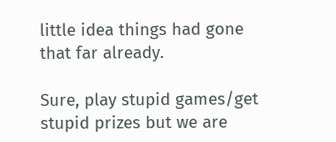little idea things had gone that far already.

Sure, play stupid games/get stupid prizes but we are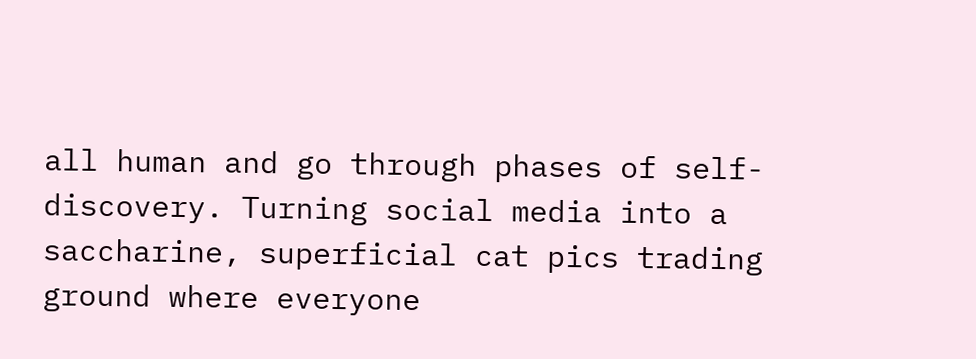all human and go through phases of self-discovery. Turning social media into a saccharine, superficial cat pics trading ground where everyone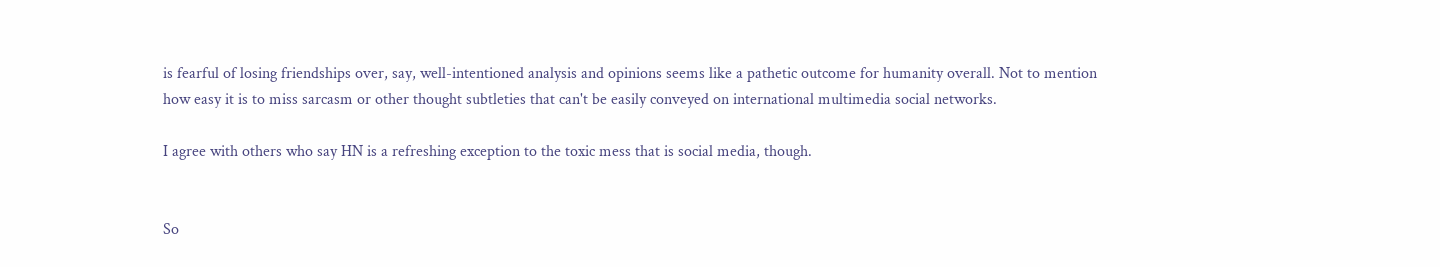is fearful of losing friendships over, say, well-intentioned analysis and opinions seems like a pathetic outcome for humanity overall. Not to mention how easy it is to miss sarcasm or other thought subtleties that can't be easily conveyed on international multimedia social networks.

I agree with others who say HN is a refreshing exception to the toxic mess that is social media, though.


So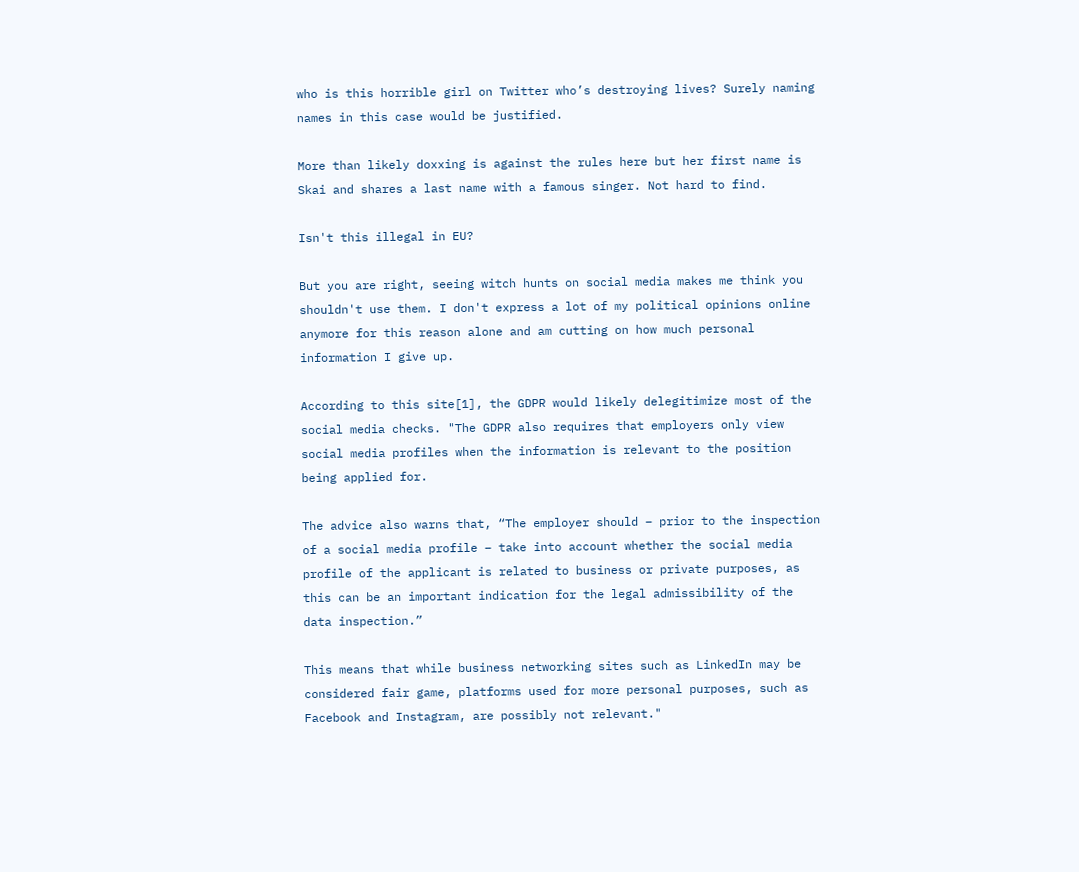who is this horrible girl on Twitter who’s destroying lives? Surely naming names in this case would be justified.

More than likely doxxing is against the rules here but her first name is Skai and shares a last name with a famous singer. Not hard to find.

Isn't this illegal in EU?

But you are right, seeing witch hunts on social media makes me think you shouldn't use them. I don't express a lot of my political opinions online anymore for this reason alone and am cutting on how much personal information I give up.

According to this site[1], the GDPR would likely delegitimize most of the social media checks. "The GDPR also requires that employers only view social media profiles when the information is relevant to the position being applied for.

The advice also warns that, “The employer should – prior to the inspection of a social media profile – take into account whether the social media profile of the applicant is related to business or private purposes, as this can be an important indication for the legal admissibility of the data inspection.”

This means that while business networking sites such as LinkedIn may be considered fair game, platforms used for more personal purposes, such as Facebook and Instagram, are possibly not relevant."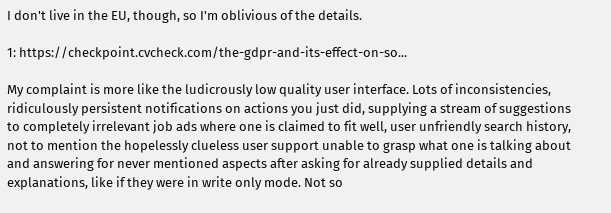I don't live in the EU, though, so I'm oblivious of the details.

1: https://checkpoint.cvcheck.com/the-gdpr-and-its-effect-on-so...

My complaint is more like the ludicrously low quality user interface. Lots of inconsistencies, ridiculously persistent notifications on actions you just did, supplying a stream of suggestions to completely irrelevant job ads where one is claimed to fit well, user unfriendly search history, not to mention the hopelessly clueless user support unable to grasp what one is talking about and answering for never mentioned aspects after asking for already supplied details and explanations, like if they were in write only mode. Not so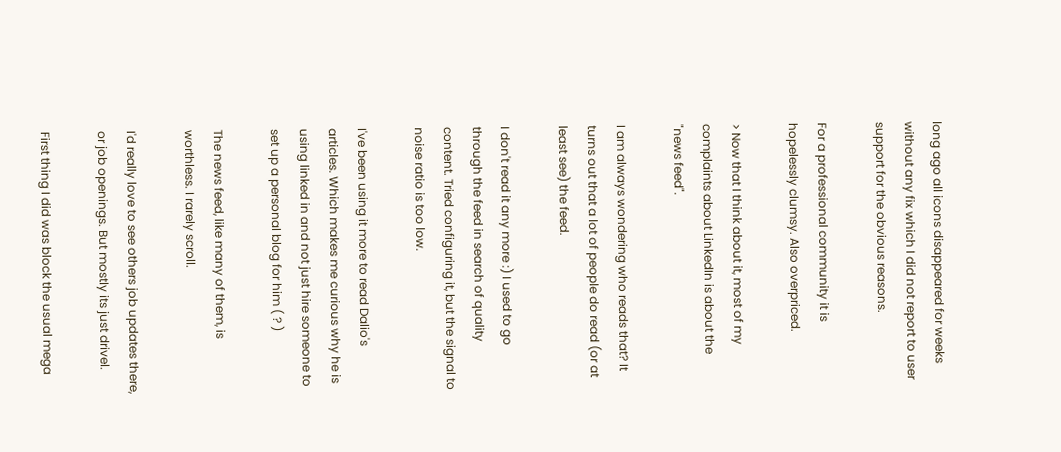long ago all icons disappeared for weeks without any fix which I did not report to user support for the obvious reasons.

For a professional community it is hopelessly clumsy. Also overpriced.

> Now that I think about it, most of my complaints about LinkedIn is about the "news feed".

I am always wondering who reads that? It turns out that a lot of people do read (or at least see) the feed.

I don't read it any more :) I used to go through the feed in search of quality content. Tried configuring it, but the signal to noise ratio is too low.

I've been using it more to read Dalio's articles. Which makes me curious why he is using linked in and not just hire someone to set up a personal blog for him ( ? )

The news feed, like many of them, is worthless. I rarely scroll.

I'd really love to see others job updates there, or job openings. But mostly its just drivel.

First thing I did was block the usual mega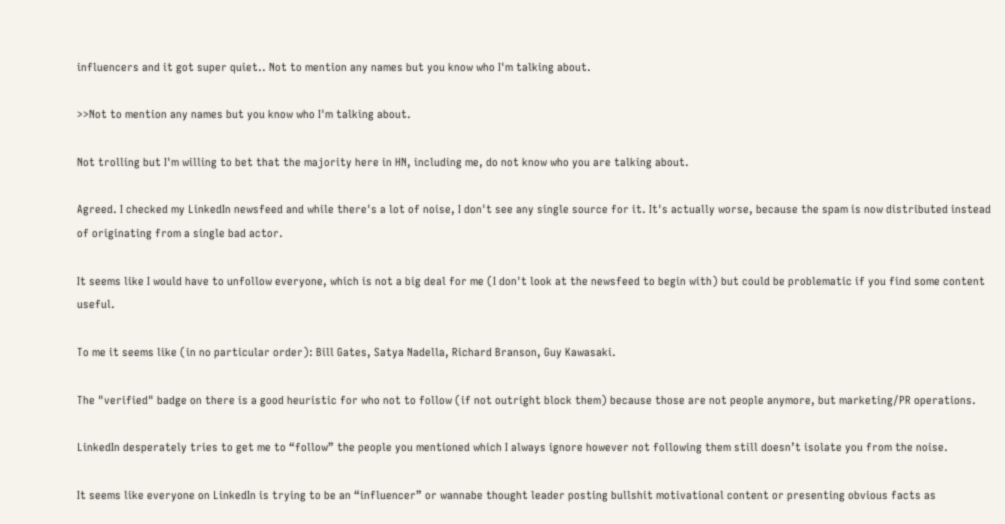influencers and it got super quiet.. Not to mention any names but you know who I'm talking about.

>>Not to mention any names but you know who I'm talking about.

Not trolling but I'm willing to bet that the majority here in HN, including me, do not know who you are talking about.

Agreed. I checked my LinkedIn newsfeed and while there's a lot of noise, I don't see any single source for it. It's actually worse, because the spam is now distributed instead of originating from a single bad actor.

It seems like I would have to unfollow everyone, which is not a big deal for me (I don't look at the newsfeed to begin with) but could be problematic if you find some content useful.

To me it seems like (in no particular order): Bill Gates, Satya Nadella, Richard Branson, Guy Kawasaki.

The "verified" badge on there is a good heuristic for who not to follow (if not outright block them) because those are not people anymore, but marketing/PR operations.

LinkedIn desperately tries to get me to “follow” the people you mentioned which I always ignore however not following them still doesn’t isolate you from the noise.

It seems like everyone on LinkedIn is trying to be an “influencer” or wannabe thought leader posting bullshit motivational content or presenting obvious facts as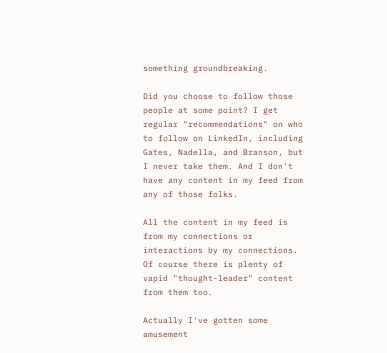something groundbreaking.

Did you choose to follow those people at some point? I get regular "recommendations" on who to follow on LinkedIn, including Gates, Nadella, and Branson, but I never take them. And I don't have any content in my feed from any of those folks.

All the content in my feed is from my connections or interactions by my connections. Of course there is plenty of vapid "thought-leader" content from them too.

Actually I've gotten some amusement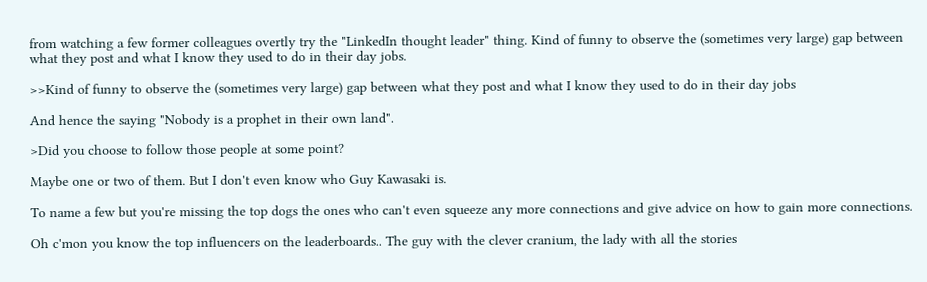from watching a few former colleagues overtly try the "LinkedIn thought leader" thing. Kind of funny to observe the (sometimes very large) gap between what they post and what I know they used to do in their day jobs.

>>Kind of funny to observe the (sometimes very large) gap between what they post and what I know they used to do in their day jobs

And hence the saying "Nobody is a prophet in their own land".

>Did you choose to follow those people at some point?

Maybe one or two of them. But I don't even know who Guy Kawasaki is.

To name a few but you're missing the top dogs the ones who can't even squeeze any more connections and give advice on how to gain more connections.

Oh c'mon you know the top influencers on the leaderboards.. The guy with the clever cranium, the lady with all the stories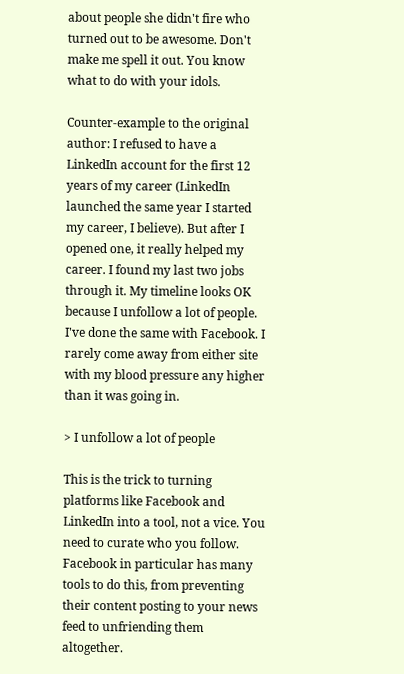about people she didn't fire who turned out to be awesome. Don't make me spell it out. You know what to do with your idols.

Counter-example to the original author: I refused to have a LinkedIn account for the first 12 years of my career (LinkedIn launched the same year I started my career, I believe). But after I opened one, it really helped my career. I found my last two jobs through it. My timeline looks OK because I unfollow a lot of people. I've done the same with Facebook. I rarely come away from either site with my blood pressure any higher than it was going in.

> I unfollow a lot of people

This is the trick to turning platforms like Facebook and LinkedIn into a tool, not a vice. You need to curate who you follow. Facebook in particular has many tools to do this, from preventing their content posting to your news feed to unfriending them altogether.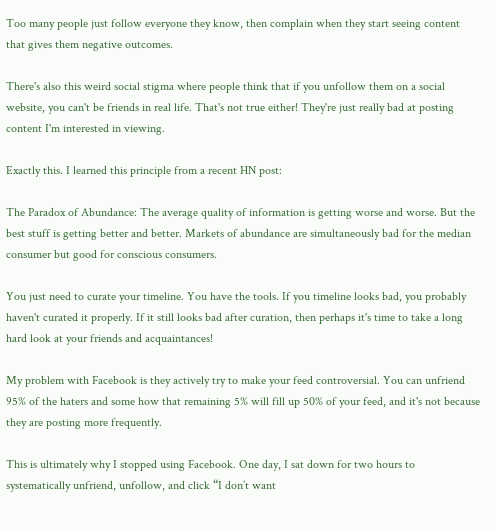Too many people just follow everyone they know, then complain when they start seeing content that gives them negative outcomes.

There's also this weird social stigma where people think that if you unfollow them on a social website, you can't be friends in real life. That's not true either! They're just really bad at posting content I'm interested in viewing.

Exactly this. I learned this principle from a recent HN post:

The Paradox of Abundance: The average quality of information is getting worse and worse. But the best stuff is getting better and better. Markets of abundance are simultaneously bad for the median consumer but good for conscious consumers.

You just need to curate your timeline. You have the tools. If you timeline looks bad, you probably haven't curated it properly. If it still looks bad after curation, then perhaps it's time to take a long hard look at your friends and acquaintances!

My problem with Facebook is they actively try to make your feed controversial. You can unfriend 95% of the haters and some how that remaining 5% will fill up 50% of your feed, and it's not because they are posting more frequently.

This is ultimately why I stopped using Facebook. One day, I sat down for two hours to systematically unfriend, unfollow, and click “I don’t want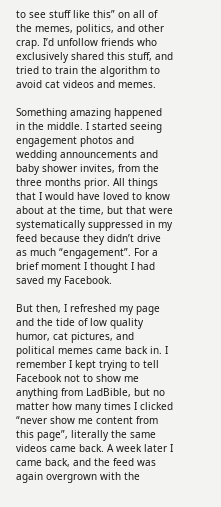to see stuff like this” on all of the memes, politics, and other crap. I’d unfollow friends who exclusively shared this stuff, and tried to train the algorithm to avoid cat videos and memes.

Something amazing happened in the middle. I started seeing engagement photos and wedding announcements and baby shower invites, from the three months prior. All things that I would have loved to know about at the time, but that were systematically suppressed in my feed because they didn’t drive as much “engagement”. For a brief moment I thought I had saved my Facebook.

But then, I refreshed my page and the tide of low quality humor, cat pictures, and political memes came back in. I remember I kept trying to tell Facebook not to show me anything from LadBible, but no matter how many times I clicked “never show me content from this page”, literally the same videos came back. A week later I came back, and the feed was again overgrown with the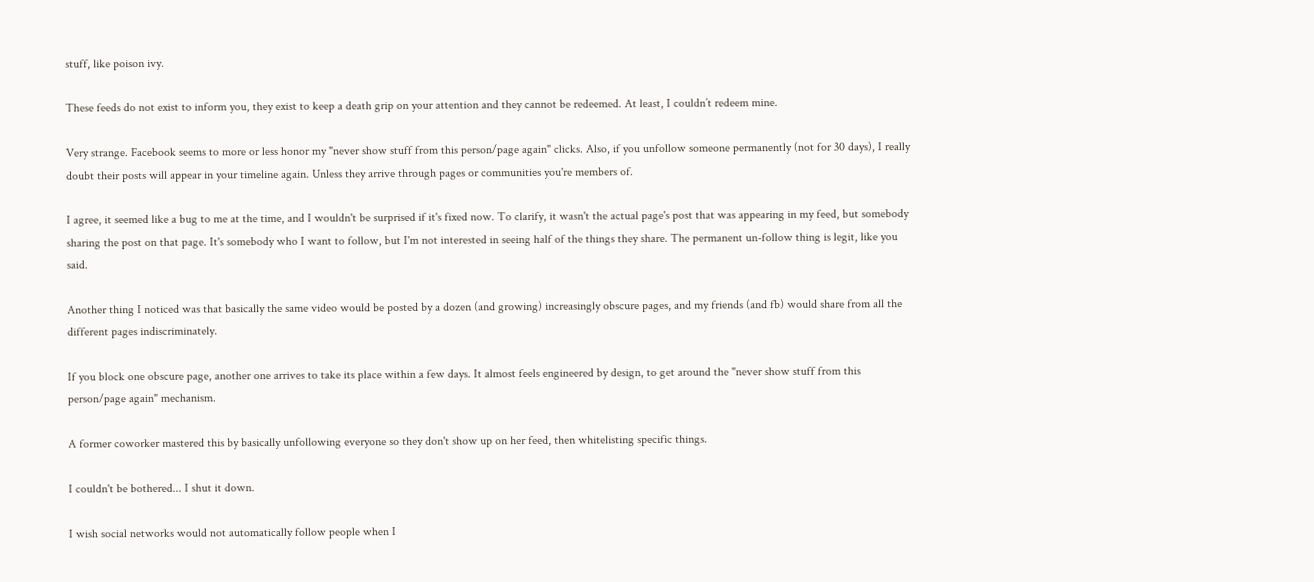stuff, like poison ivy.

These feeds do not exist to inform you, they exist to keep a death grip on your attention and they cannot be redeemed. At least, I couldn’t redeem mine.

Very strange. Facebook seems to more or less honor my "never show stuff from this person/page again" clicks. Also, if you unfollow someone permanently (not for 30 days), I really doubt their posts will appear in your timeline again. Unless they arrive through pages or communities you're members of.

I agree, it seemed like a bug to me at the time, and I wouldn't be surprised if it's fixed now. To clarify, it wasn't the actual page's post that was appearing in my feed, but somebody sharing the post on that page. It's somebody who I want to follow, but I'm not interested in seeing half of the things they share. The permanent un-follow thing is legit, like you said.

Another thing I noticed was that basically the same video would be posted by a dozen (and growing) increasingly obscure pages, and my friends (and fb) would share from all the different pages indiscriminately.

If you block one obscure page, another one arrives to take its place within a few days. It almost feels engineered by design, to get around the "never show stuff from this person/page again" mechanism.

A former coworker mastered this by basically unfollowing everyone so they don't show up on her feed, then whitelisting specific things.

I couldn't be bothered... I shut it down.

I wish social networks would not automatically follow people when I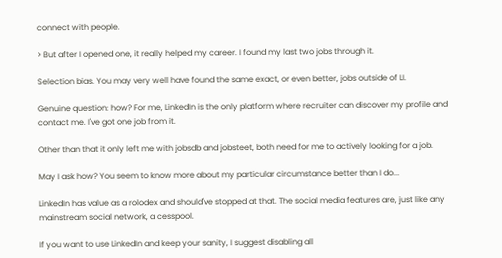connect with people.

> But after I opened one, it really helped my career. I found my last two jobs through it.

Selection bias. You may very well have found the same exact, or even better, jobs outside of LI.

Genuine question: how? For me, LinkedIn is the only platform where recruiter can discover my profile and contact me. I've got one job from it.

Other than that it only left me with jobsdb and jobsteet, both need for me to actively looking for a job.

May I ask how? You seem to know more about my particular circumstance better than I do...

LinkedIn has value as a rolodex and should've stopped at that. The social media features are, just like any mainstream social network, a cesspool.

If you want to use LinkedIn and keep your sanity, I suggest disabling all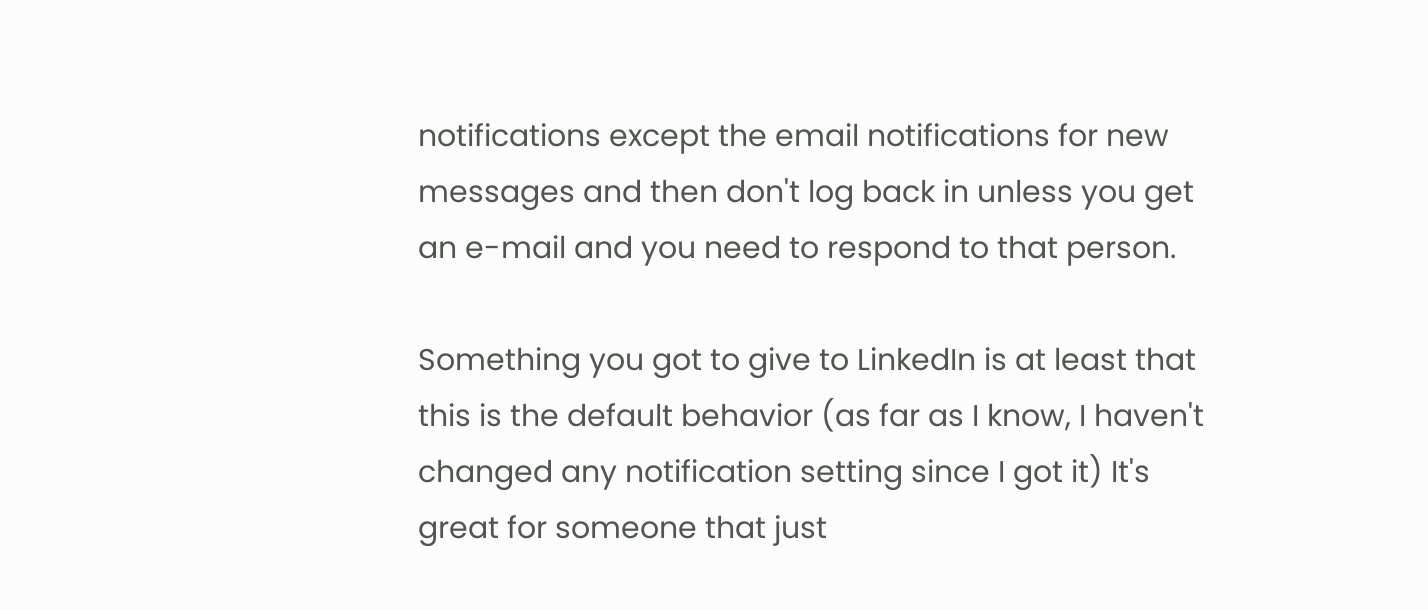notifications except the email notifications for new messages and then don't log back in unless you get an e-mail and you need to respond to that person.

Something you got to give to LinkedIn is at least that this is the default behavior (as far as I know, I haven't changed any notification setting since I got it) It's great for someone that just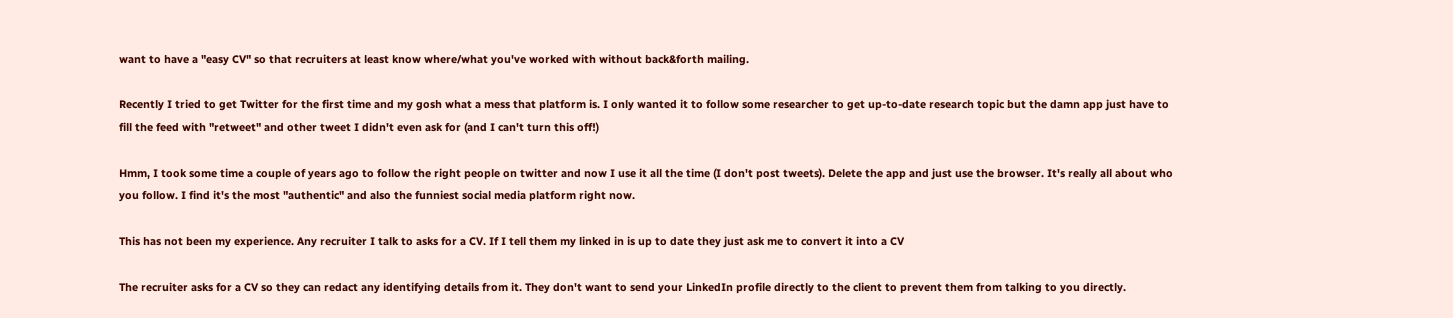want to have a "easy CV" so that recruiters at least know where/what you've worked with without back&forth mailing.

Recently I tried to get Twitter for the first time and my gosh what a mess that platform is. I only wanted it to follow some researcher to get up-to-date research topic but the damn app just have to fill the feed with "retweet" and other tweet I didn't even ask for (and I can't turn this off!)

Hmm, I took some time a couple of years ago to follow the right people on twitter and now I use it all the time (I don't post tweets). Delete the app and just use the browser. It's really all about who you follow. I find it's the most "authentic" and also the funniest social media platform right now.

This has not been my experience. Any recruiter I talk to asks for a CV. If I tell them my linked in is up to date they just ask me to convert it into a CV

The recruiter asks for a CV so they can redact any identifying details from it. They don't want to send your LinkedIn profile directly to the client to prevent them from talking to you directly.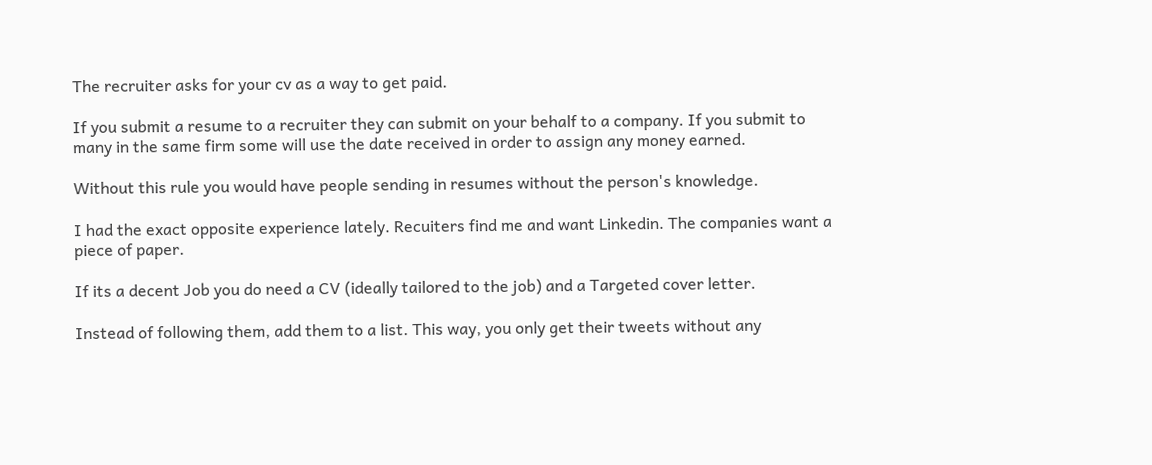The recruiter asks for your cv as a way to get paid.

If you submit a resume to a recruiter they can submit on your behalf to a company. If you submit to many in the same firm some will use the date received in order to assign any money earned.

Without this rule you would have people sending in resumes without the person's knowledge.

I had the exact opposite experience lately. Recuiters find me and want Linkedin. The companies want a piece of paper.

If its a decent Job you do need a CV (ideally tailored to the job) and a Targeted cover letter.

Instead of following them, add them to a list. This way, you only get their tweets without any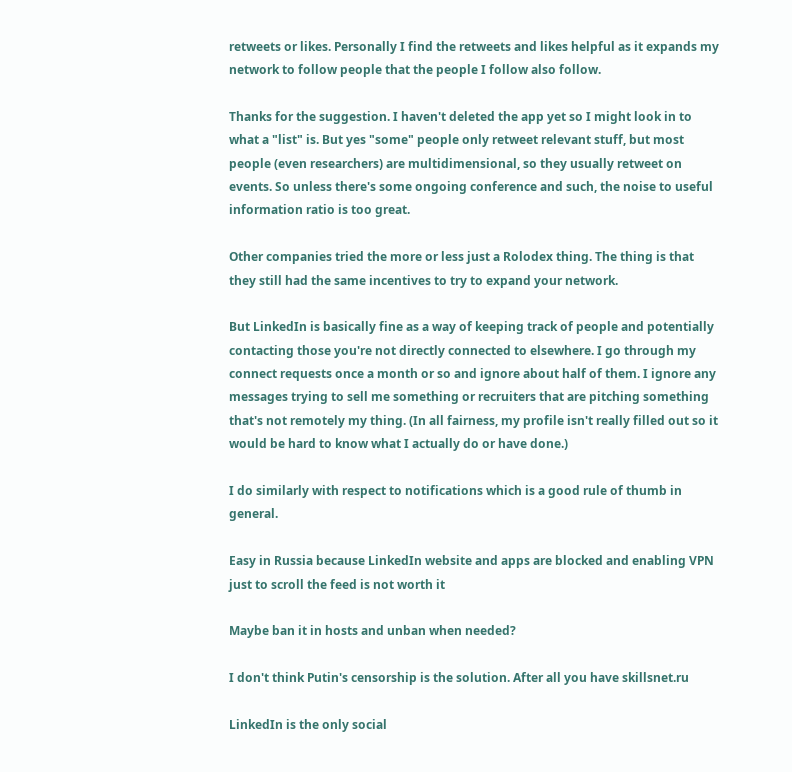retweets or likes. Personally I find the retweets and likes helpful as it expands my network to follow people that the people I follow also follow.

Thanks for the suggestion. I haven't deleted the app yet so I might look in to what a "list" is. But yes "some" people only retweet relevant stuff, but most people (even researchers) are multidimensional, so they usually retweet on events. So unless there's some ongoing conference and such, the noise to useful information ratio is too great.

Other companies tried the more or less just a Rolodex thing. The thing is that they still had the same incentives to try to expand your network.

But LinkedIn is basically fine as a way of keeping track of people and potentially contacting those you're not directly connected to elsewhere. I go through my connect requests once a month or so and ignore about half of them. I ignore any messages trying to sell me something or recruiters that are pitching something that's not remotely my thing. (In all fairness, my profile isn't really filled out so it would be hard to know what I actually do or have done.)

I do similarly with respect to notifications which is a good rule of thumb in general.

Easy in Russia because LinkedIn website and apps are blocked and enabling VPN just to scroll the feed is not worth it

Maybe ban it in hosts and unban when needed?

I don't think Putin's censorship is the solution. After all you have skillsnet.ru

LinkedIn is the only social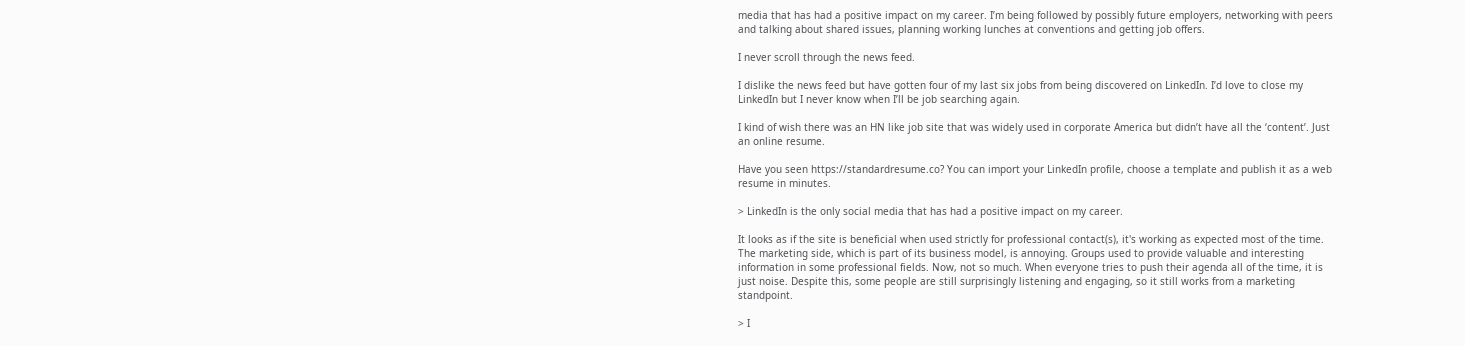media that has had a positive impact on my career. I’m being followed by possibly future employers, networking with peers and talking about shared issues, planning working lunches at conventions and getting job offers.

I never scroll through the news feed.

I dislike the news feed but have gotten four of my last six jobs from being discovered on LinkedIn. I’d love to close my LinkedIn but I never know when I’ll be job searching again.

I kind of wish there was an HN like job site that was widely used in corporate America but didn’t have all the ‘content’. Just an online resume.

Have you seen https://standardresume.co? You can import your LinkedIn profile, choose a template and publish it as a web resume in minutes.

> LinkedIn is the only social media that has had a positive impact on my career.

It looks as if the site is beneficial when used strictly for professional contact(s), it's working as expected most of the time. The marketing side, which is part of its business model, is annoying. Groups used to provide valuable and interesting information in some professional fields. Now, not so much. When everyone tries to push their agenda all of the time, it is just noise. Despite this, some people are still surprisingly listening and engaging, so it still works from a marketing standpoint.

> I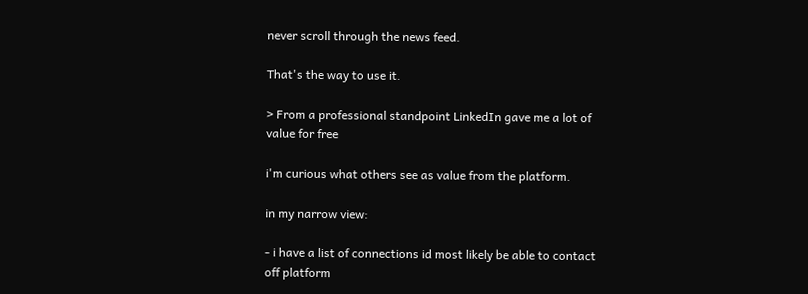never scroll through the news feed.

That's the way to use it.

> From a professional standpoint LinkedIn gave me a lot of value for free

i'm curious what others see as value from the platform.

in my narrow view:

- i have a list of connections id most likely be able to contact off platform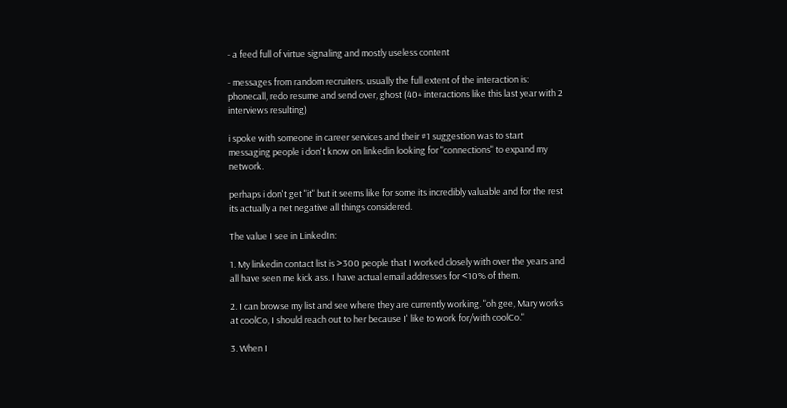- a feed full of virtue signaling and mostly useless content

- messages from random recruiters. usually the full extent of the interaction is: phonecall, redo resume and send over, ghost (40+ interactions like this last year with 2 interviews resulting)

i spoke with someone in career services and their #1 suggestion was to start messaging people i don't know on linkedin looking for "connections" to expand my network.

perhaps i don't get "it" but it seems like for some its incredibly valuable and for the rest its actually a net negative all things considered.

The value I see in LinkedIn:

1. My linkedin contact list is >300 people that I worked closely with over the years and all have seen me kick ass. I have actual email addresses for <10% of them.

2. I can browse my list and see where they are currently working. "oh gee, Mary works at coolCo, I should reach out to her because I' like to work for/with coolCo."

3. When I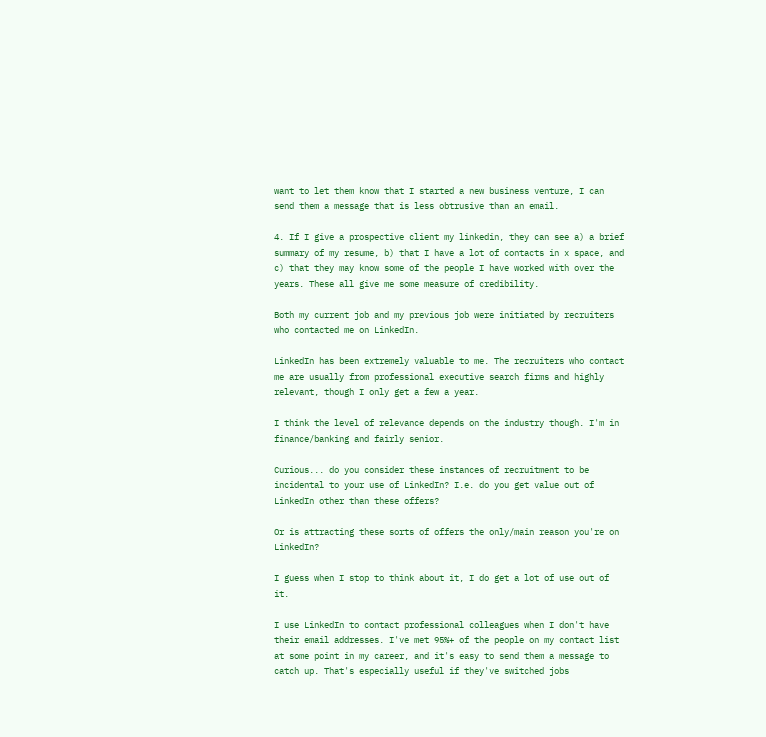want to let them know that I started a new business venture, I can send them a message that is less obtrusive than an email.

4. If I give a prospective client my linkedin, they can see a) a brief summary of my resume, b) that I have a lot of contacts in x space, and c) that they may know some of the people I have worked with over the years. These all give me some measure of credibility.

Both my current job and my previous job were initiated by recruiters who contacted me on LinkedIn.

LinkedIn has been extremely valuable to me. The recruiters who contact me are usually from professional executive search firms and highly relevant, though I only get a few a year.

I think the level of relevance depends on the industry though. I'm in finance/banking and fairly senior.

Curious... do you consider these instances of recruitment to be incidental to your use of LinkedIn? I.e. do you get value out of LinkedIn other than these offers?

Or is attracting these sorts of offers the only/main reason you're on LinkedIn?

I guess when I stop to think about it, I do get a lot of use out of it.

I use LinkedIn to contact professional colleagues when I don't have their email addresses. I've met 95%+ of the people on my contact list at some point in my career, and it's easy to send them a message to catch up. That's especially useful if they've switched jobs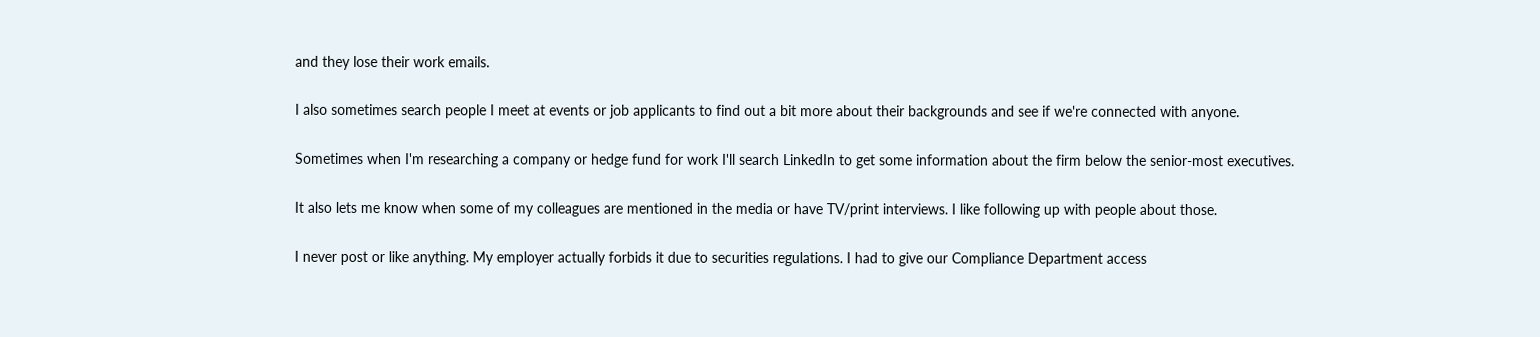and they lose their work emails.

I also sometimes search people I meet at events or job applicants to find out a bit more about their backgrounds and see if we're connected with anyone.

Sometimes when I'm researching a company or hedge fund for work I'll search LinkedIn to get some information about the firm below the senior-most executives.

It also lets me know when some of my colleagues are mentioned in the media or have TV/print interviews. I like following up with people about those.

I never post or like anything. My employer actually forbids it due to securities regulations. I had to give our Compliance Department access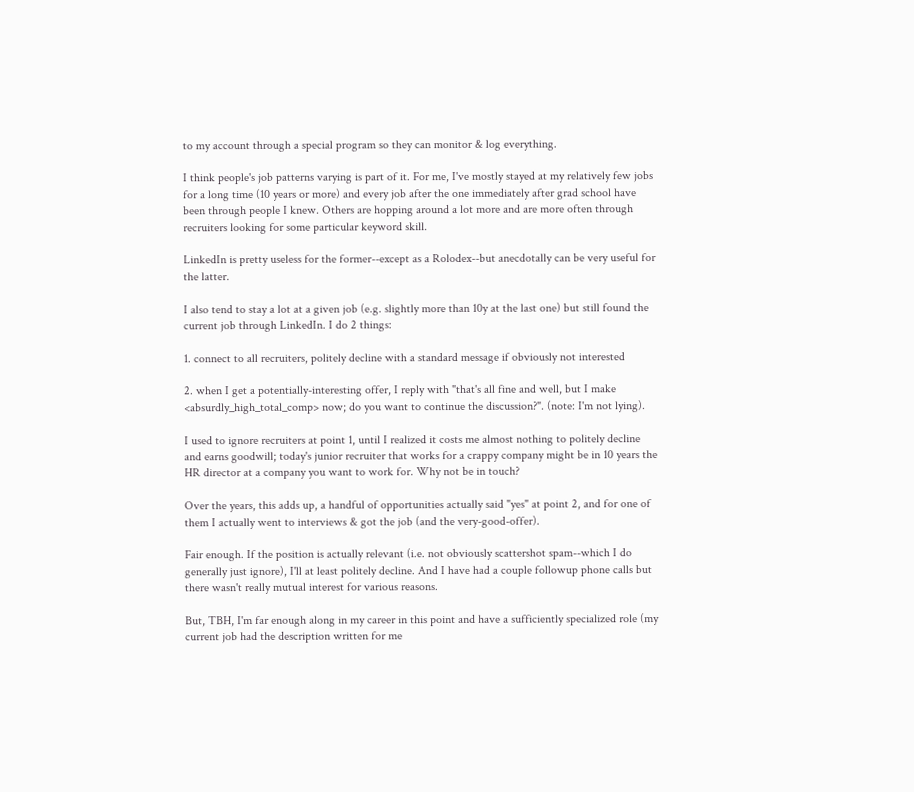to my account through a special program so they can monitor & log everything.

I think people's job patterns varying is part of it. For me, I've mostly stayed at my relatively few jobs for a long time (10 years or more) and every job after the one immediately after grad school have been through people I knew. Others are hopping around a lot more and are more often through recruiters looking for some particular keyword skill.

LinkedIn is pretty useless for the former--except as a Rolodex--but anecdotally can be very useful for the latter.

I also tend to stay a lot at a given job (e.g. slightly more than 10y at the last one) but still found the current job through LinkedIn. I do 2 things:

1. connect to all recruiters, politely decline with a standard message if obviously not interested

2. when I get a potentially-interesting offer, I reply with "that's all fine and well, but I make <absurdly_high_total_comp> now; do you want to continue the discussion?". (note: I'm not lying).

I used to ignore recruiters at point 1, until I realized it costs me almost nothing to politely decline and earns goodwill; today's junior recruiter that works for a crappy company might be in 10 years the HR director at a company you want to work for. Why not be in touch?

Over the years, this adds up, a handful of opportunities actually said "yes" at point 2, and for one of them I actually went to interviews & got the job (and the very-good-offer).

Fair enough. If the position is actually relevant (i.e. not obviously scattershot spam--which I do generally just ignore), I'll at least politely decline. And I have had a couple followup phone calls but there wasn't really mutual interest for various reasons.

But, TBH, I'm far enough along in my career in this point and have a sufficiently specialized role (my current job had the description written for me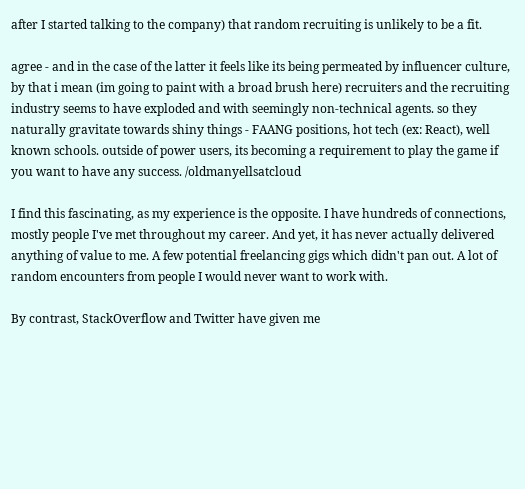after I started talking to the company) that random recruiting is unlikely to be a fit.

agree - and in the case of the latter it feels like its being permeated by influencer culture, by that i mean (im going to paint with a broad brush here) recruiters and the recruiting industry seems to have exploded and with seemingly non-technical agents. so they naturally gravitate towards shiny things - FAANG positions, hot tech (ex: React), well known schools. outside of power users, its becoming a requirement to play the game if you want to have any success. /oldmanyellsatcloud

I find this fascinating, as my experience is the opposite. I have hundreds of connections, mostly people I've met throughout my career. And yet, it has never actually delivered anything of value to me. A few potential freelancing gigs which didn't pan out. A lot of random encounters from people I would never want to work with.

By contrast, StackOverflow and Twitter have given me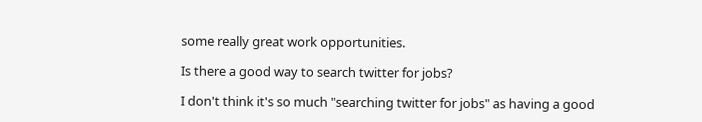some really great work opportunities.

Is there a good way to search twitter for jobs?

I don't think it's so much "searching twitter for jobs" as having a good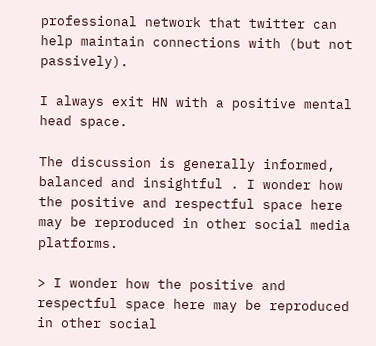professional network that twitter can help maintain connections with (but not passively).

I always exit HN with a positive mental head space.

The discussion is generally informed, balanced and insightful . I wonder how the positive and respectful space here may be reproduced in other social media platforms.

> I wonder how the positive and respectful space here may be reproduced in other social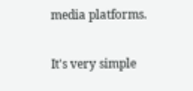media platforms.

It's very simple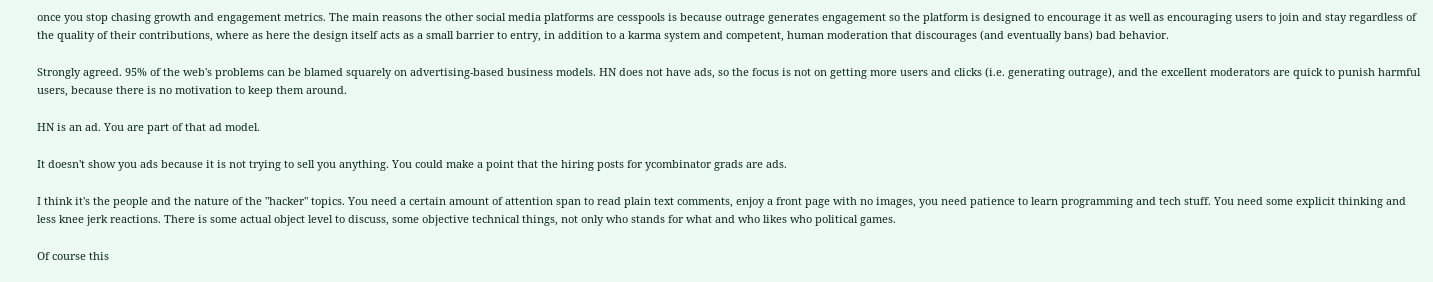once you stop chasing growth and engagement metrics. The main reasons the other social media platforms are cesspools is because outrage generates engagement so the platform is designed to encourage it as well as encouraging users to join and stay regardless of the quality of their contributions, where as here the design itself acts as a small barrier to entry, in addition to a karma system and competent, human moderation that discourages (and eventually bans) bad behavior.

Strongly agreed. 95% of the web's problems can be blamed squarely on advertising-based business models. HN does not have ads, so the focus is not on getting more users and clicks (i.e. generating outrage), and the excellent moderators are quick to punish harmful users, because there is no motivation to keep them around.

HN is an ad. You are part of that ad model.

It doesn't show you ads because it is not trying to sell you anything. You could make a point that the hiring posts for ycombinator grads are ads.

I think it's the people and the nature of the "hacker" topics. You need a certain amount of attention span to read plain text comments, enjoy a front page with no images, you need patience to learn programming and tech stuff. You need some explicit thinking and less knee jerk reactions. There is some actual object level to discuss, some objective technical things, not only who stands for what and who likes who political games.

Of course this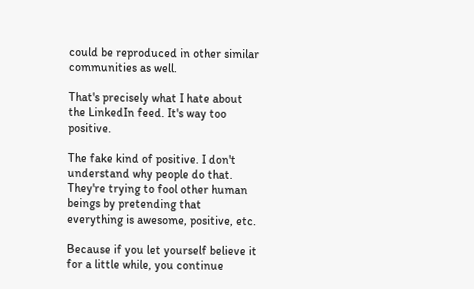could be reproduced in other similar communities as well.

That's precisely what I hate about the LinkedIn feed. It's way too positive.

The fake kind of positive. I don't understand why people do that. They're trying to fool other human beings by pretending that everything is awesome, positive, etc.

Because if you let yourself believe it for a little while, you continue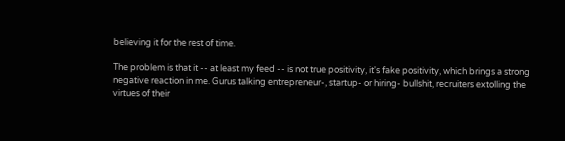believing it for the rest of time.

The problem is that it -- at least my feed -- is not true positivity, it's fake positivity, which brings a strong negative reaction in me. Gurus talking entrepreneur-, startup- or hiring- bullshit, recruiters extolling the virtues of their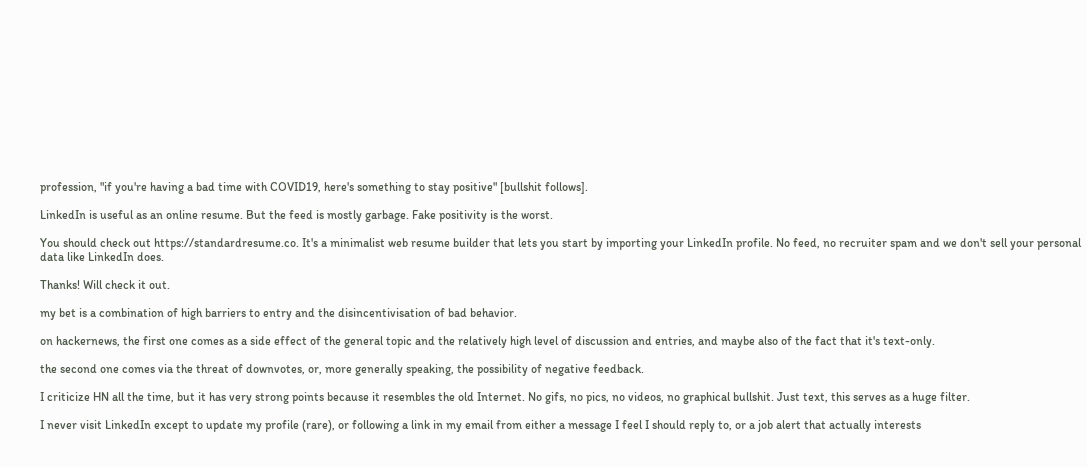profession, "if you're having a bad time with COVID19, here's something to stay positive" [bullshit follows].

LinkedIn is useful as an online resume. But the feed is mostly garbage. Fake positivity is the worst.

You should check out https://standardresume.co. It's a minimalist web resume builder that lets you start by importing your LinkedIn profile. No feed, no recruiter spam and we don't sell your personal data like LinkedIn does.

Thanks! Will check it out.

my bet is a combination of high barriers to entry and the disincentivisation of bad behavior.

on hackernews, the first one comes as a side effect of the general topic and the relatively high level of discussion and entries, and maybe also of the fact that it's text-only.

the second one comes via the threat of downvotes, or, more generally speaking, the possibility of negative feedback.

I criticize HN all the time, but it has very strong points because it resembles the old Internet. No gifs, no pics, no videos, no graphical bullshit. Just text, this serves as a huge filter.

I never visit LinkedIn except to update my profile (rare), or following a link in my email from either a message I feel I should reply to, or a job alert that actually interests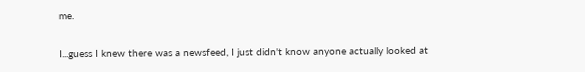me.

I...guess I knew there was a newsfeed, I just didn't know anyone actually looked at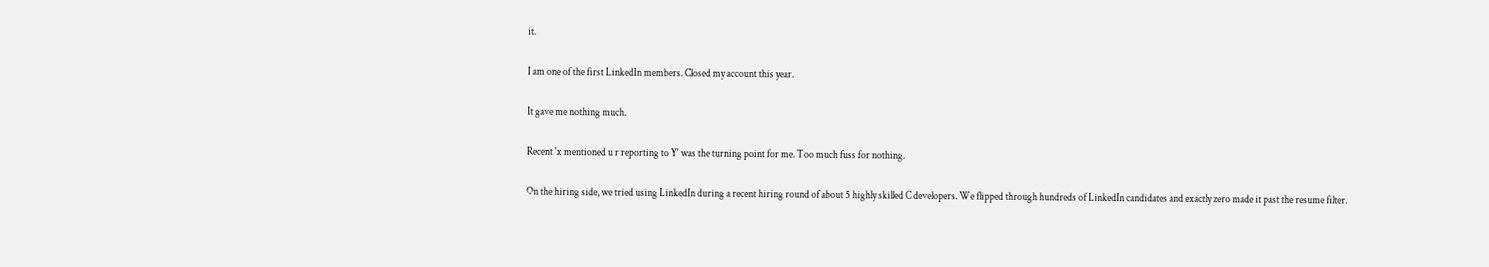it.

I am one of the first LinkedIn members. Closed my account this year.

It gave me nothing much.

Recent 'x mentioned u r reporting to Y' was the turning point for me. Too much fuss for nothing.

On the hiring side, we tried using LinkedIn during a recent hiring round of about 5 highly skilled C developers. We flipped through hundreds of LinkedIn candidates and exactly zero made it past the resume filter.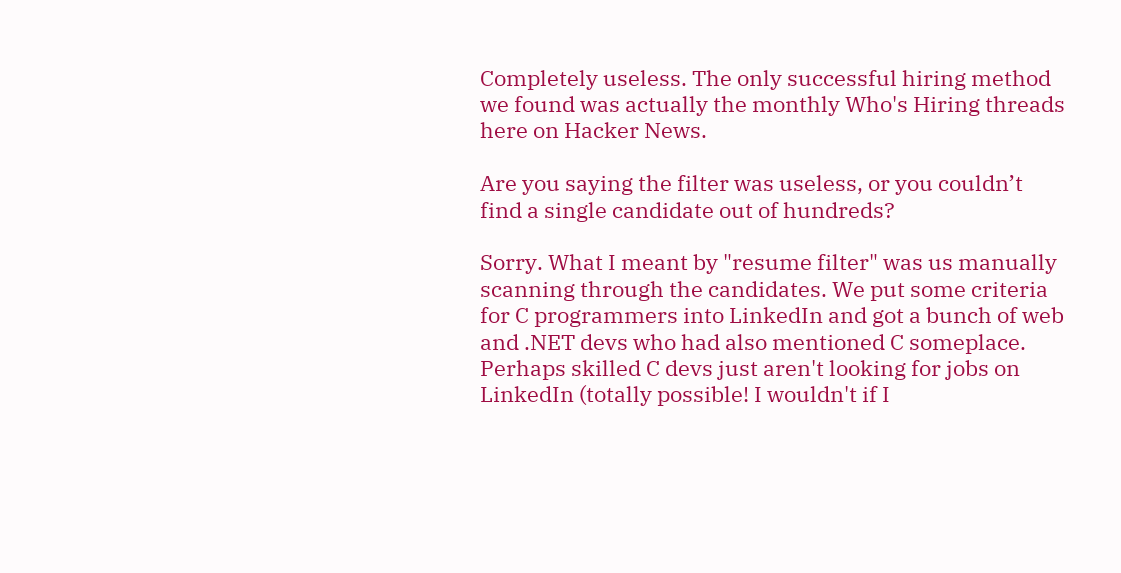Completely useless. The only successful hiring method we found was actually the monthly Who's Hiring threads here on Hacker News.

Are you saying the filter was useless, or you couldn’t find a single candidate out of hundreds?

Sorry. What I meant by "resume filter" was us manually scanning through the candidates. We put some criteria for C programmers into LinkedIn and got a bunch of web and .NET devs who had also mentioned C someplace. Perhaps skilled C devs just aren't looking for jobs on LinkedIn (totally possible! I wouldn't if I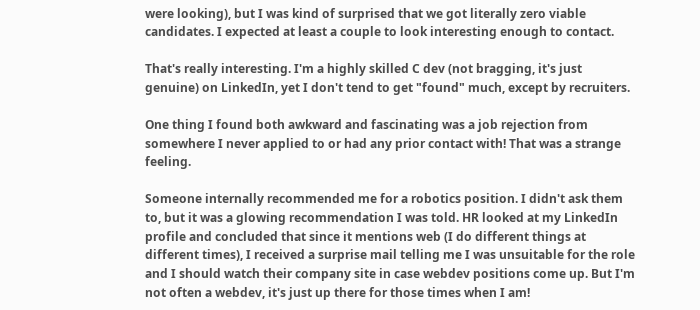were looking), but I was kind of surprised that we got literally zero viable candidates. I expected at least a couple to look interesting enough to contact.

That's really interesting. I'm a highly skilled C dev (not bragging, it's just genuine) on LinkedIn, yet I don't tend to get "found" much, except by recruiters.

One thing I found both awkward and fascinating was a job rejection from somewhere I never applied to or had any prior contact with! That was a strange feeling.

Someone internally recommended me for a robotics position. I didn't ask them to, but it was a glowing recommendation I was told. HR looked at my LinkedIn profile and concluded that since it mentions web (I do different things at different times), I received a surprise mail telling me I was unsuitable for the role and I should watch their company site in case webdev positions come up. But I'm not often a webdev, it's just up there for those times when I am!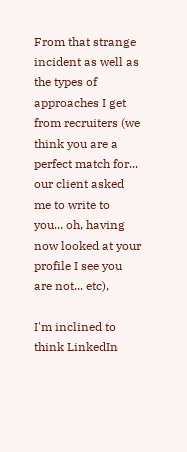From that strange incident as well as the types of approaches I get from recruiters (we think you are a perfect match for... our client asked me to write to you... oh, having now looked at your profile I see you are not... etc),

I'm inclined to think LinkedIn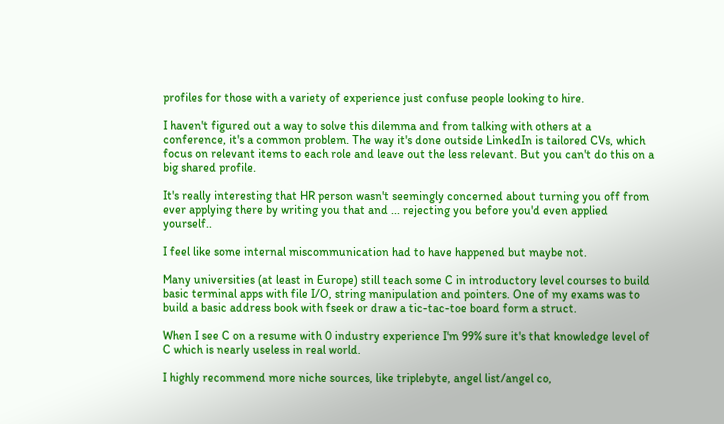profiles for those with a variety of experience just confuse people looking to hire.

I haven't figured out a way to solve this dilemma and from talking with others at a conference, it's a common problem. The way it's done outside LinkedIn is tailored CVs, which focus on relevant items to each role and leave out the less relevant. But you can't do this on a big shared profile.

It's really interesting that HR person wasn't seemingly concerned about turning you off from ever applying there by writing you that and ... rejecting you before you'd even applied yourself..

I feel like some internal miscommunication had to have happened but maybe not.

Many universities (at least in Europe) still teach some C in introductory level courses to build basic terminal apps with file I/O, string manipulation and pointers. One of my exams was to build a basic address book with fseek or draw a tic-tac-toe board form a struct.

When I see C on a resume with 0 industry experience I'm 99% sure it's that knowledge level of C which is nearly useless in real world.

I highly recommend more niche sources, like triplebyte, angel list/angel co,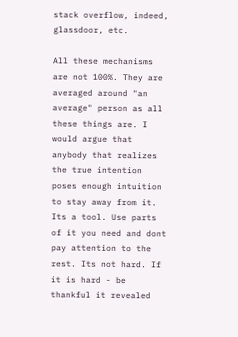stack overflow, indeed, glassdoor, etc.

All these mechanisms are not 100%. They are averaged around "an average" person as all these things are. I would argue that anybody that realizes the true intention poses enough intuition to stay away from it. Its a tool. Use parts of it you need and dont pay attention to the rest. Its not hard. If it is hard - be thankful it revealed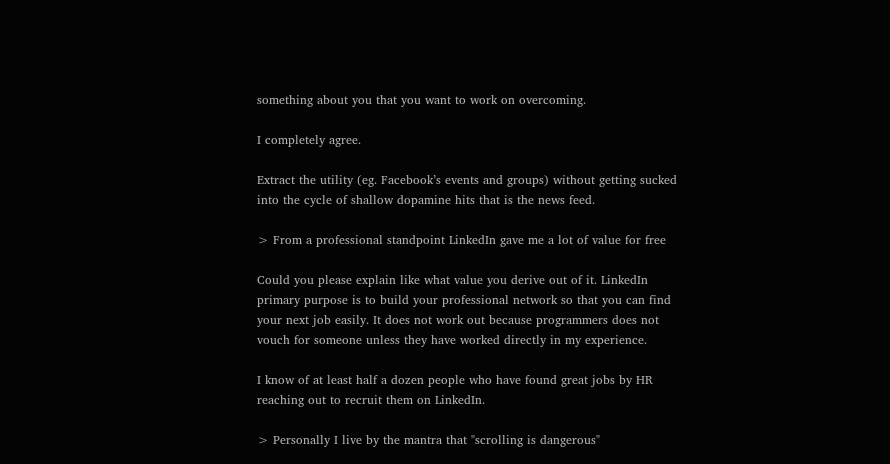something about you that you want to work on overcoming.

I completely agree.

Extract the utility (eg. Facebook’s events and groups) without getting sucked into the cycle of shallow dopamine hits that is the news feed.

> From a professional standpoint LinkedIn gave me a lot of value for free

Could you please explain like what value you derive out of it. LinkedIn primary purpose is to build your professional network so that you can find your next job easily. It does not work out because programmers does not vouch for someone unless they have worked directly in my experience.

I know of at least half a dozen people who have found great jobs by HR reaching out to recruit them on LinkedIn.

> Personally I live by the mantra that "scrolling is dangerous"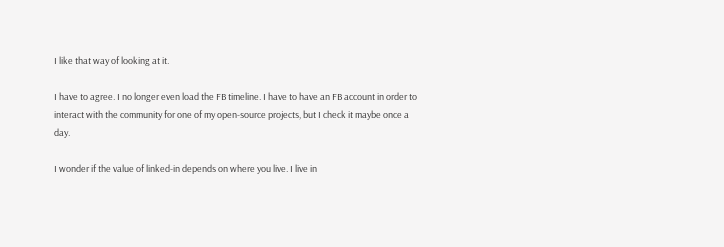I like that way of looking at it.

I have to agree. I no longer even load the FB timeline. I have to have an FB account in order to interact with the community for one of my open-source projects, but I check it maybe once a day.

I wonder if the value of linked-in depends on where you live. I live in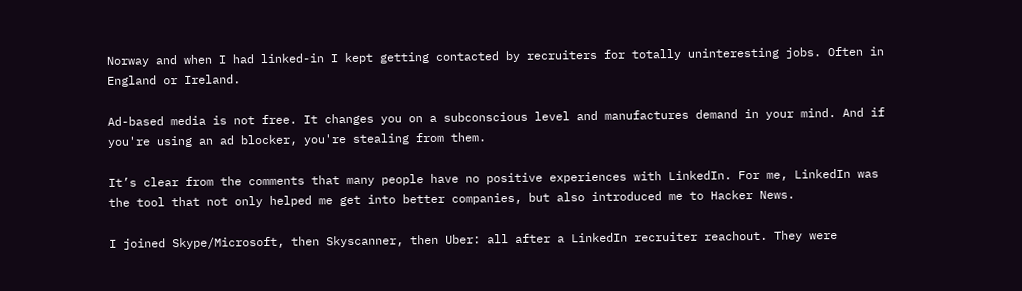Norway and when I had linked-in I kept getting contacted by recruiters for totally uninteresting jobs. Often in England or Ireland.

Ad-based media is not free. It changes you on a subconscious level and manufactures demand in your mind. And if you're using an ad blocker, you're stealing from them.

It’s clear from the comments that many people have no positive experiences with LinkedIn. For me, LinkedIn was the tool that not only helped me get into better companies, but also introduced me to Hacker News.

I joined Skype/Microsoft, then Skyscanner, then Uber: all after a LinkedIn recruiter reachout. They were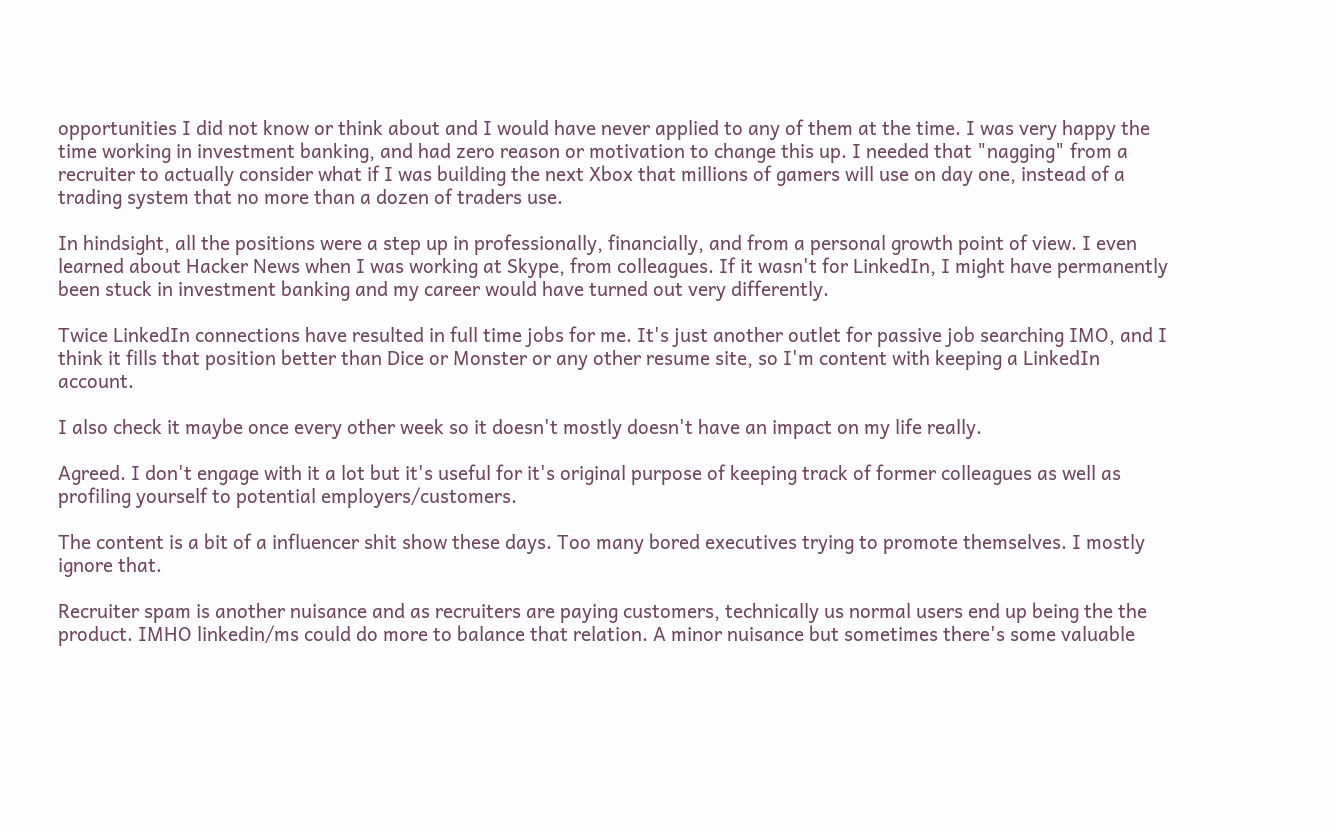opportunities I did not know or think about and I would have never applied to any of them at the time. I was very happy the time working in investment banking, and had zero reason or motivation to change this up. I needed that "nagging" from a recruiter to actually consider what if I was building the next Xbox that millions of gamers will use on day one, instead of a trading system that no more than a dozen of traders use.

In hindsight, all the positions were a step up in professionally, financially, and from a personal growth point of view. I even learned about Hacker News when I was working at Skype, from colleagues. If it wasn't for LinkedIn, I might have permanently been stuck in investment banking and my career would have turned out very differently.

Twice LinkedIn connections have resulted in full time jobs for me. It's just another outlet for passive job searching IMO, and I think it fills that position better than Dice or Monster or any other resume site, so I'm content with keeping a LinkedIn account.

I also check it maybe once every other week so it doesn't mostly doesn't have an impact on my life really.

Agreed. I don't engage with it a lot but it's useful for it's original purpose of keeping track of former colleagues as well as profiling yourself to potential employers/customers.

The content is a bit of a influencer shit show these days. Too many bored executives trying to promote themselves. I mostly ignore that.

Recruiter spam is another nuisance and as recruiters are paying customers, technically us normal users end up being the the product. IMHO linkedin/ms could do more to balance that relation. A minor nuisance but sometimes there's some valuable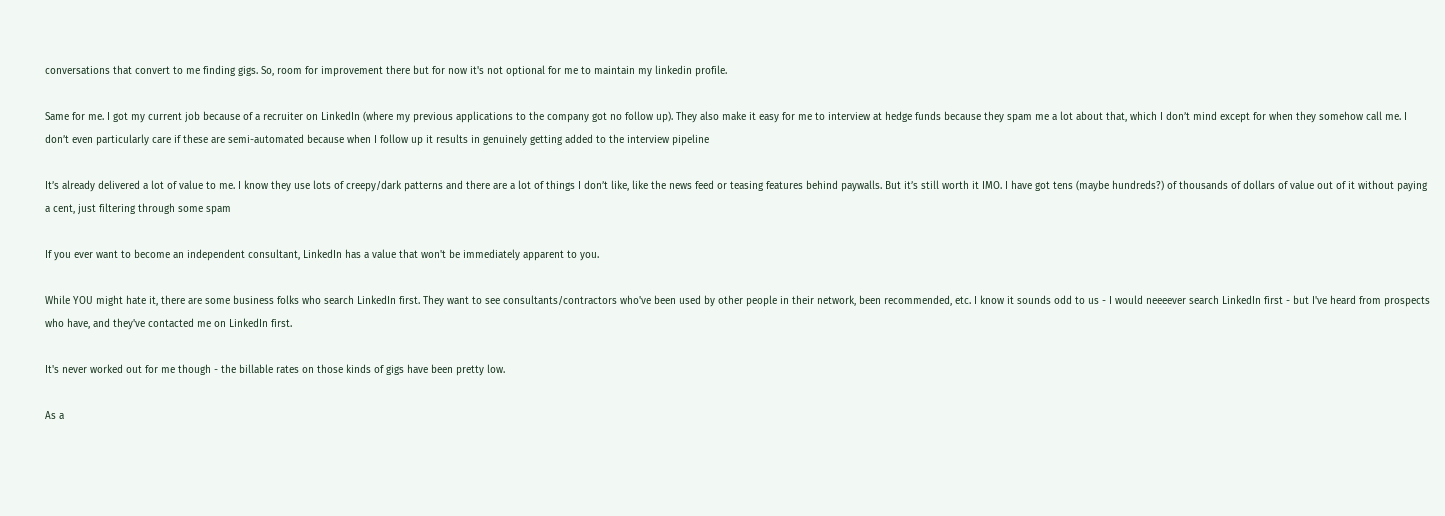conversations that convert to me finding gigs. So, room for improvement there but for now it's not optional for me to maintain my linkedin profile.

Same for me. I got my current job because of a recruiter on LinkedIn (where my previous applications to the company got no follow up). They also make it easy for me to interview at hedge funds because they spam me a lot about that, which I don’t mind except for when they somehow call me. I don’t even particularly care if these are semi-automated because when I follow up it results in genuinely getting added to the interview pipeline

It’s already delivered a lot of value to me. I know they use lots of creepy/dark patterns and there are a lot of things I don’t like, like the news feed or teasing features behind paywalls. But it’s still worth it IMO. I have got tens (maybe hundreds?) of thousands of dollars of value out of it without paying a cent, just filtering through some spam

If you ever want to become an independent consultant, LinkedIn has a value that won't be immediately apparent to you.

While YOU might hate it, there are some business folks who search LinkedIn first. They want to see consultants/contractors who've been used by other people in their network, been recommended, etc. I know it sounds odd to us - I would neeeever search LinkedIn first - but I've heard from prospects who have, and they've contacted me on LinkedIn first.

It's never worked out for me though - the billable rates on those kinds of gigs have been pretty low.

As a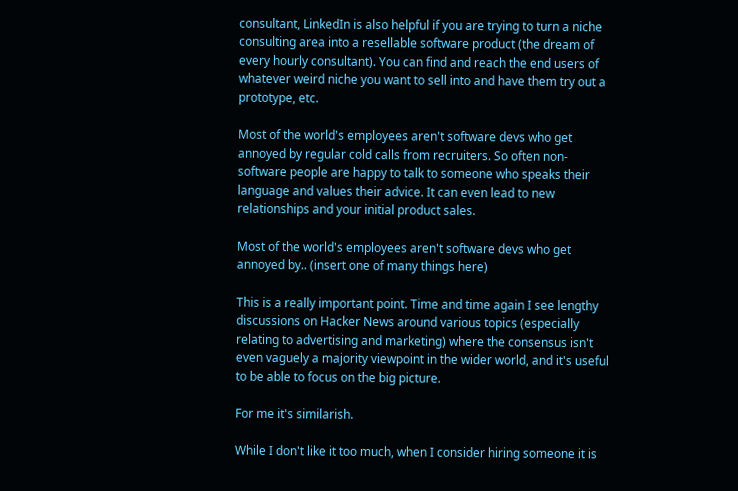consultant, LinkedIn is also helpful if you are trying to turn a niche consulting area into a resellable software product (the dream of every hourly consultant). You can find and reach the end users of whatever weird niche you want to sell into and have them try out a prototype, etc.

Most of the world's employees aren't software devs who get annoyed by regular cold calls from recruiters. So often non-software people are happy to talk to someone who speaks their language and values their advice. It can even lead to new relationships and your initial product sales.

Most of the world's employees aren't software devs who get annoyed by.. (insert one of many things here)

This is a really important point. Time and time again I see lengthy discussions on Hacker News around various topics (especially relating to advertising and marketing) where the consensus isn't even vaguely a majority viewpoint in the wider world, and it's useful to be able to focus on the big picture.

For me it's similarish.

While I don't like it too much, when I consider hiring someone it is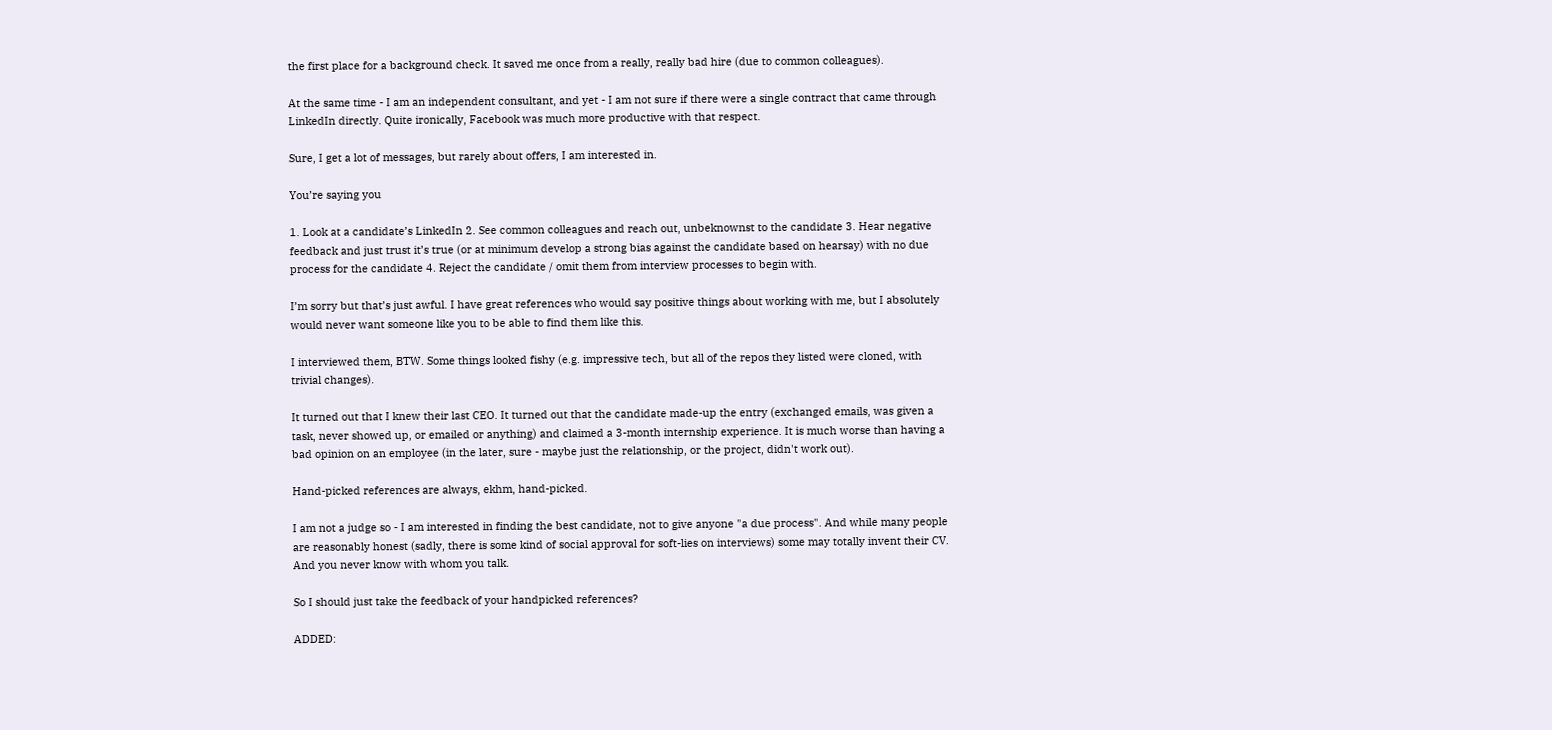the first place for a background check. It saved me once from a really, really bad hire (due to common colleagues).

At the same time - I am an independent consultant, and yet - I am not sure if there were a single contract that came through LinkedIn directly. Quite ironically, Facebook was much more productive with that respect.

Sure, I get a lot of messages, but rarely about offers, I am interested in.

You’re saying you

1. Look at a candidate’s LinkedIn 2. See common colleagues and reach out, unbeknownst to the candidate 3. Hear negative feedback and just trust it’s true (or at minimum develop a strong bias against the candidate based on hearsay) with no due process for the candidate 4. Reject the candidate / omit them from interview processes to begin with.

I’m sorry but that’s just awful. I have great references who would say positive things about working with me, but I absolutely would never want someone like you to be able to find them like this.

I interviewed them, BTW. Some things looked fishy (e.g. impressive tech, but all of the repos they listed were cloned, with trivial changes).

It turned out that I knew their last CEO. It turned out that the candidate made-up the entry (exchanged emails, was given a task, never showed up, or emailed or anything) and claimed a 3-month internship experience. It is much worse than having a bad opinion on an employee (in the later, sure - maybe just the relationship, or the project, didn't work out).

Hand-picked references are always, ekhm, hand-picked.

I am not a judge so - I am interested in finding the best candidate, not to give anyone "a due process". And while many people are reasonably honest (sadly, there is some kind of social approval for soft-lies on interviews) some may totally invent their CV. And you never know with whom you talk.

So I should just take the feedback of your handpicked references?

ADDED: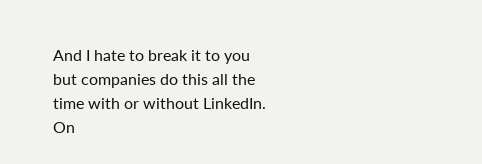And I hate to break it to you but companies do this all the time with or without LinkedIn. On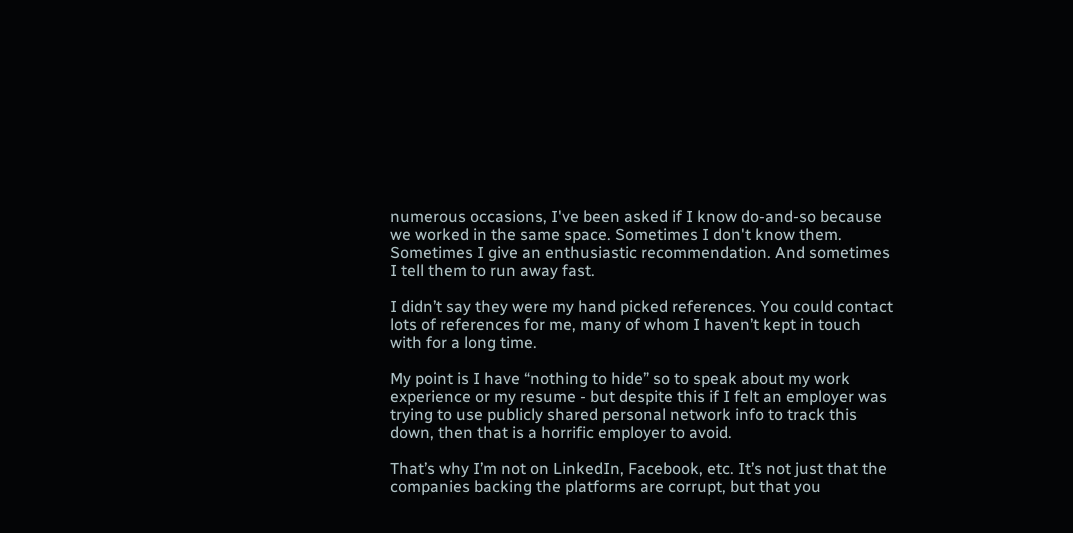numerous occasions, I've been asked if I know do-and-so because we worked in the same space. Sometimes I don't know them. Sometimes I give an enthusiastic recommendation. And sometimes I tell them to run away fast.

I didn’t say they were my hand picked references. You could contact lots of references for me, many of whom I haven’t kept in touch with for a long time.

My point is I have “nothing to hide” so to speak about my work experience or my resume - but despite this if I felt an employer was trying to use publicly shared personal network info to track this down, then that is a horrific employer to avoid.

That’s why I’m not on LinkedIn, Facebook, etc. It’s not just that the companies backing the platforms are corrupt, but that you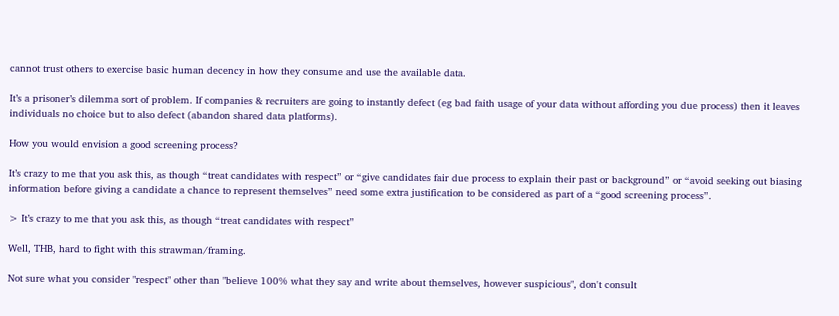cannot trust others to exercise basic human decency in how they consume and use the available data.

It’s a prisoner’s dilemma sort of problem. If companies & recruiters are going to instantly defect (eg bad faith usage of your data without affording you due process) then it leaves individuals no choice but to also defect (abandon shared data platforms).

How you would envision a good screening process?

It’s crazy to me that you ask this, as though “treat candidates with respect” or “give candidates fair due process to explain their past or background” or “avoid seeking out biasing information before giving a candidate a chance to represent themselves” need some extra justification to be considered as part of a “good screening process”.

> It’s crazy to me that you ask this, as though “treat candidates with respect”

Well, THB, hard to fight with this strawman/framing.

Not sure what you consider "respect" other than "believe 100% what they say and write about themselves, however suspicious", don't consult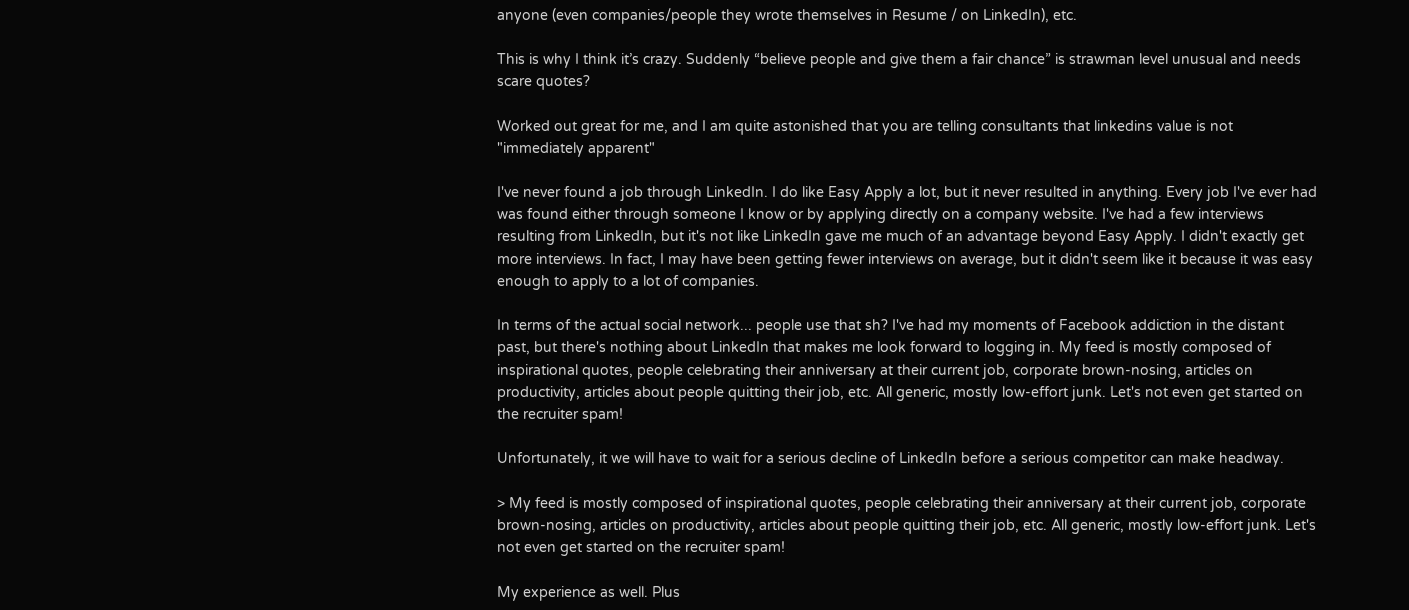anyone (even companies/people they wrote themselves in Resume / on LinkedIn), etc.

This is why I think it’s crazy. Suddenly “believe people and give them a fair chance” is strawman level unusual and needs scare quotes?

Worked out great for me, and I am quite astonished that you are telling consultants that linkedins value is not "immediately apparent"

I've never found a job through LinkedIn. I do like Easy Apply a lot, but it never resulted in anything. Every job I've ever had was found either through someone I know or by applying directly on a company website. I've had a few interviews resulting from LinkedIn, but it's not like LinkedIn gave me much of an advantage beyond Easy Apply. I didn't exactly get more interviews. In fact, I may have been getting fewer interviews on average, but it didn't seem like it because it was easy enough to apply to a lot of companies.

In terms of the actual social network... people use that sh? I've had my moments of Facebook addiction in the distant past, but there's nothing about LinkedIn that makes me look forward to logging in. My feed is mostly composed of inspirational quotes, people celebrating their anniversary at their current job, corporate brown-nosing, articles on productivity, articles about people quitting their job, etc. All generic, mostly low-effort junk. Let's not even get started on the recruiter spam!

Unfortunately, it we will have to wait for a serious decline of LinkedIn before a serious competitor can make headway.

> My feed is mostly composed of inspirational quotes, people celebrating their anniversary at their current job, corporate brown-nosing, articles on productivity, articles about people quitting their job, etc. All generic, mostly low-effort junk. Let's not even get started on the recruiter spam!

My experience as well. Plus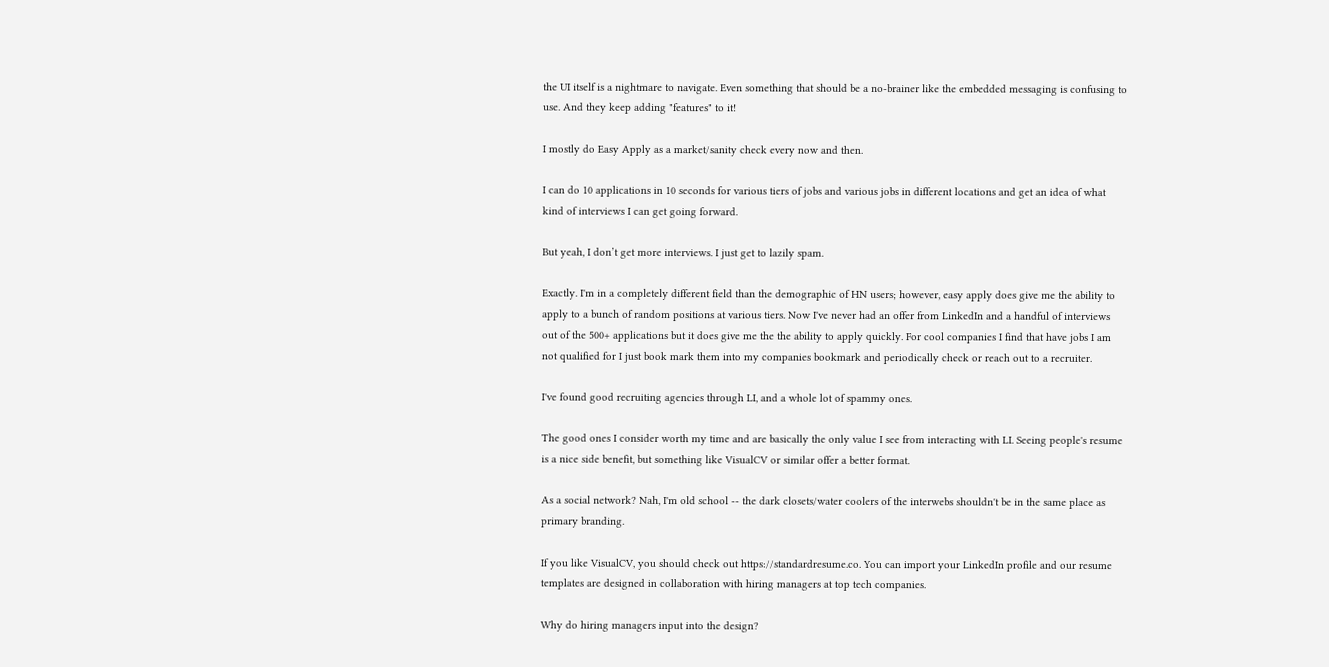the UI itself is a nightmare to navigate. Even something that should be a no-brainer like the embedded messaging is confusing to use. And they keep adding "features" to it!

I mostly do Easy Apply as a market/sanity check every now and then.

I can do 10 applications in 10 seconds for various tiers of jobs and various jobs in different locations and get an idea of what kind of interviews I can get going forward.

But yeah, I don’t get more interviews. I just get to lazily spam.

Exactly. I'm in a completely different field than the demographic of HN users; however, easy apply does give me the ability to apply to a bunch of random positions at various tiers. Now I've never had an offer from LinkedIn and a handful of interviews out of the 500+ applications but it does give me the the ability to apply quickly. For cool companies I find that have jobs I am not qualified for I just book mark them into my companies bookmark and periodically check or reach out to a recruiter.

I've found good recruiting agencies through LI, and a whole lot of spammy ones.

The good ones I consider worth my time and are basically the only value I see from interacting with LI. Seeing people's resume is a nice side benefit, but something like VisualCV or similar offer a better format.

As a social network? Nah, I'm old school -- the dark closets/water coolers of the interwebs shouldn't be in the same place as primary branding.

If you like VisualCV, you should check out https://standardresume.co. You can import your LinkedIn profile and our resume templates are designed in collaboration with hiring managers at top tech companies.

Why do hiring managers input into the design?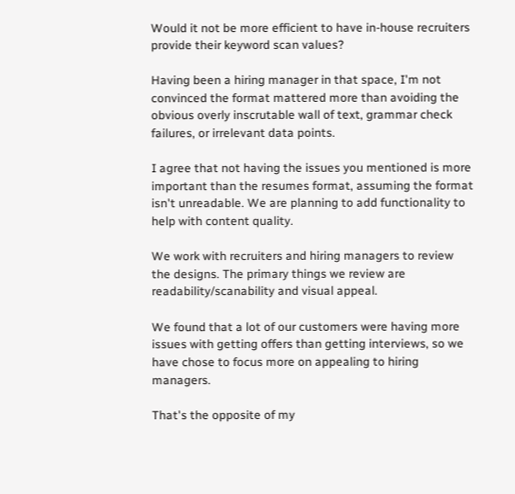Would it not be more efficient to have in-house recruiters provide their keyword scan values?

Having been a hiring manager in that space, I'm not convinced the format mattered more than avoiding the obvious overly inscrutable wall of text, grammar check failures, or irrelevant data points.

I agree that not having the issues you mentioned is more important than the resumes format, assuming the format isn't unreadable. We are planning to add functionality to help with content quality.

We work with recruiters and hiring managers to review the designs. The primary things we review are readability/scanability and visual appeal.

We found that a lot of our customers were having more issues with getting offers than getting interviews, so we have chose to focus more on appealing to hiring managers.

That's the opposite of my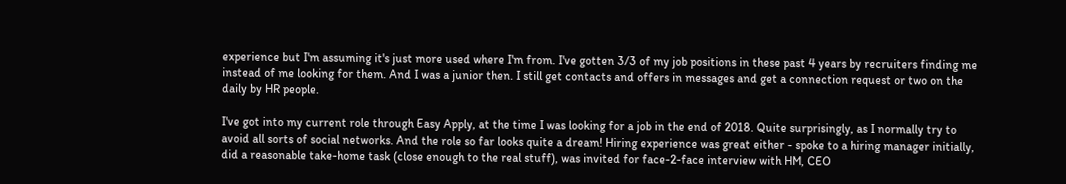experience but I'm assuming it's just more used where I'm from. I've gotten 3/3 of my job positions in these past 4 years by recruiters finding me instead of me looking for them. And I was a junior then. I still get contacts and offers in messages and get a connection request or two on the daily by HR people.

I've got into my current role through Easy Apply, at the time I was looking for a job in the end of 2018. Quite surprisingly, as I normally try to avoid all sorts of social networks. And the role so far looks quite a dream! Hiring experience was great either - spoke to a hiring manager initially, did a reasonable take-home task (close enough to the real stuff), was invited for face-2-face interview with HM, CEO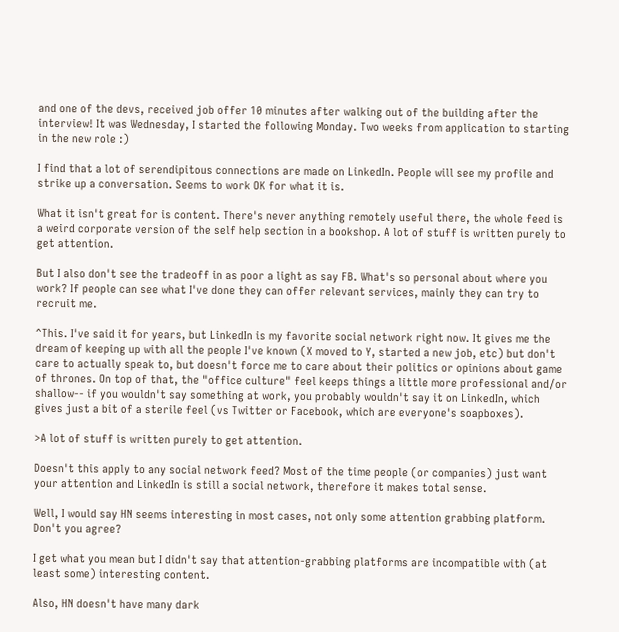and one of the devs, received job offer 10 minutes after walking out of the building after the interview! It was Wednesday, I started the following Monday. Two weeks from application to starting in the new role :)

I find that a lot of serendipitous connections are made on LinkedIn. People will see my profile and strike up a conversation. Seems to work OK for what it is.

What it isn't great for is content. There's never anything remotely useful there, the whole feed is a weird corporate version of the self help section in a bookshop. A lot of stuff is written purely to get attention.

But I also don't see the tradeoff in as poor a light as say FB. What's so personal about where you work? If people can see what I've done they can offer relevant services, mainly they can try to recruit me.

^This. I've said it for years, but LinkedIn is my favorite social network right now. It gives me the dream of keeping up with all the people I've known (X moved to Y, started a new job, etc) but don't care to actually speak to, but doesn't force me to care about their politics or opinions about game of thrones. On top of that, the "office culture" feel keeps things a little more professional and/or shallow-- if you wouldn't say something at work, you probably wouldn't say it on LinkedIn, which gives just a bit of a sterile feel (vs Twitter or Facebook, which are everyone's soapboxes).

>A lot of stuff is written purely to get attention.

Doesn't this apply to any social network feed? Most of the time people (or companies) just want your attention and LinkedIn is still a social network, therefore it makes total sense.

Well, I would say HN seems interesting in most cases, not only some attention grabbing platform. Don't you agree?

I get what you mean but I didn't say that attention-grabbing platforms are incompatible with (at least some) interesting content.

Also, HN doesn't have many dark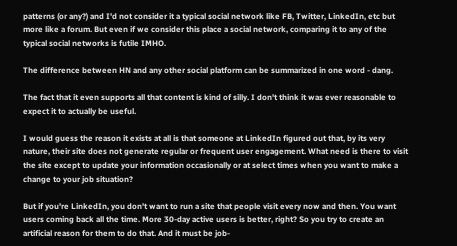patterns (or any?) and I'd not consider it a typical social network like FB, Twitter, LinkedIn, etc but more like a forum. But even if we consider this place a social network, comparing it to any of the typical social networks is futile IMHO.

The difference between HN and any other social platform can be summarized in one word - dang.

The fact that it even supports all that content is kind of silly. I don't think it was ever reasonable to expect it to actually be useful.

I would guess the reason it exists at all is that someone at LinkedIn figured out that, by its very nature, their site does not generate regular or frequent user engagement. What need is there to visit the site except to update your information occasionally or at select times when you want to make a change to your job situation?

But if you're LinkedIn, you don't want to run a site that people visit every now and then. You want users coming back all the time. More 30-day active users is better, right? So you try to create an artificial reason for them to do that. And it must be job-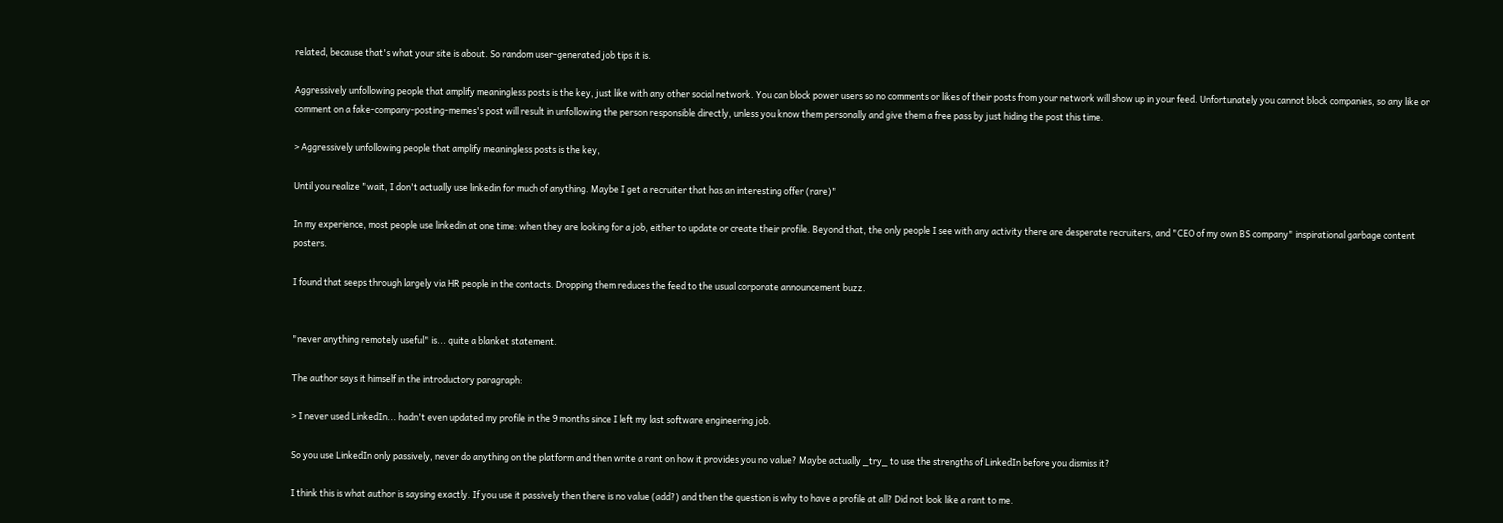related, because that's what your site is about. So random user-generated job tips it is.

Aggressively unfollowing people that amplify meaningless posts is the key, just like with any other social network. You can block power users so no comments or likes of their posts from your network will show up in your feed. Unfortunately you cannot block companies, so any like or comment on a fake-company-posting-memes's post will result in unfollowing the person responsible directly, unless you know them personally and give them a free pass by just hiding the post this time.

> Aggressively unfollowing people that amplify meaningless posts is the key,

Until you realize "wait, I don't actually use linkedin for much of anything. Maybe I get a recruiter that has an interesting offer (rare)"

In my experience, most people use linkedin at one time: when they are looking for a job, either to update or create their profile. Beyond that, the only people I see with any activity there are desperate recruiters, and "CEO of my own BS company" inspirational garbage content posters.

I found that seeps through largely via HR people in the contacts. Dropping them reduces the feed to the usual corporate announcement buzz.


"never anything remotely useful" is... quite a blanket statement.

The author says it himself in the introductory paragraph:

> I never used LinkedIn... hadn't even updated my profile in the 9 months since I left my last software engineering job.

So you use LinkedIn only passively, never do anything on the platform and then write a rant on how it provides you no value? Maybe actually _try_ to use the strengths of LinkedIn before you dismiss it?

I think this is what author is saysing exactly. If you use it passively then there is no value (add?) and then the question is why to have a profile at all? Did not look like a rant to me.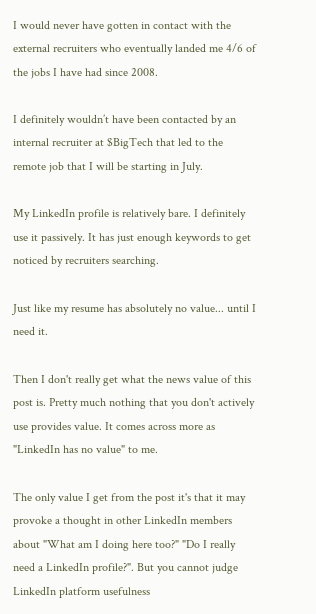I would never have gotten in contact with the external recruiters who eventually landed me 4/6 of the jobs I have had since 2008.

I definitely wouldn’t have been contacted by an internal recruiter at $BigTech that led to the remote job that I will be starting in July.

My LinkedIn profile is relatively bare. I definitely use it passively. It has just enough keywords to get noticed by recruiters searching.

Just like my resume has absolutely no value... until I need it.

Then I don't really get what the news value of this post is. Pretty much nothing that you don't actively use provides value. It comes across more as "LinkedIn has no value" to me.

The only value I get from the post it's that it may provoke a thought in other LinkedIn members about "What am I doing here too?" "Do I really need a LinkedIn profile?". But you cannot judge LinkedIn platform usefulness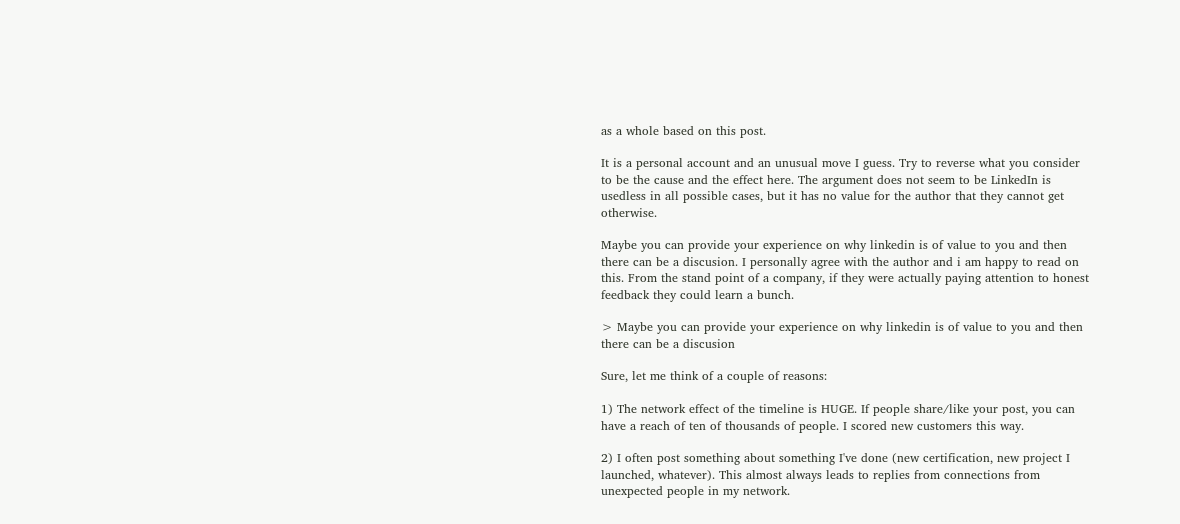as a whole based on this post.

It is a personal account and an unusual move I guess. Try to reverse what you consider to be the cause and the effect here. The argument does not seem to be LinkedIn is usedless in all possible cases, but it has no value for the author that they cannot get otherwise.

Maybe you can provide your experience on why linkedin is of value to you and then there can be a discusion. I personally agree with the author and i am happy to read on this. From the stand point of a company, if they were actually paying attention to honest feedback they could learn a bunch.

> Maybe you can provide your experience on why linkedin is of value to you and then there can be a discusion

Sure, let me think of a couple of reasons:

1) The network effect of the timeline is HUGE. If people share/like your post, you can have a reach of ten of thousands of people. I scored new customers this way.

2) I often post something about something I've done (new certification, new project I launched, whatever). This almost always leads to replies from connections from unexpected people in my network.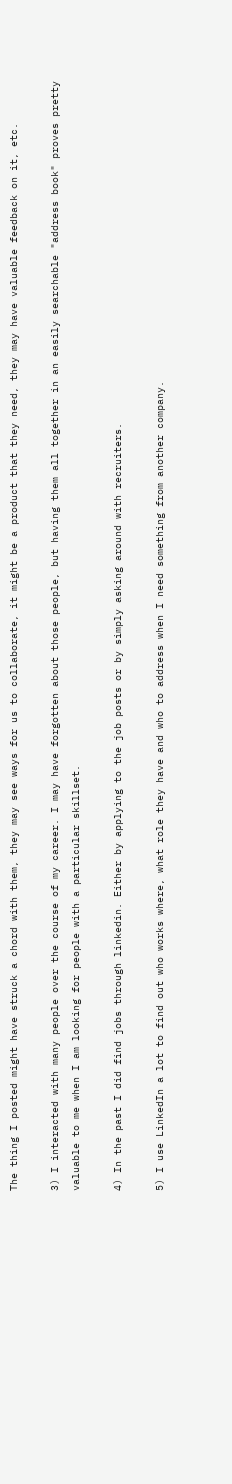The thing I posted might have struck a chord with them, they may see ways for us to collaborate, it might be a product that they need, they may have valuable feedback on it, etc.

3) I interacted with many people over the course of my career. I may have forgotten about those people, but having them all together in an easily searchable "address book" proves pretty valuable to me when I am looking for people with a particular skillset.

4) In the past I did find jobs through linkedin. Either by applying to the job posts or by simply asking around with recruiters.

5) I use LinkedIn a lot to find out who works where, what role they have and who to address when I need something from another company.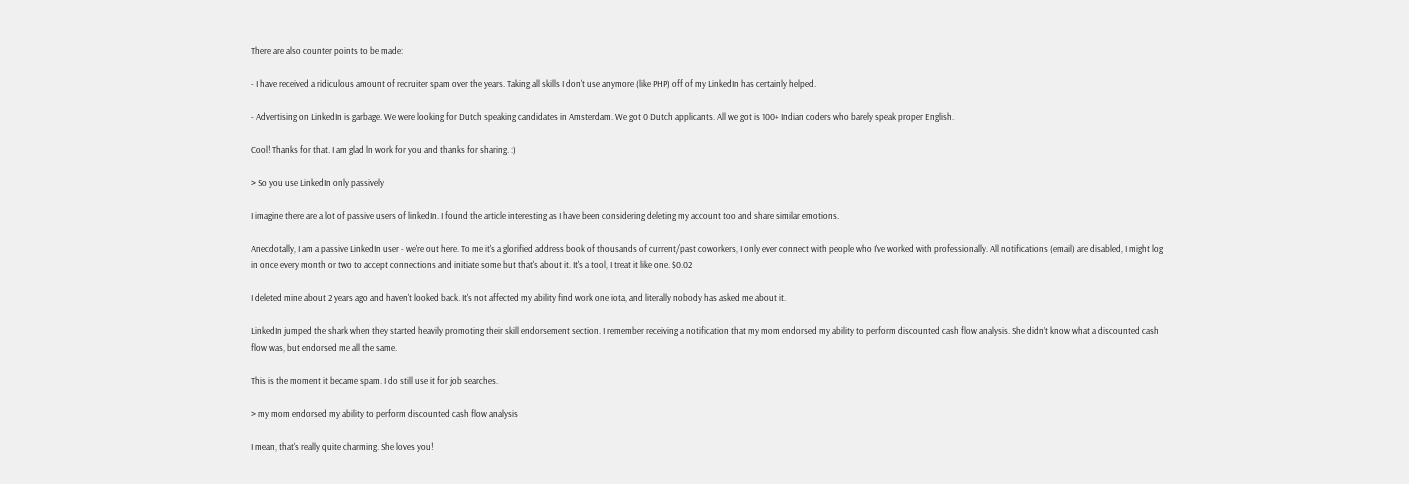There are also counter points to be made:

- I have received a ridiculous amount of recruiter spam over the years. Taking all skills I don't use anymore (like PHP) off of my LinkedIn has certainly helped.

- Advertising on LinkedIn is garbage. We were looking for Dutch speaking candidates in Amsterdam. We got 0 Dutch applicants. All we got is 100+ Indian coders who barely speak proper English.

Cool! Thanks for that. I am glad ln work for you and thanks for sharing. :)

> So you use LinkedIn only passively

I imagine there are a lot of passive users of linkedIn. I found the article interesting as I have been considering deleting my account too and share similar emotions.

Anecdotally, I am a passive LinkedIn user - we're out here. To me it's a glorified address book of thousands of current/past coworkers, I only ever connect with people who I've worked with professionally. All notifications (email) are disabled, I might log in once every month or two to accept connections and initiate some but that's about it. It's a tool, I treat it like one. $0.02

I deleted mine about 2 years ago and haven't looked back. It's not affected my ability find work one iota, and literally nobody has asked me about it.

LinkedIn jumped the shark when they started heavily promoting their skill endorsement section. I remember receiving a notification that my mom endorsed my ability to perform discounted cash flow analysis. She didn’t know what a discounted cash flow was, but endorsed me all the same.

This is the moment it became spam. I do still use it for job searches.

> my mom endorsed my ability to perform discounted cash flow analysis

I mean, that's really quite charming. She loves you!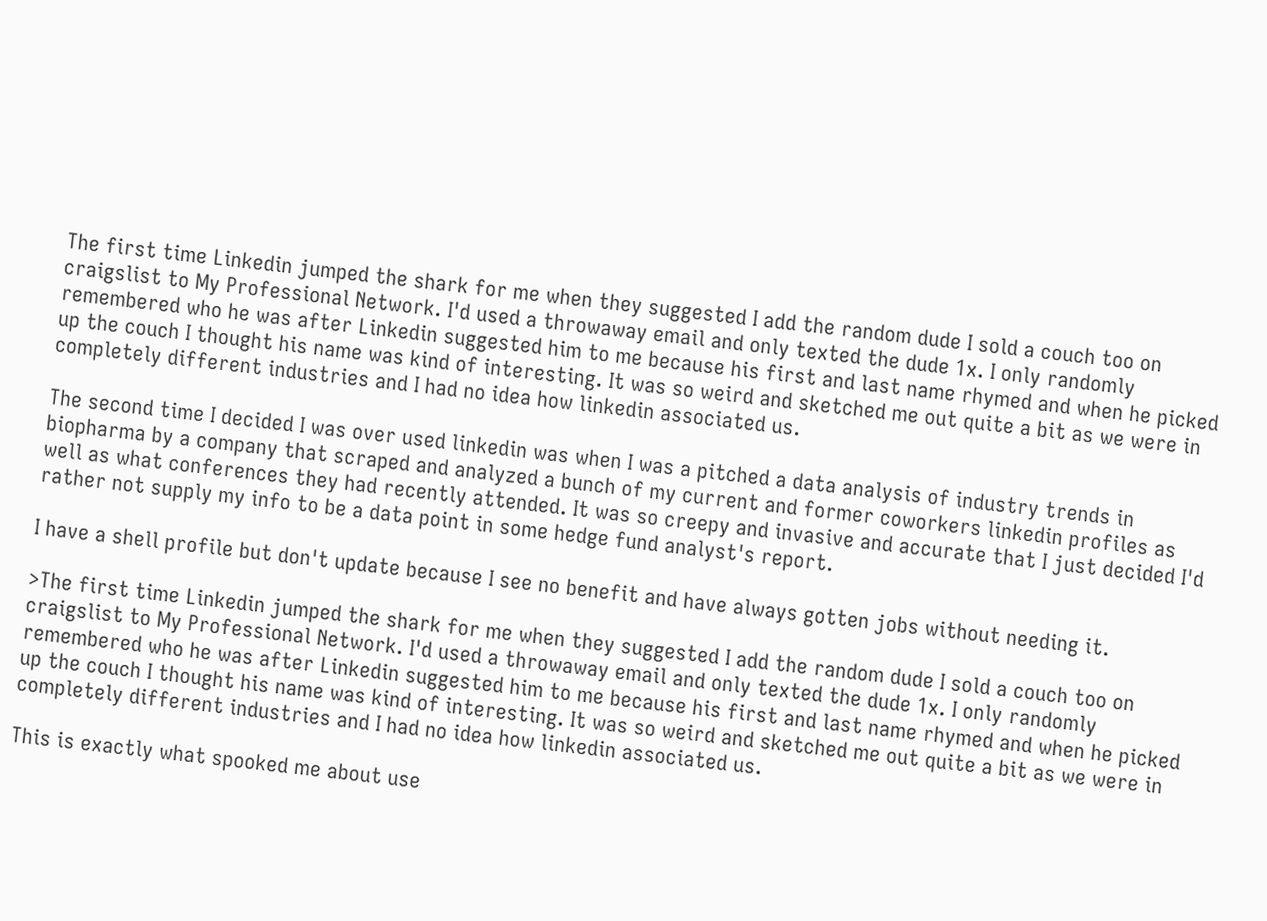The first time Linkedin jumped the shark for me when they suggested I add the random dude I sold a couch too on craigslist to My Professional Network. I'd used a throwaway email and only texted the dude 1x. I only randomly remembered who he was after Linkedin suggested him to me because his first and last name rhymed and when he picked up the couch I thought his name was kind of interesting. It was so weird and sketched me out quite a bit as we were in completely different industries and I had no idea how linkedin associated us.

The second time I decided I was over used linkedin was when I was a pitched a data analysis of industry trends in biopharma by a company that scraped and analyzed a bunch of my current and former coworkers linkedin profiles as well as what conferences they had recently attended. It was so creepy and invasive and accurate that I just decided I'd rather not supply my info to be a data point in some hedge fund analyst's report.

I have a shell profile but don't update because I see no benefit and have always gotten jobs without needing it.

>The first time Linkedin jumped the shark for me when they suggested I add the random dude I sold a couch too on craigslist to My Professional Network. I'd used a throwaway email and only texted the dude 1x. I only randomly remembered who he was after Linkedin suggested him to me because his first and last name rhymed and when he picked up the couch I thought his name was kind of interesting. It was so weird and sketched me out quite a bit as we were in completely different industries and I had no idea how linkedin associated us.

This is exactly what spooked me about use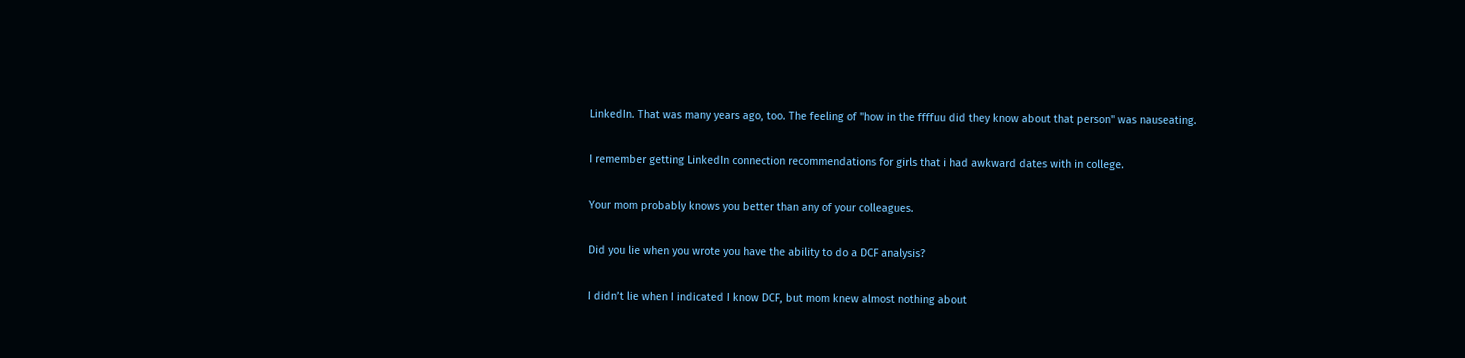LinkedIn. That was many years ago, too. The feeling of "how in the ffffuu did they know about that person" was nauseating.

I remember getting LinkedIn connection recommendations for girls that i had awkward dates with in college.

Your mom probably knows you better than any of your colleagues.

Did you lie when you wrote you have the ability to do a DCF analysis?

I didn’t lie when I indicated I know DCF, but mom knew almost nothing about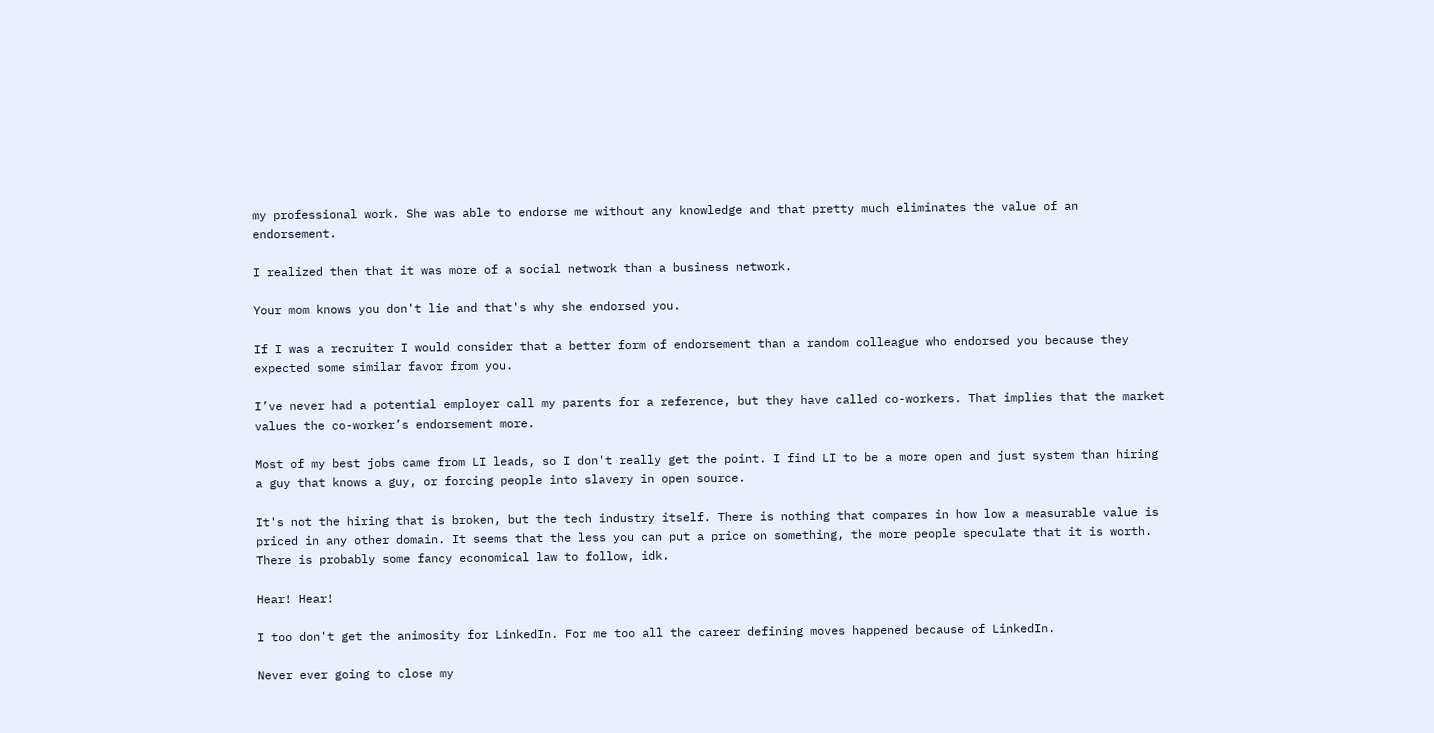my professional work. She was able to endorse me without any knowledge and that pretty much eliminates the value of an endorsement.

I realized then that it was more of a social network than a business network.

Your mom knows you don't lie and that's why she endorsed you.

If I was a recruiter I would consider that a better form of endorsement than a random colleague who endorsed you because they expected some similar favor from you.

I’ve never had a potential employer call my parents for a reference, but they have called co-workers. That implies that the market values the co-worker’s endorsement more.

Most of my best jobs came from LI leads, so I don't really get the point. I find LI to be a more open and just system than hiring a guy that knows a guy, or forcing people into slavery in open source.

It's not the hiring that is broken, but the tech industry itself. There is nothing that compares in how low a measurable value is priced in any other domain. It seems that the less you can put a price on something, the more people speculate that it is worth. There is probably some fancy economical law to follow, idk.

Hear! Hear!

I too don't get the animosity for LinkedIn. For me too all the career defining moves happened because of LinkedIn.

Never ever going to close my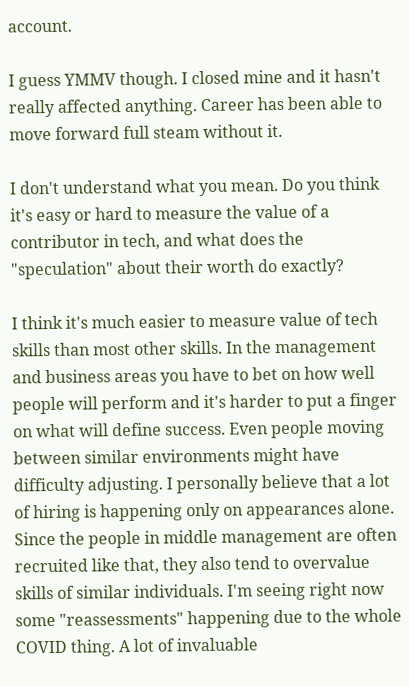account.

I guess YMMV though. I closed mine and it hasn't really affected anything. Career has been able to move forward full steam without it.

I don't understand what you mean. Do you think it's easy or hard to measure the value of a contributor in tech, and what does the "speculation" about their worth do exactly?

I think it's much easier to measure value of tech skills than most other skills. In the management and business areas you have to bet on how well people will perform and it's harder to put a finger on what will define success. Even people moving between similar environments might have difficulty adjusting. I personally believe that a lot of hiring is happening only on appearances alone. Since the people in middle management are often recruited like that, they also tend to overvalue skills of similar individuals. I'm seeing right now some "reassessments" happening due to the whole COVID thing. A lot of invaluable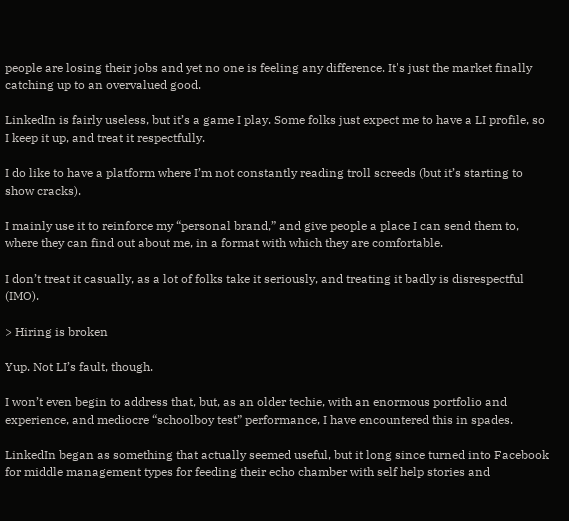people are losing their jobs and yet no one is feeling any difference. It's just the market finally catching up to an overvalued good.

LinkedIn is fairly useless, but it’s a game I play. Some folks just expect me to have a LI profile, so I keep it up, and treat it respectfully.

I do like to have a platform where I’m not constantly reading troll screeds (but it’s starting to show cracks).

I mainly use it to reinforce my “personal brand,” and give people a place I can send them to, where they can find out about me, in a format with which they are comfortable.

I don’t treat it casually, as a lot of folks take it seriously, and treating it badly is disrespectful (IMO).

> Hiring is broken

Yup. Not LI’s fault, though.

I won’t even begin to address that, but, as an older techie, with an enormous portfolio and experience, and mediocre “schoolboy test” performance, I have encountered this in spades.

LinkedIn began as something that actually seemed useful, but it long since turned into Facebook for middle management types for feeding their echo chamber with self help stories and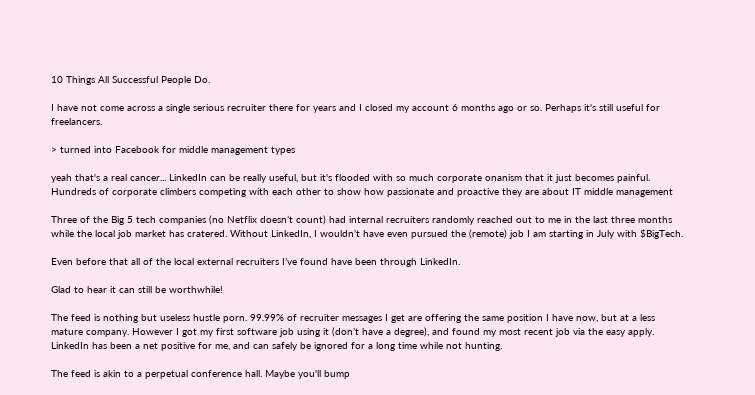10 Things All Successful People Do.

I have not come across a single serious recruiter there for years and I closed my account 6 months ago or so. Perhaps it's still useful for freelancers.

> turned into Facebook for middle management types

yeah that's a real cancer... LinkedIn can be really useful, but it's flooded with so much corporate onanism that it just becomes painful. Hundreds of corporate climbers competing with each other to show how passionate and proactive they are about IT middle management

Three of the Big 5 tech companies (no Netflix doesn’t count) had internal recruiters randomly reached out to me in the last three months while the local job market has cratered. Without LinkedIn, I wouldn’t have even pursued the (remote) job I am starting in July with $BigTech.

Even before that all of the local external recruiters I’ve found have been through LinkedIn.

Glad to hear it can still be worthwhile!

The feed is nothing but useless hustle porn. 99.99% of recruiter messages I get are offering the same position I have now, but at a less mature company. However I got my first software job using it (don’t have a degree), and found my most recent job via the easy apply. LinkedIn has been a net positive for me, and can safely be ignored for a long time while not hunting.

The feed is akin to a perpetual conference hall. Maybe you'll bump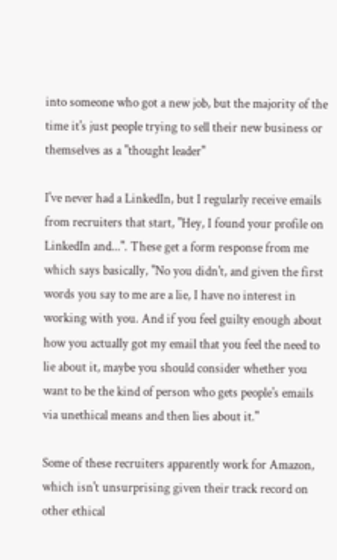into someone who got a new job, but the majority of the time it's just people trying to sell their new business or themselves as a "thought leader"

I've never had a LinkedIn, but I regularly receive emails from recruiters that start, "Hey, I found your profile on LinkedIn and...". These get a form response from me which says basically, "No you didn't, and given the first words you say to me are a lie, I have no interest in working with you. And if you feel guilty enough about how you actually got my email that you feel the need to lie about it, maybe you should consider whether you want to be the kind of person who gets people's emails via unethical means and then lies about it."

Some of these recruiters apparently work for Amazon, which isn't unsurprising given their track record on other ethical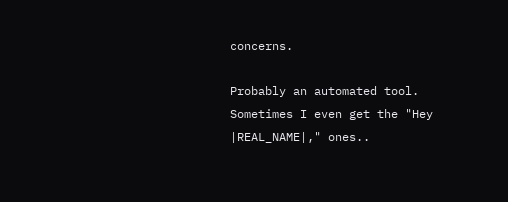concerns.

Probably an automated tool. Sometimes I even get the "Hey |REAL_NAME|," ones..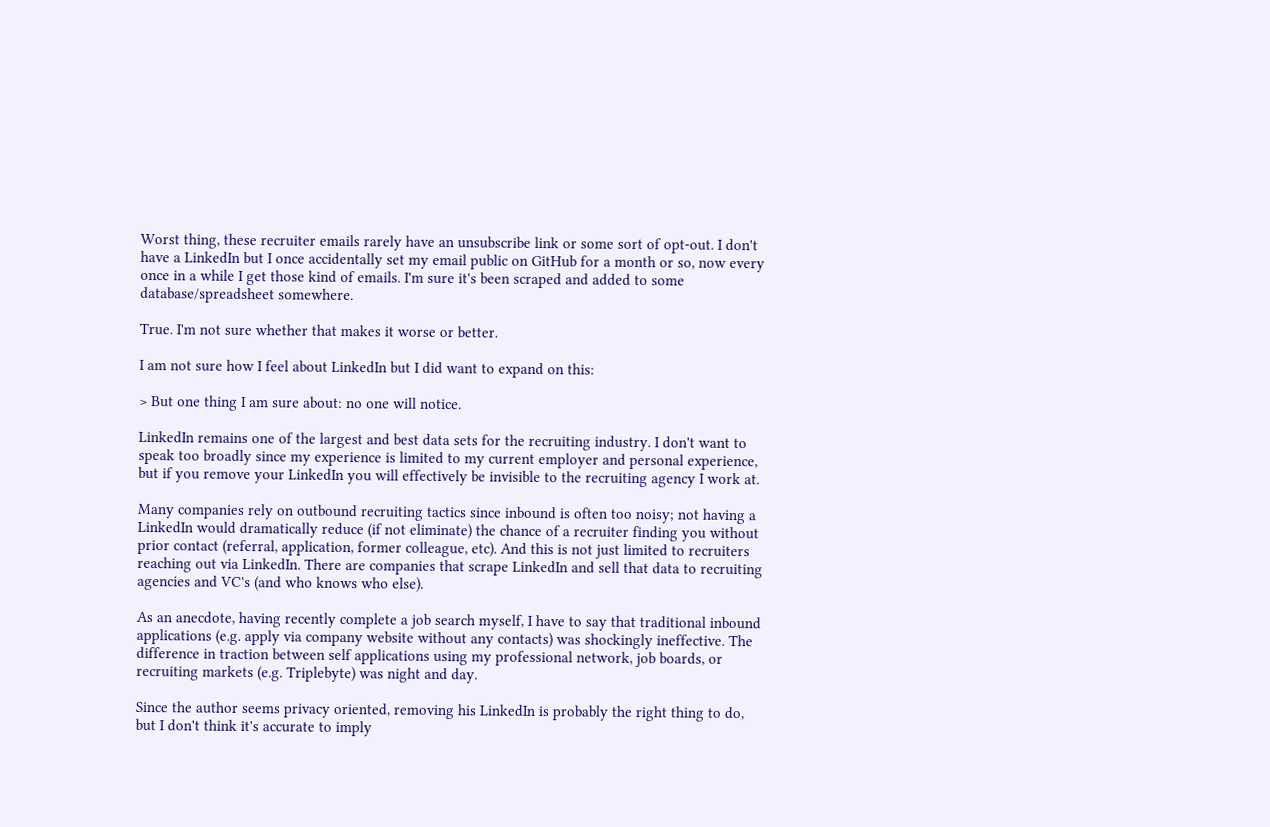Worst thing, these recruiter emails rarely have an unsubscribe link or some sort of opt-out. I don't have a LinkedIn but I once accidentally set my email public on GitHub for a month or so, now every once in a while I get those kind of emails. I'm sure it's been scraped and added to some database/spreadsheet somewhere.

True. I'm not sure whether that makes it worse or better.

I am not sure how I feel about LinkedIn but I did want to expand on this:

> But one thing I am sure about: no one will notice.

LinkedIn remains one of the largest and best data sets for the recruiting industry. I don't want to speak too broadly since my experience is limited to my current employer and personal experience, but if you remove your LinkedIn you will effectively be invisible to the recruiting agency I work at.

Many companies rely on outbound recruiting tactics since inbound is often too noisy; not having a LinkedIn would dramatically reduce (if not eliminate) the chance of a recruiter finding you without prior contact (referral, application, former colleague, etc). And this is not just limited to recruiters reaching out via LinkedIn. There are companies that scrape LinkedIn and sell that data to recruiting agencies and VC's (and who knows who else).

As an anecdote, having recently complete a job search myself, I have to say that traditional inbound applications (e.g. apply via company website without any contacts) was shockingly ineffective. The difference in traction between self applications using my professional network, job boards, or recruiting markets (e.g. Triplebyte) was night and day.

Since the author seems privacy oriented, removing his LinkedIn is probably the right thing to do, but I don't think it's accurate to imply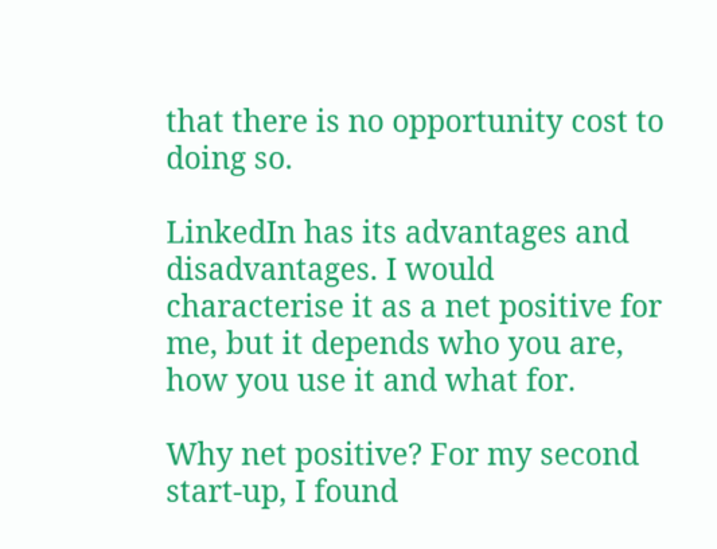that there is no opportunity cost to doing so.

LinkedIn has its advantages and disadvantages. I would characterise it as a net positive for me, but it depends who you are, how you use it and what for.

Why net positive? For my second start-up, I found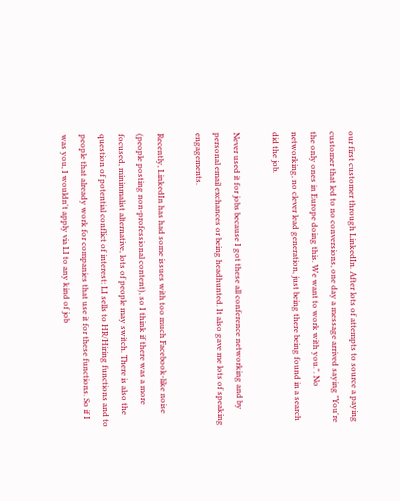our first customer through LinkedIn. After lots of attempts to source a paying customer that led to no conversions, one day a message arrived saying "You're the only ones in Europe doing this. We want to work with you.". No networking, no clever lead generation, just being there being found in a search did the job.

Never used it for jobs because I got these all conference networking and by personal email exchances or being headhunted. It also gave me lots of speaking engagements.

Recently, LinkedIn has had some issues with too much Facebook-like noise (people posting non-professional content), so I think if there was a more focused, mininmalist alternative, lots of people may switch. There is also the question of potential conflict of interest: LI sells to HR/Hiring functions and to people that already work for companies that use it for these functions. So if I was you, I wouldn't apply via LI to any kind of job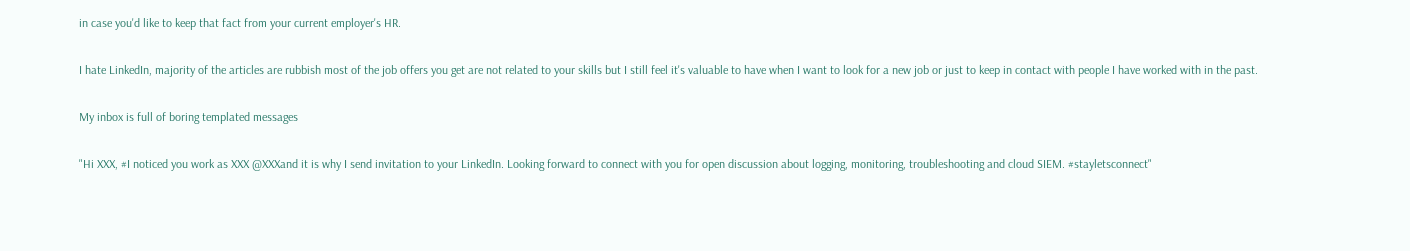in case you'd like to keep that fact from your current employer's HR.

I hate LinkedIn, majority of the articles are rubbish most of the job offers you get are not related to your skills but I still feel it's valuable to have when I want to look for a new job or just to keep in contact with people I have worked with in the past.

My inbox is full of boring templated messages

"Hi XXX, #I noticed you work as XXX @XXXand it is why I send invitation to your LinkedIn. Looking forward to connect with you for open discussion about logging, monitoring, troubleshooting and cloud SIEM. #stayletsconnect"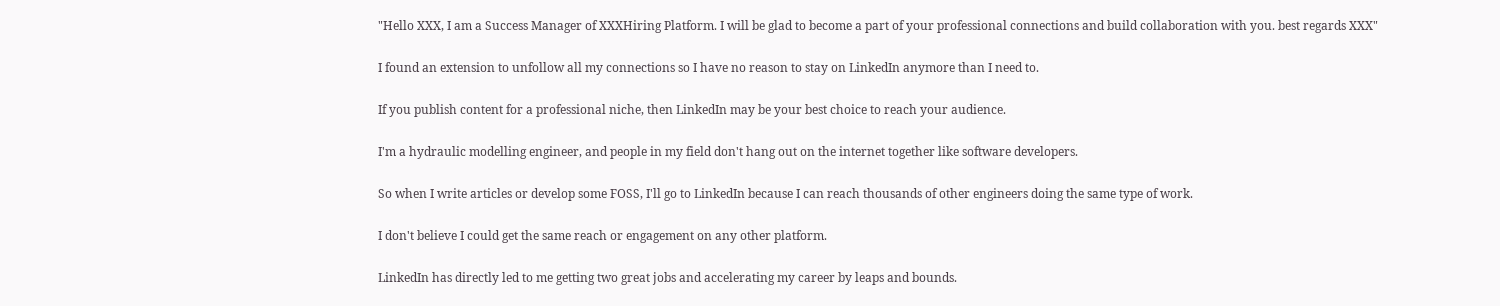"Hello XXX, I am a Success Manager of XXXHiring Platform. I will be glad to become a part of your professional connections and build collaboration with you. best regards XXX"

I found an extension to unfollow all my connections so I have no reason to stay on LinkedIn anymore than I need to.

If you publish content for a professional niche, then LinkedIn may be your best choice to reach your audience.

I'm a hydraulic modelling engineer, and people in my field don't hang out on the internet together like software developers.

So when I write articles or develop some FOSS, I'll go to LinkedIn because I can reach thousands of other engineers doing the same type of work.

I don't believe I could get the same reach or engagement on any other platform.

LinkedIn has directly led to me getting two great jobs and accelerating my career by leaps and bounds.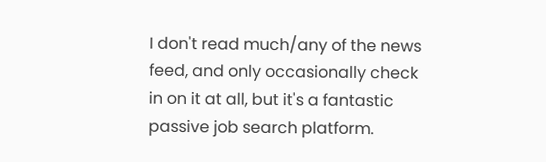I don't read much/any of the news feed, and only occasionally check in on it at all, but it's a fantastic passive job search platform.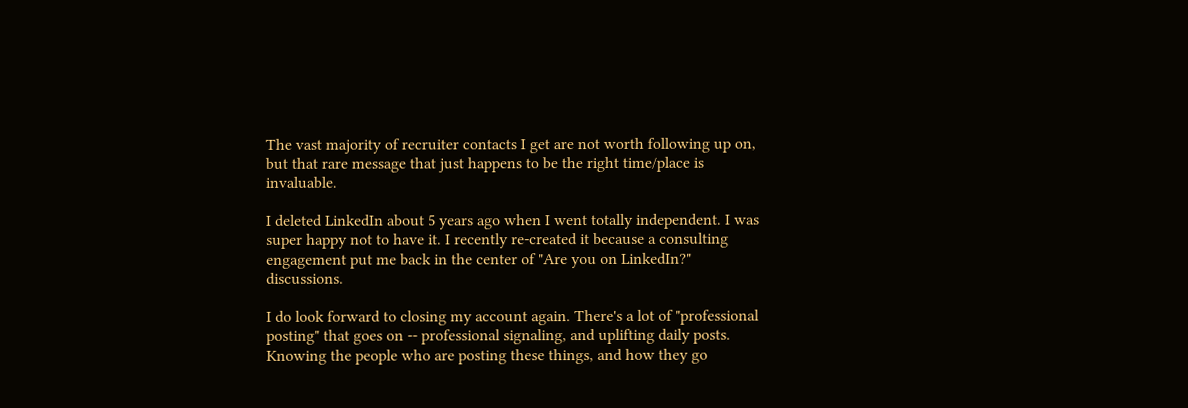The vast majority of recruiter contacts I get are not worth following up on, but that rare message that just happens to be the right time/place is invaluable.

I deleted LinkedIn about 5 years ago when I went totally independent. I was super happy not to have it. I recently re-created it because a consulting engagement put me back in the center of "Are you on LinkedIn?" discussions.

I do look forward to closing my account again. There's a lot of "professional posting" that goes on -- professional signaling, and uplifting daily posts. Knowing the people who are posting these things, and how they go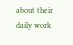about their daily work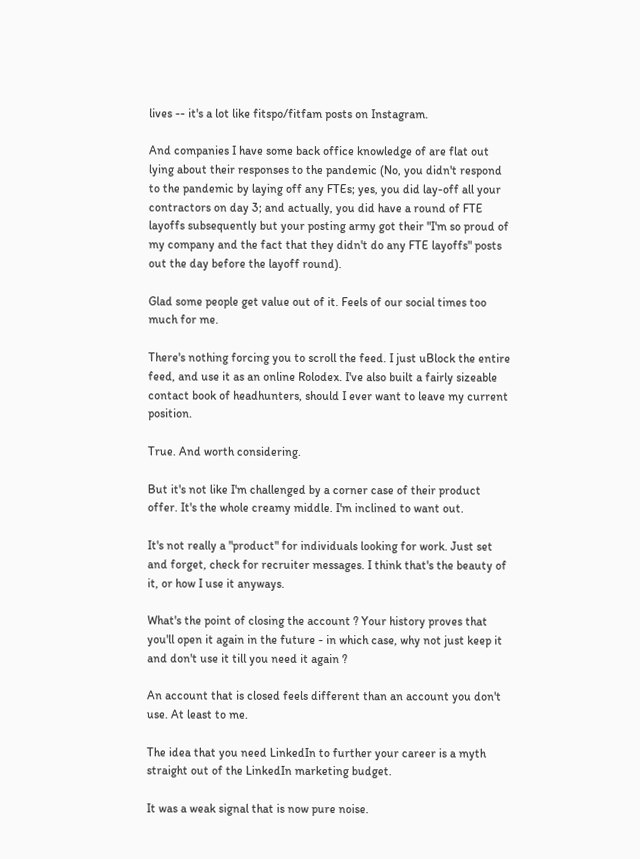lives -- it's a lot like fitspo/fitfam posts on Instagram.

And companies I have some back office knowledge of are flat out lying about their responses to the pandemic (No, you didn't respond to the pandemic by laying off any FTEs; yes, you did lay-off all your contractors on day 3; and actually, you did have a round of FTE layoffs subsequently but your posting army got their "I'm so proud of my company and the fact that they didn't do any FTE layoffs" posts out the day before the layoff round).

Glad some people get value out of it. Feels of our social times too much for me.

There's nothing forcing you to scroll the feed. I just uBlock the entire feed, and use it as an online Rolodex. I've also built a fairly sizeable contact book of headhunters, should I ever want to leave my current position.

True. And worth considering.

But it's not like I'm challenged by a corner case of their product offer. It's the whole creamy middle. I'm inclined to want out.

It's not really a "product" for individuals looking for work. Just set and forget, check for recruiter messages. I think that's the beauty of it, or how I use it anyways.

What's the point of closing the account ? Your history proves that you'll open it again in the future - in which case, why not just keep it and don't use it till you need it again ?

An account that is closed feels different than an account you don't use. At least to me.

The idea that you need LinkedIn to further your career is a myth straight out of the LinkedIn marketing budget.

It was a weak signal that is now pure noise.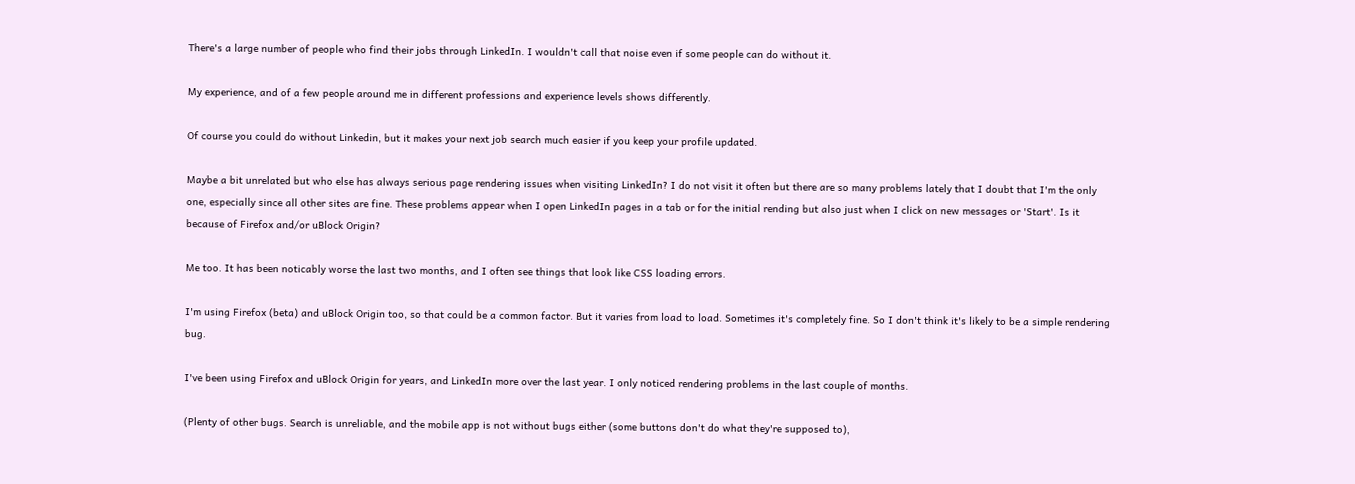There's a large number of people who find their jobs through LinkedIn. I wouldn't call that noise even if some people can do without it.

My experience, and of a few people around me in different professions and experience levels shows differently.

Of course you could do without Linkedin, but it makes your next job search much easier if you keep your profile updated.

Maybe a bit unrelated but who else has always serious page rendering issues when visiting LinkedIn? I do not visit it often but there are so many problems lately that I doubt that I'm the only one, especially since all other sites are fine. These problems appear when I open LinkedIn pages in a tab or for the initial rending but also just when I click on new messages or 'Start'. Is it because of Firefox and/or uBlock Origin?

Me too. It has been noticably worse the last two months, and I often see things that look like CSS loading errors.

I'm using Firefox (beta) and uBlock Origin too, so that could be a common factor. But it varies from load to load. Sometimes it's completely fine. So I don't think it's likely to be a simple rendering bug.

I've been using Firefox and uBlock Origin for years, and LinkedIn more over the last year. I only noticed rendering problems in the last couple of months.

(Plenty of other bugs. Search is unreliable, and the mobile app is not without bugs either (some buttons don't do what they're supposed to),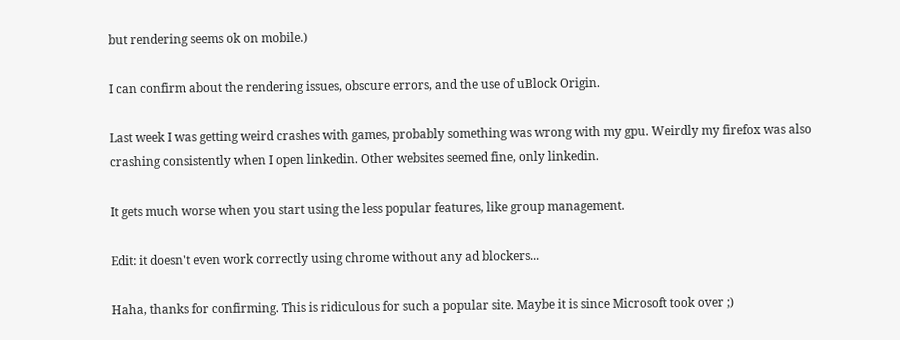but rendering seems ok on mobile.)

I can confirm about the rendering issues, obscure errors, and the use of uBlock Origin.

Last week I was getting weird crashes with games, probably something was wrong with my gpu. Weirdly my firefox was also crashing consistently when I open linkedin. Other websites seemed fine, only linkedin.

It gets much worse when you start using the less popular features, like group management.

Edit: it doesn't even work correctly using chrome without any ad blockers...

Haha, thanks for confirming. This is ridiculous for such a popular site. Maybe it is since Microsoft took over ;)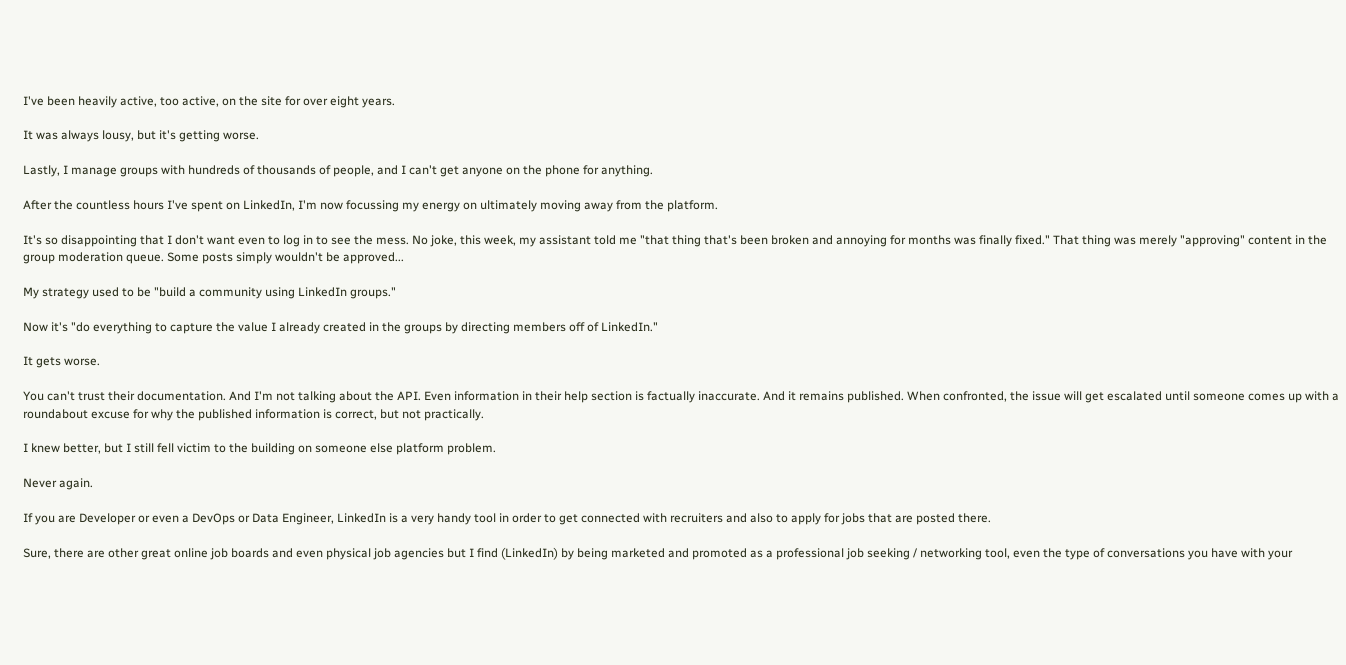I've been heavily active, too active, on the site for over eight years.

It was always lousy, but it's getting worse.

Lastly, I manage groups with hundreds of thousands of people, and I can't get anyone on the phone for anything.

After the countless hours I've spent on LinkedIn, I'm now focussing my energy on ultimately moving away from the platform.

It's so disappointing that I don't want even to log in to see the mess. No joke, this week, my assistant told me "that thing that's been broken and annoying for months was finally fixed." That thing was merely "approving" content in the group moderation queue. Some posts simply wouldn't be approved...

My strategy used to be "build a community using LinkedIn groups."

Now it's "do everything to capture the value I already created in the groups by directing members off of LinkedIn."

It gets worse.

You can't trust their documentation. And I'm not talking about the API. Even information in their help section is factually inaccurate. And it remains published. When confronted, the issue will get escalated until someone comes up with a roundabout excuse for why the published information is correct, but not practically.

I knew better, but I still fell victim to the building on someone else platform problem.

Never again.

If you are Developer or even a DevOps or Data Engineer, LinkedIn is a very handy tool in order to get connected with recruiters and also to apply for jobs that are posted there.

Sure, there are other great online job boards and even physical job agencies but I find (LinkedIn) by being marketed and promoted as a professional job seeking / networking tool, even the type of conversations you have with your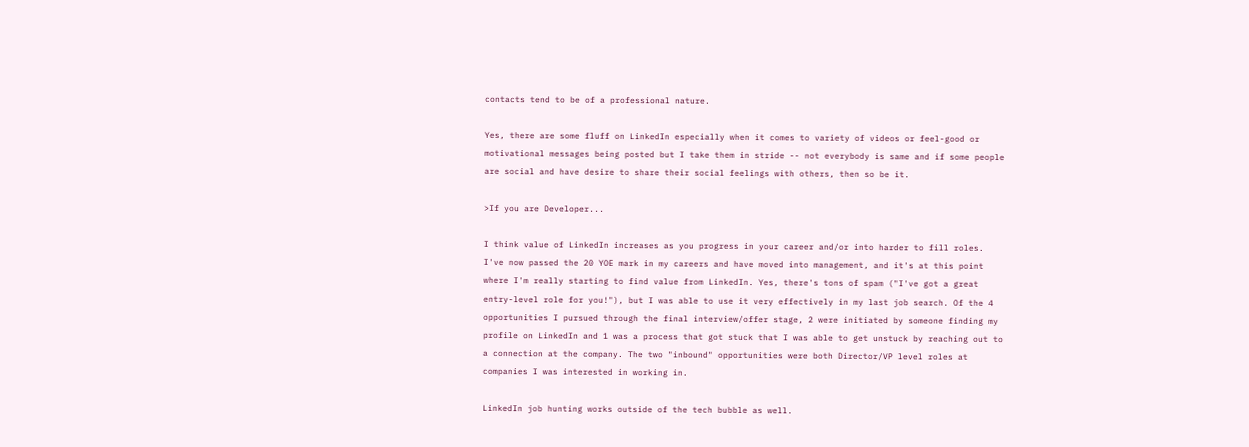contacts tend to be of a professional nature.

Yes, there are some fluff on LinkedIn especially when it comes to variety of videos or feel-good or motivational messages being posted but I take them in stride -- not everybody is same and if some people are social and have desire to share their social feelings with others, then so be it.

>If you are Developer...

I think value of LinkedIn increases as you progress in your career and/or into harder to fill roles. I've now passed the 20 YOE mark in my careers and have moved into management, and it's at this point where I'm really starting to find value from LinkedIn. Yes, there's tons of spam ("I've got a great entry-level role for you!"), but I was able to use it very effectively in my last job search. Of the 4 opportunities I pursued through the final interview/offer stage, 2 were initiated by someone finding my profile on LinkedIn and 1 was a process that got stuck that I was able to get unstuck by reaching out to a connection at the company. The two "inbound" opportunities were both Director/VP level roles at companies I was interested in working in.

LinkedIn job hunting works outside of the tech bubble as well.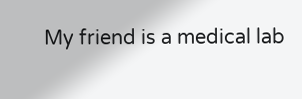My friend is a medical lab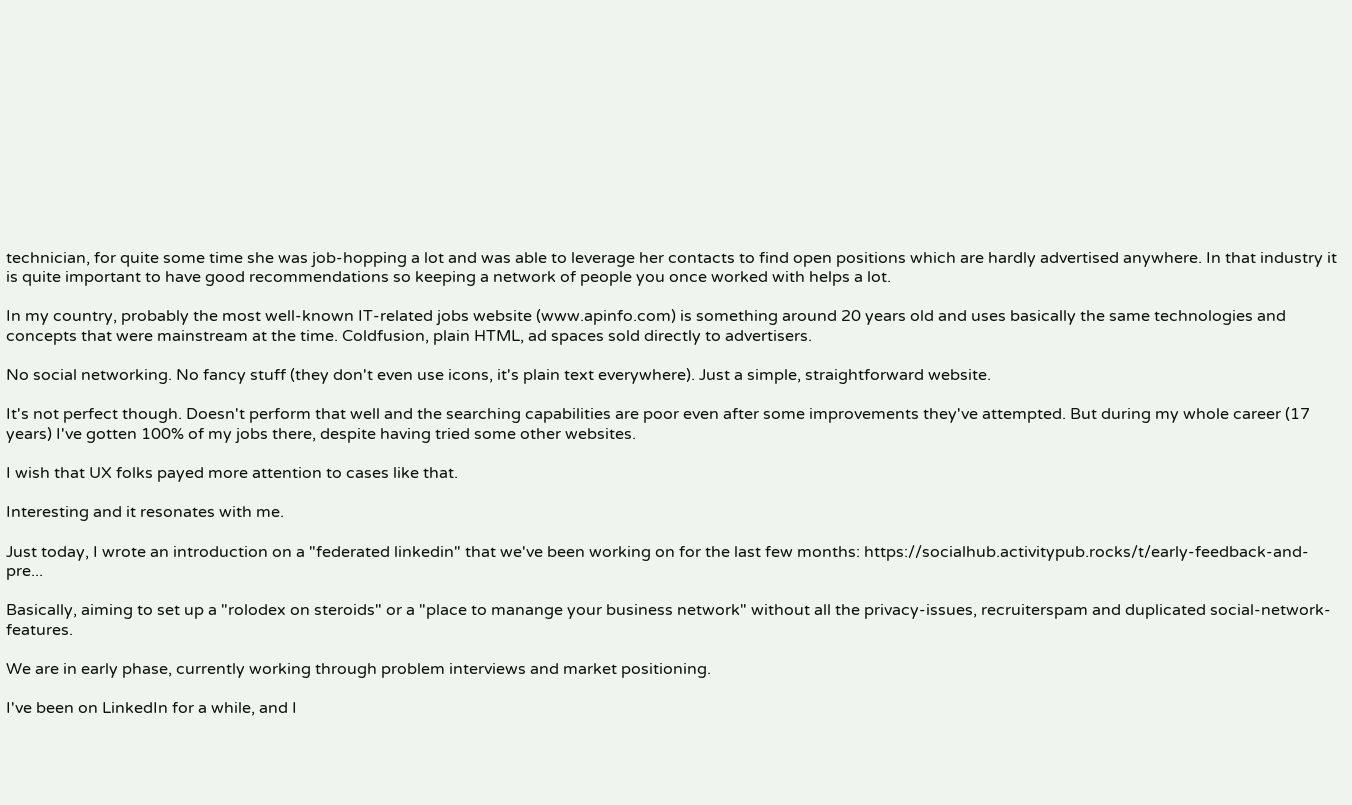technician, for quite some time she was job-hopping a lot and was able to leverage her contacts to find open positions which are hardly advertised anywhere. In that industry it is quite important to have good recommendations so keeping a network of people you once worked with helps a lot.

In my country, probably the most well-known IT-related jobs website (www.apinfo.com) is something around 20 years old and uses basically the same technologies and concepts that were mainstream at the time. Coldfusion, plain HTML, ad spaces sold directly to advertisers.

No social networking. No fancy stuff (they don't even use icons, it's plain text everywhere). Just a simple, straightforward website.

It's not perfect though. Doesn't perform that well and the searching capabilities are poor even after some improvements they've attempted. But during my whole career (17 years) I've gotten 100% of my jobs there, despite having tried some other websites.

I wish that UX folks payed more attention to cases like that.

Interesting and it resonates with me.

Just today, I wrote an introduction on a "federated linkedin" that we've been working on for the last few months: https://socialhub.activitypub.rocks/t/early-feedback-and-pre...

Basically, aiming to set up a "rolodex on steroids" or a "place to manange your business network" without all the privacy-issues, recruiterspam and duplicated social-network-features.

We are in early phase, currently working through problem interviews and market positioning.

I've been on LinkedIn for a while, and I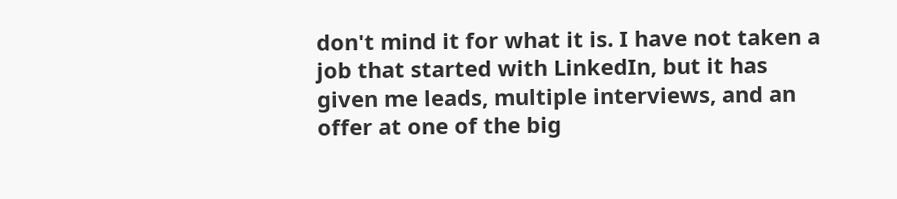don't mind it for what it is. I have not taken a job that started with LinkedIn, but it has given me leads, multiple interviews, and an offer at one of the big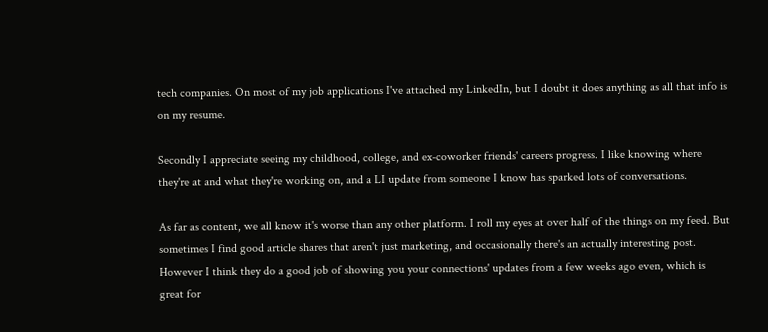tech companies. On most of my job applications I've attached my LinkedIn, but I doubt it does anything as all that info is on my resume.

Secondly I appreciate seeing my childhood, college, and ex-coworker friends' careers progress. I like knowing where they're at and what they're working on, and a LI update from someone I know has sparked lots of conversations.

As far as content, we all know it's worse than any other platform. I roll my eyes at over half of the things on my feed. But sometimes I find good article shares that aren't just marketing, and occasionally there's an actually interesting post. However I think they do a good job of showing you your connections' updates from a few weeks ago even, which is great for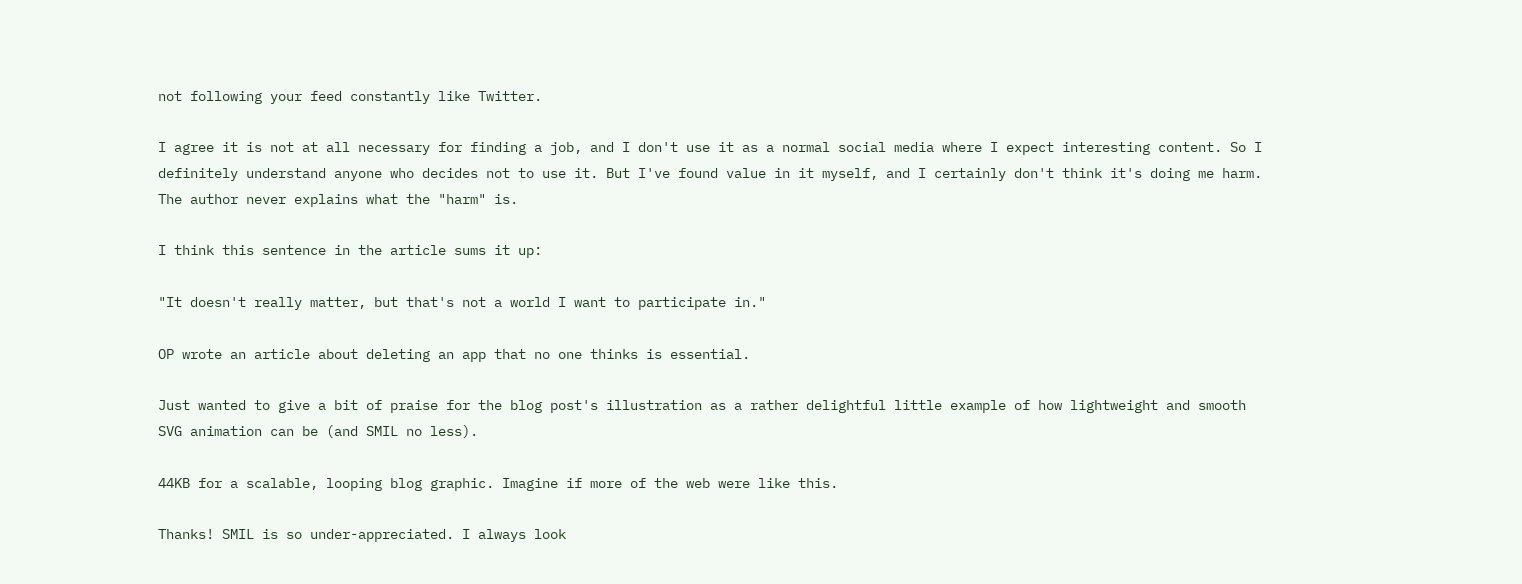not following your feed constantly like Twitter.

I agree it is not at all necessary for finding a job, and I don't use it as a normal social media where I expect interesting content. So I definitely understand anyone who decides not to use it. But I've found value in it myself, and I certainly don't think it's doing me harm. The author never explains what the "harm" is.

I think this sentence in the article sums it up:

"It doesn't really matter, but that's not a world I want to participate in."

OP wrote an article about deleting an app that no one thinks is essential.

Just wanted to give a bit of praise for the blog post's illustration as a rather delightful little example of how lightweight and smooth SVG animation can be (and SMIL no less).

44KB for a scalable, looping blog graphic. Imagine if more of the web were like this.

Thanks! SMIL is so under-appreciated. I always look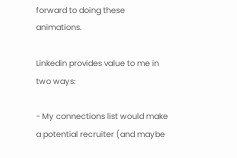forward to doing these animations.

Linkedin provides value to me in two ways:

- My connections list would make a potential recruiter (and maybe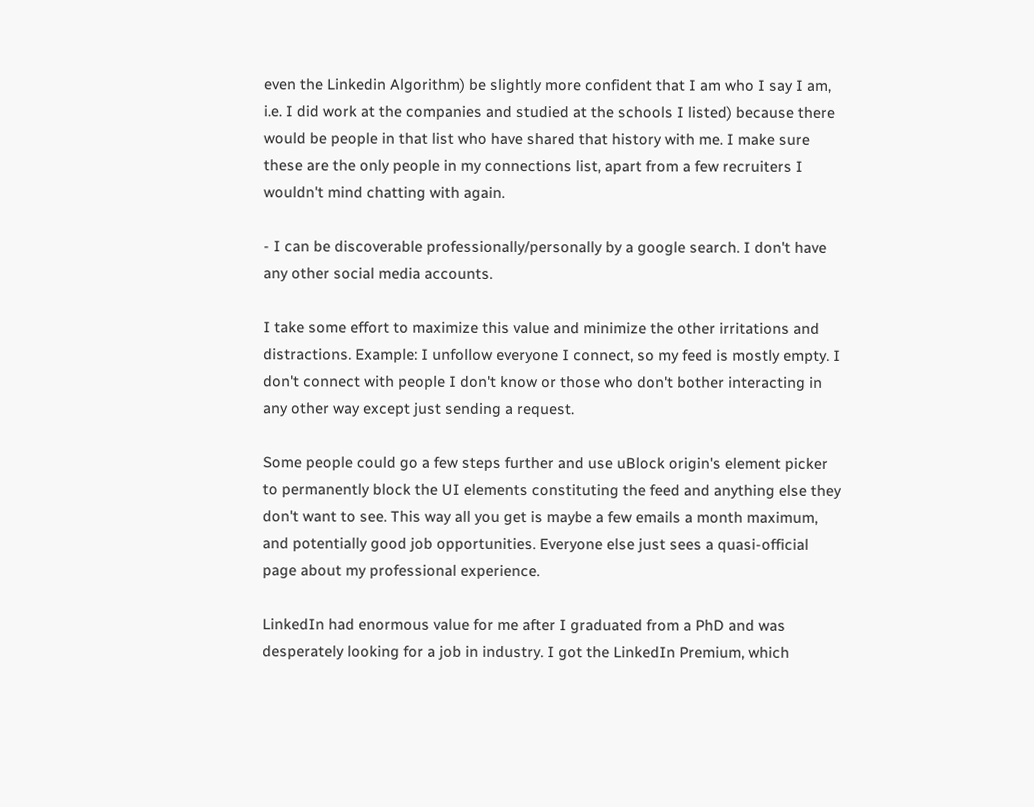even the Linkedin Algorithm) be slightly more confident that I am who I say I am, i.e. I did work at the companies and studied at the schools I listed) because there would be people in that list who have shared that history with me. I make sure these are the only people in my connections list, apart from a few recruiters I wouldn't mind chatting with again.

- I can be discoverable professionally/personally by a google search. I don't have any other social media accounts.

I take some effort to maximize this value and minimize the other irritations and distractions. Example: I unfollow everyone I connect, so my feed is mostly empty. I don't connect with people I don't know or those who don't bother interacting in any other way except just sending a request.

Some people could go a few steps further and use uBlock origin's element picker to permanently block the UI elements constituting the feed and anything else they don't want to see. This way all you get is maybe a few emails a month maximum, and potentially good job opportunities. Everyone else just sees a quasi-official page about my professional experience.

LinkedIn had enormous value for me after I graduated from a PhD and was desperately looking for a job in industry. I got the LinkedIn Premium, which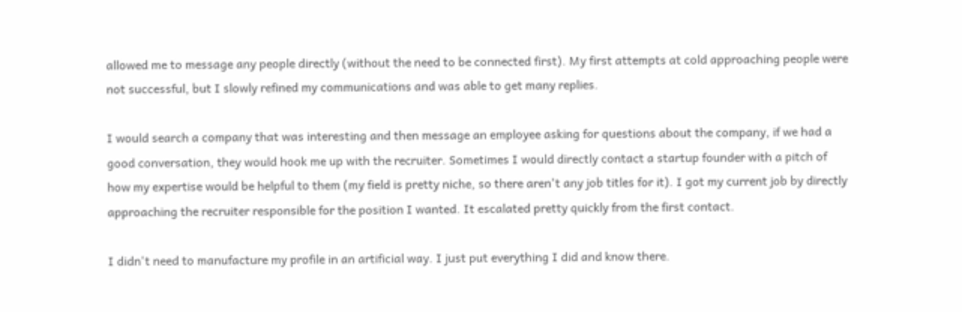allowed me to message any people directly (without the need to be connected first). My first attempts at cold approaching people were not successful, but I slowly refined my communications and was able to get many replies.

I would search a company that was interesting and then message an employee asking for questions about the company, if we had a good conversation, they would hook me up with the recruiter. Sometimes I would directly contact a startup founder with a pitch of how my expertise would be helpful to them (my field is pretty niche, so there aren't any job titles for it). I got my current job by directly approaching the recruiter responsible for the position I wanted. It escalated pretty quickly from the first contact.

I didn't need to manufacture my profile in an artificial way. I just put everything I did and know there.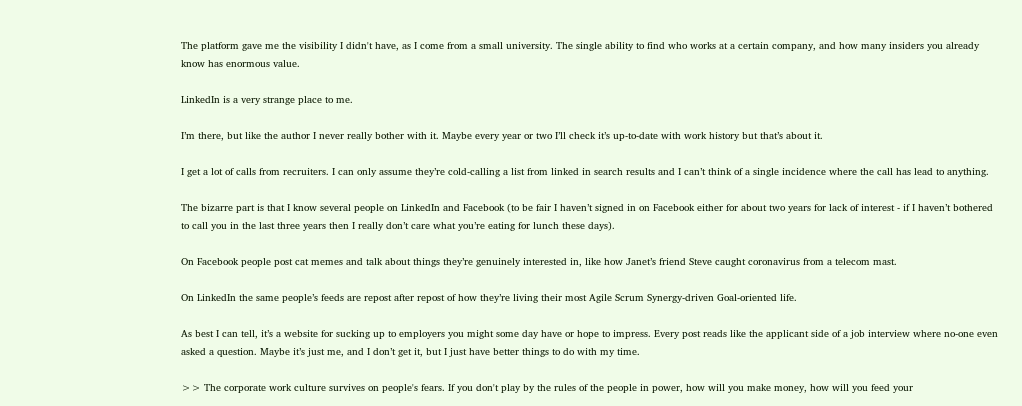The platform gave me the visibility I didn't have, as I come from a small university. The single ability to find who works at a certain company, and how many insiders you already know has enormous value.

LinkedIn is a very strange place to me.

I’m there, but like the author I never really bother with it. Maybe every year or two I’ll check it’s up-to-date with work history but that’s about it.

I get a lot of calls from recruiters. I can only assume they’re cold-calling a list from linked in search results and I can’t think of a single incidence where the call has lead to anything.

The bizarre part is that I know several people on LinkedIn and Facebook (to be fair I haven’t signed in on Facebook either for about two years for lack of interest - if I haven’t bothered to call you in the last three years then I really don’t care what you’re eating for lunch these days).

On Facebook people post cat memes and talk about things they’re genuinely interested in, like how Janet’s friend Steve caught coronavirus from a telecom mast.

On LinkedIn the same people’s feeds are repost after repost of how they’re living their most Agile Scrum Synergy-driven Goal-oriented life.

As best I can tell, it’s a website for sucking up to employers you might some day have or hope to impress. Every post reads like the applicant side of a job interview where no-one even asked a question. Maybe it’s just me, and I don’t get it, but I just have better things to do with my time.

>> The corporate work culture survives on people's fears. If you don't play by the rules of the people in power, how will you make money, how will you feed your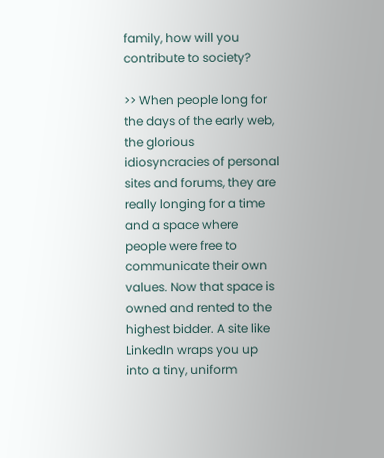family, how will you contribute to society?

>> When people long for the days of the early web, the glorious idiosyncracies of personal sites and forums, they are really longing for a time and a space where people were free to communicate their own values. Now that space is owned and rented to the highest bidder. A site like LinkedIn wraps you up into a tiny, uniform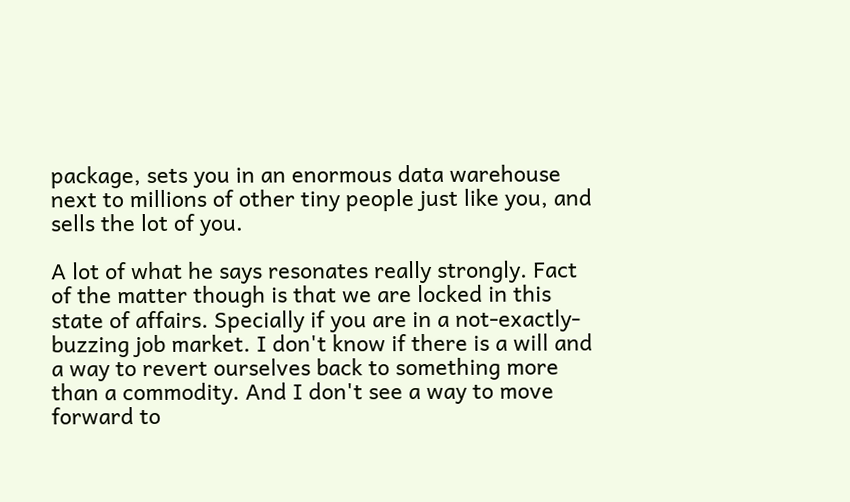package, sets you in an enormous data warehouse next to millions of other tiny people just like you, and sells the lot of you.

A lot of what he says resonates really strongly. Fact of the matter though is that we are locked in this state of affairs. Specially if you are in a not-exactly-buzzing job market. I don't know if there is a will and a way to revert ourselves back to something more than a commodity. And I don't see a way to move forward to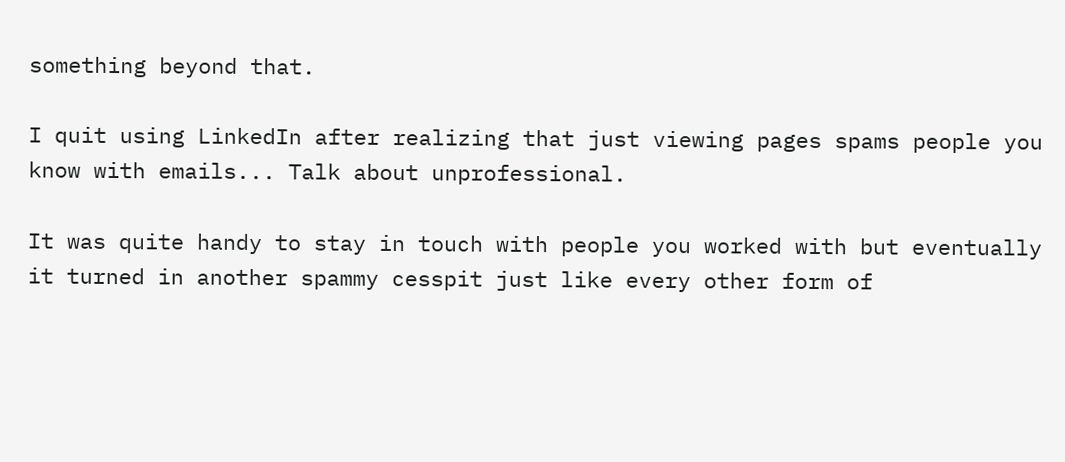something beyond that.

I quit using LinkedIn after realizing that just viewing pages spams people you know with emails... Talk about unprofessional.

It was quite handy to stay in touch with people you worked with but eventually it turned in another spammy cesspit just like every other form of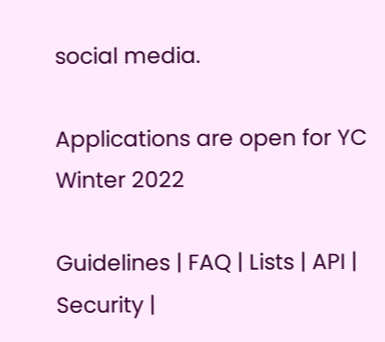social media.

Applications are open for YC Winter 2022

Guidelines | FAQ | Lists | API | Security |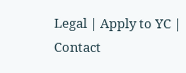Legal | Apply to YC | Contact